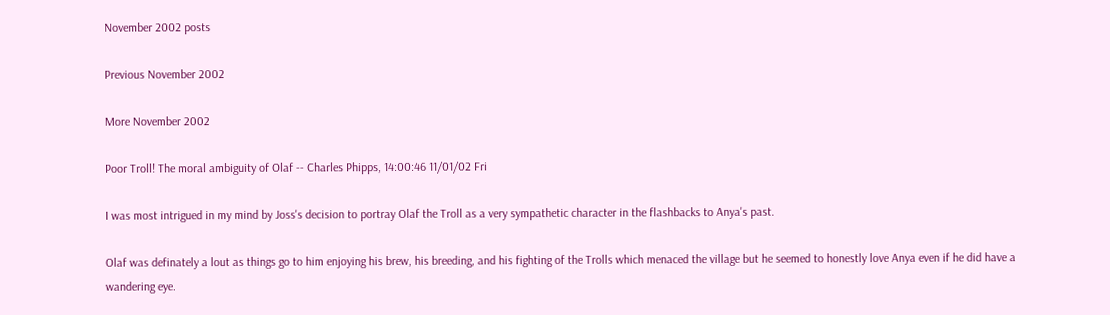November 2002 posts

Previous November 2002

More November 2002

Poor Troll! The moral ambiguity of Olaf -- Charles Phipps, 14:00:46 11/01/02 Fri

I was most intrigued in my mind by Joss's decision to portray Olaf the Troll as a very sympathetic character in the flashbacks to Anya's past.

Olaf was definately a lout as things go to him enjoying his brew, his breeding, and his fighting of the Trolls which menaced the village but he seemed to honestly love Anya even if he did have a wandering eye.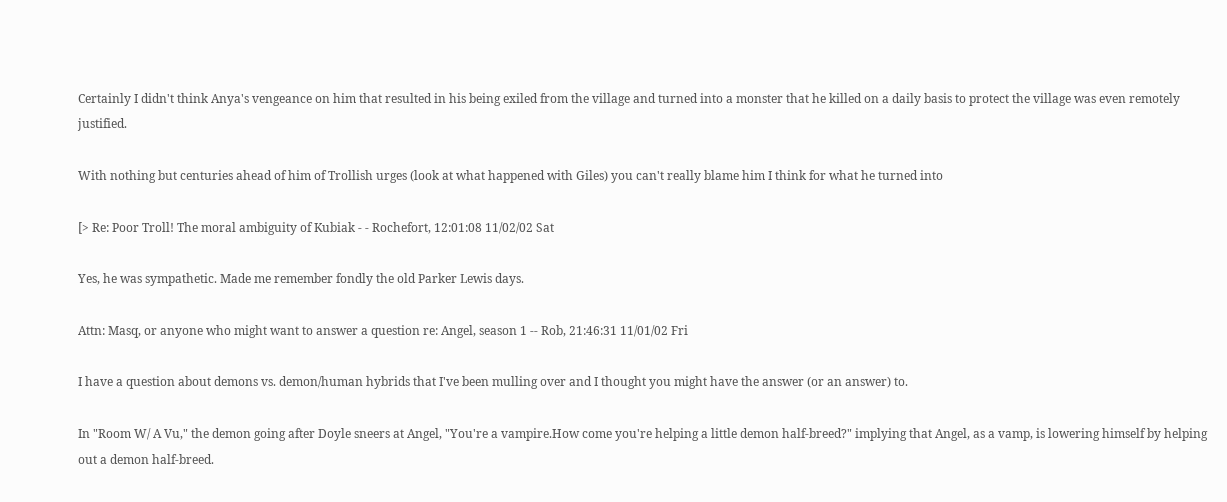Certainly I didn't think Anya's vengeance on him that resulted in his being exiled from the village and turned into a monster that he killed on a daily basis to protect the village was even remotely justified.

With nothing but centuries ahead of him of Trollish urges (look at what happened with Giles) you can't really blame him I think for what he turned into

[> Re: Poor Troll! The moral ambiguity of Kubiak - - Rochefort, 12:01:08 11/02/02 Sat

Yes, he was sympathetic. Made me remember fondly the old Parker Lewis days.

Attn: Masq, or anyone who might want to answer a question re: Angel, season 1 -- Rob, 21:46:31 11/01/02 Fri

I have a question about demons vs. demon/human hybrids that I've been mulling over and I thought you might have the answer (or an answer) to.

In "Room W/ A Vu," the demon going after Doyle sneers at Angel, "You're a vampire.How come you're helping a little demon half-breed?" implying that Angel, as a vamp, is lowering himself by helping out a demon half-breed.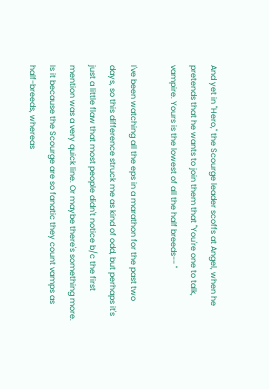And yet in "Hero," the Scourge leader scoffs at Angel, when he pretends that he wants to join them that "You're one to talk, vampire. Yours is the lowest of all the half breeds-- "

I've been watching all the eps in a marathon for the past two days, so this difference struck me as kind of odd, but perhaps it's just a little flaw that most people didn't notice b/c the first mention was a very quick line. Or maybe there's something more. Is it because the Scourge are so fanatic they count vamps as half-breeds, whereas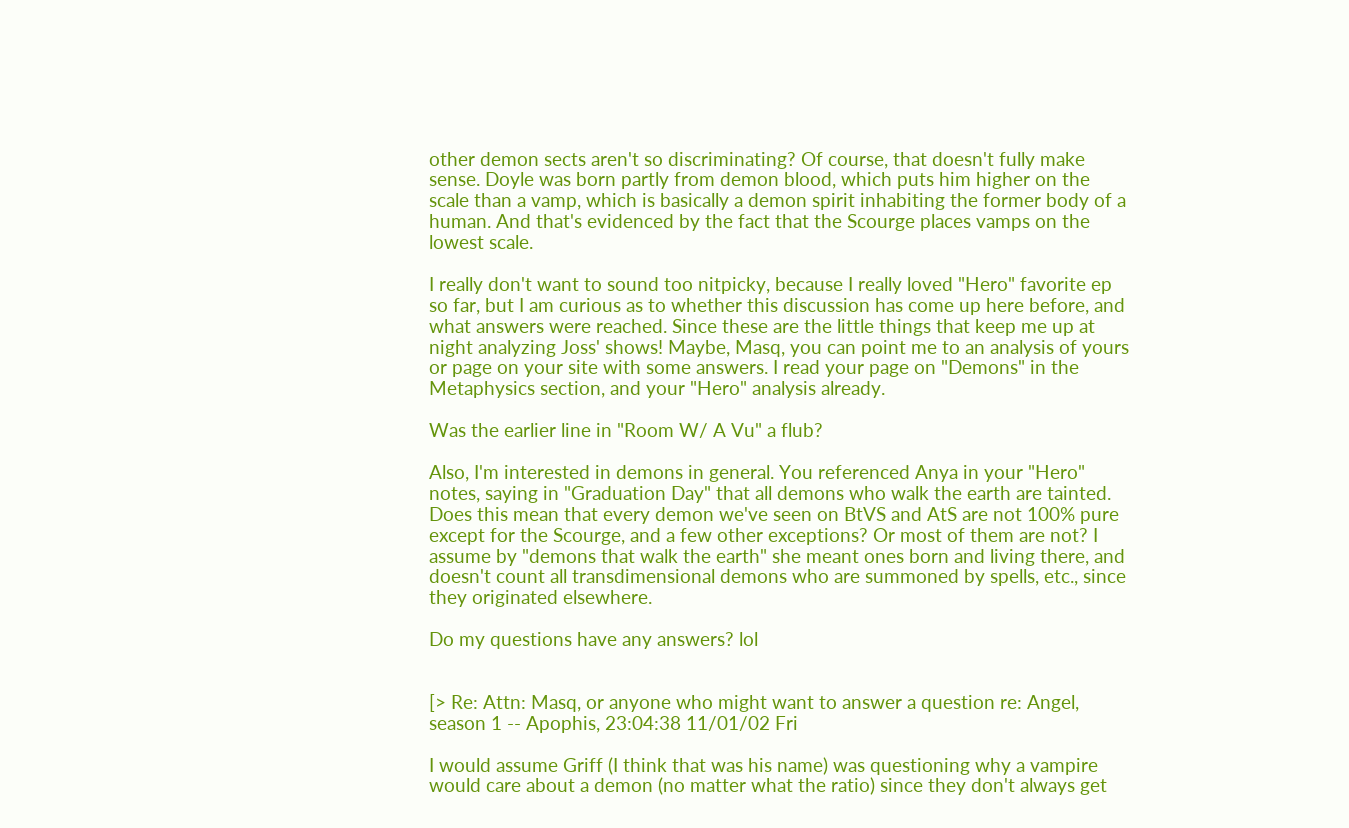other demon sects aren't so discriminating? Of course, that doesn't fully make sense. Doyle was born partly from demon blood, which puts him higher on the scale than a vamp, which is basically a demon spirit inhabiting the former body of a human. And that's evidenced by the fact that the Scourge places vamps on the lowest scale.

I really don't want to sound too nitpicky, because I really loved "Hero" favorite ep so far, but I am curious as to whether this discussion has come up here before, and what answers were reached. Since these are the little things that keep me up at night analyzing Joss' shows! Maybe, Masq, you can point me to an analysis of yours or page on your site with some answers. I read your page on "Demons" in the Metaphysics section, and your "Hero" analysis already.

Was the earlier line in "Room W/ A Vu" a flub?

Also, I'm interested in demons in general. You referenced Anya in your "Hero" notes, saying in "Graduation Day" that all demons who walk the earth are tainted. Does this mean that every demon we've seen on BtVS and AtS are not 100% pure except for the Scourge, and a few other exceptions? Or most of them are not? I assume by "demons that walk the earth" she meant ones born and living there, and doesn't count all transdimensional demons who are summoned by spells, etc., since they originated elsewhere.

Do my questions have any answers? lol


[> Re: Attn: Masq, or anyone who might want to answer a question re: Angel, season 1 -- Apophis, 23:04:38 11/01/02 Fri

I would assume Griff (I think that was his name) was questioning why a vampire would care about a demon (no matter what the ratio) since they don't always get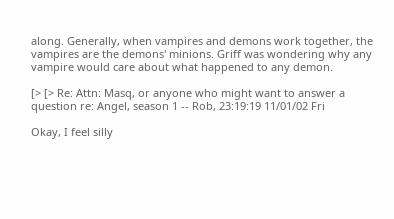along. Generally, when vampires and demons work together, the vampires are the demons' minions. Griff was wondering why any vampire would care about what happened to any demon.

[> [> Re: Attn: Masq, or anyone who might want to answer a question re: Angel, season 1 -- Rob, 23:19:19 11/01/02 Fri

Okay, I feel silly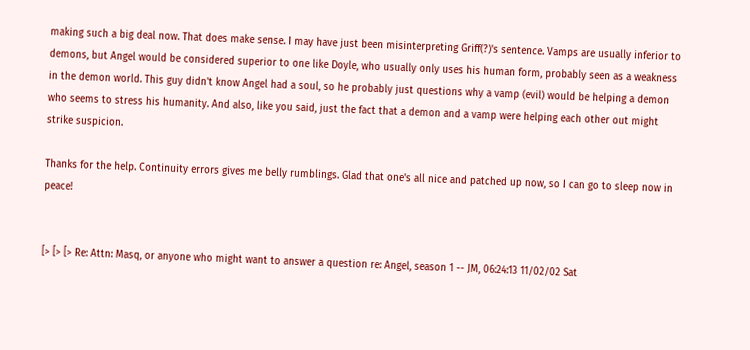making such a big deal now. That does make sense. I may have just been misinterpreting Griff(?)'s sentence. Vamps are usually inferior to demons, but Angel would be considered superior to one like Doyle, who usually only uses his human form, probably seen as a weakness in the demon world. This guy didn't know Angel had a soul, so he probably just questions why a vamp (evil) would be helping a demon who seems to stress his humanity. And also, like you said, just the fact that a demon and a vamp were helping each other out might strike suspicion.

Thanks for the help. Continuity errors gives me belly rumblings. Glad that one's all nice and patched up now, so I can go to sleep now in peace!


[> [> [> Re: Attn: Masq, or anyone who might want to answer a question re: Angel, season 1 -- JM, 06:24:13 11/02/02 Sat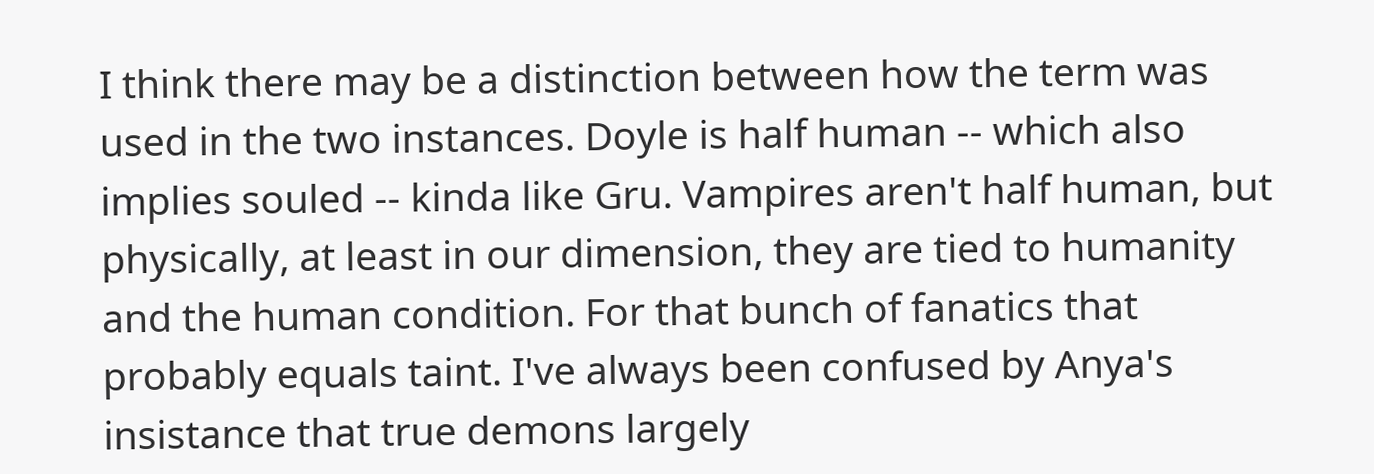I think there may be a distinction between how the term was used in the two instances. Doyle is half human -- which also implies souled -- kinda like Gru. Vampires aren't half human, but physically, at least in our dimension, they are tied to humanity and the human condition. For that bunch of fanatics that probably equals taint. I've always been confused by Anya's insistance that true demons largely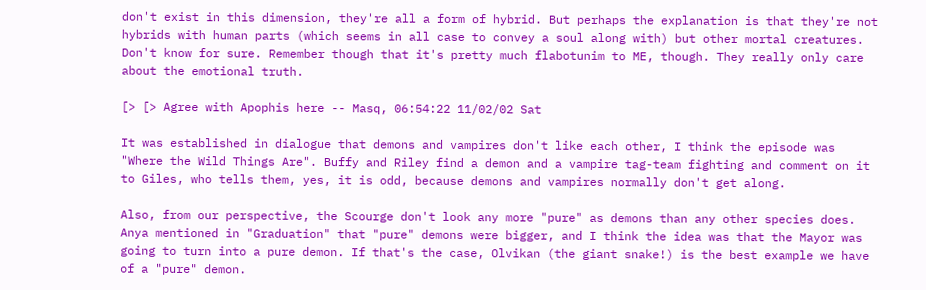don't exist in this dimension, they're all a form of hybrid. But perhaps the explanation is that they're not hybrids with human parts (which seems in all case to convey a soul along with) but other mortal creatures. Don't know for sure. Remember though that it's pretty much flabotunim to ME, though. They really only care about the emotional truth.

[> [> Agree with Apophis here -- Masq, 06:54:22 11/02/02 Sat

It was established in dialogue that demons and vampires don't like each other, I think the episode was "Where the Wild Things Are". Buffy and Riley find a demon and a vampire tag-team fighting and comment on it to Giles, who tells them, yes, it is odd, because demons and vampires normally don't get along.

Also, from our perspective, the Scourge don't look any more "pure" as demons than any other species does. Anya mentioned in "Graduation" that "pure" demons were bigger, and I think the idea was that the Mayor was going to turn into a pure demon. If that's the case, Olvikan (the giant snake!) is the best example we have of a "pure" demon.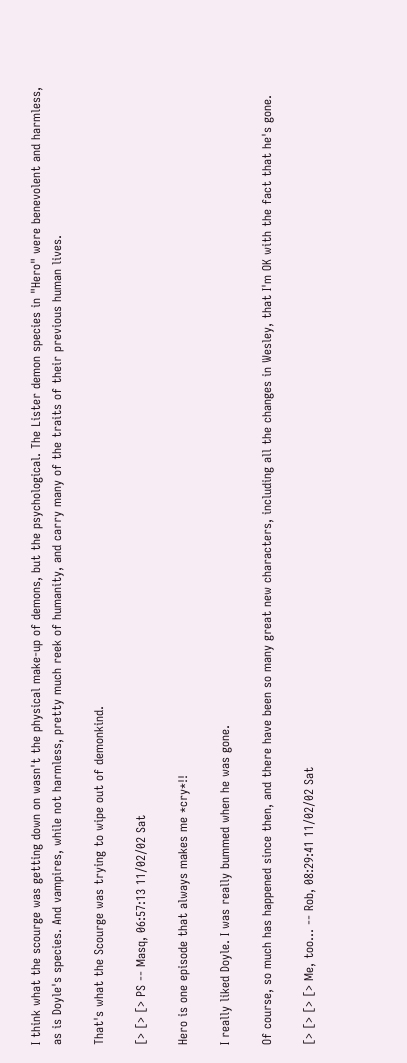I think what the scourge was getting down on wasn't the physical make-up of demons, but the psychological. The Lister demon species in "Hero" were benevolent and harmless, as is Doyle's species. And vampires, while not harmless, pretty much reek of humanity, and carry many of the traits of their previous human lives.

That's what the Scourge was trying to wipe out of demonkind.

[> [> [> PS -- Masq, 06:57:13 11/02/02 Sat

Hero is one episode that always makes me *cry*!!

I really liked Doyle. I was really bummed when he was gone.

Of course, so much has happened since then, and there have been so many great new characters, including all the changes in Wesley, that I'm OK with the fact that he's gone.

[> [> [> [> Me, too... -- Rob, 08:29:41 11/02/02 Sat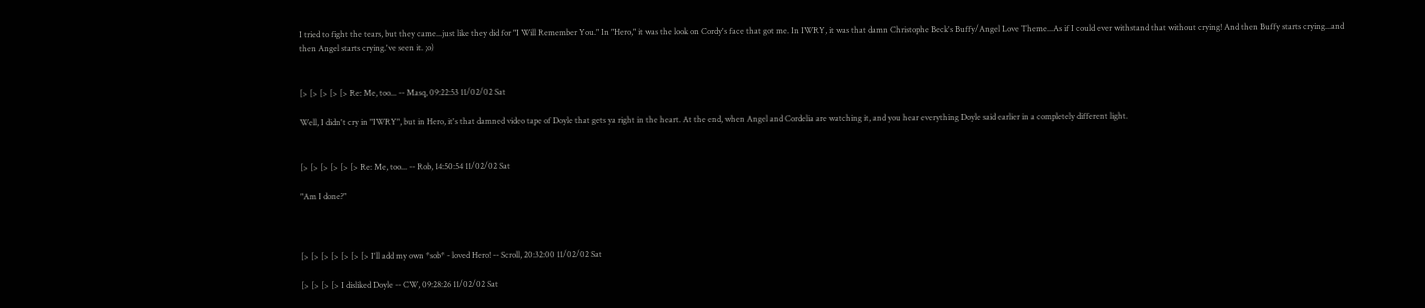I tried to fight the tears, but they came...just like they did for "I Will Remember You." In "Hero," it was the look on Cordy's face that got me. In IWRY, it was that damn Christophe Beck's Buffy/Angel Love Theme...As if I could ever withstand that without crying! And then Buffy starts crying...and then Angel starts crying.'ve seen it. ;o)


[> [> [> [> [> Re: Me, too... -- Masq, 09:22:53 11/02/02 Sat

Well, I didn't cry in "IWRY", but in Hero, it's that damned video tape of Doyle that gets ya right in the heart. At the end, when Angel and Cordelia are watching it, and you hear everything Doyle said earlier in a completely different light.


[> [> [> [> [> [> Re: Me, too... -- Rob, 14:50:54 11/02/02 Sat

"Am I done?"



[> [> [> [> [> [> [> I'll add my own *sob* - loved Hero! -- Scroll, 20:32:00 11/02/02 Sat

[> [> [> [> I disliked Doyle -- CW, 09:28:26 11/02/02 Sat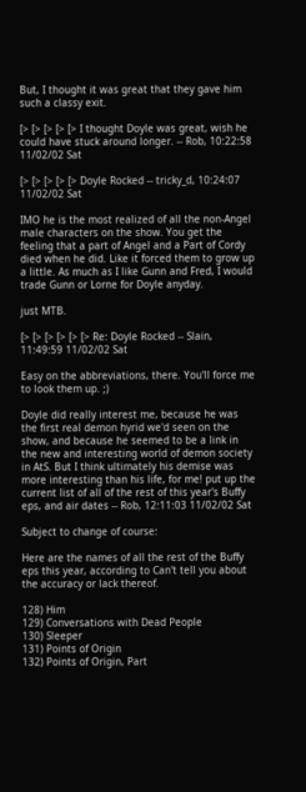But, I thought it was great that they gave him such a classy exit.

[> [> [> [> [> I thought Doyle was great, wish he could have stuck around longer. -- Rob, 10:22:58 11/02/02 Sat

[> [> [> [> [> Doyle Rocked -- tricky_d, 10:24:07 11/02/02 Sat

IMO he is the most realized of all the non-Angel male characters on the show. You get the feeling that a part of Angel and a Part of Cordy died when he did. Like it forced them to grow up a little. As much as I like Gunn and Fred, I would trade Gunn or Lorne for Doyle anyday.

just MTB.

[> [> [> [> [> [> Re: Doyle Rocked -- Slain, 11:49:59 11/02/02 Sat

Easy on the abbreviations, there. You'll force me to look them up. ;)

Doyle did really interest me, because he was the first real demon hyrid we'd seen on the show, and because he seemed to be a link in the new and interesting world of demon society in AtS. But I think ultimately his demise was more interesting than his life, for me! put up the current list of all of the rest of this year's Buffy eps, and air dates -- Rob, 12:11:03 11/02/02 Sat

Subject to change of course:

Here are the names of all the rest of the Buffy eps this year, according to Can't tell you about the accuracy or lack thereof.

128) Him
129) Conversations with Dead People
130) Sleeper
131) Points of Origin
132) Points of Origin, Part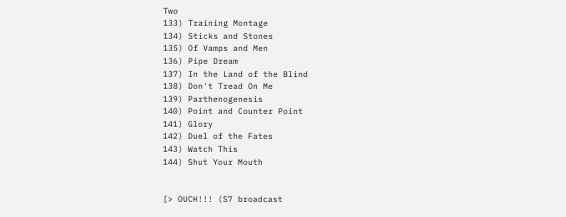Two
133) Training Montage
134) Sticks and Stones
135) Of Vamps and Men
136) Pipe Dream
137) In the Land of the Blind
138) Don't Tread On Me
139) Parthenogenesis
140) Point and Counter Point
141) Glory
142) Duel of the Fates
143) Watch This
144) Shut Your Mouth


[> OUCH!!! (S7 broadcast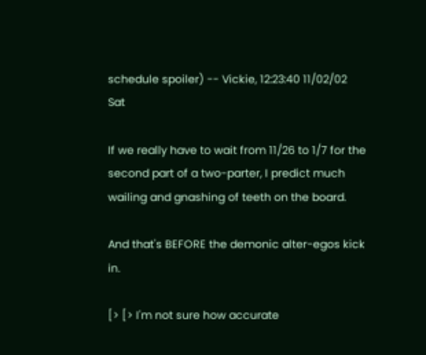schedule spoiler) -- Vickie, 12:23:40 11/02/02 Sat

If we really have to wait from 11/26 to 1/7 for the second part of a two-parter, I predict much wailing and gnashing of teeth on the board.

And that's BEFORE the demonic alter-egos kick in.

[> [> I'm not sure how accurate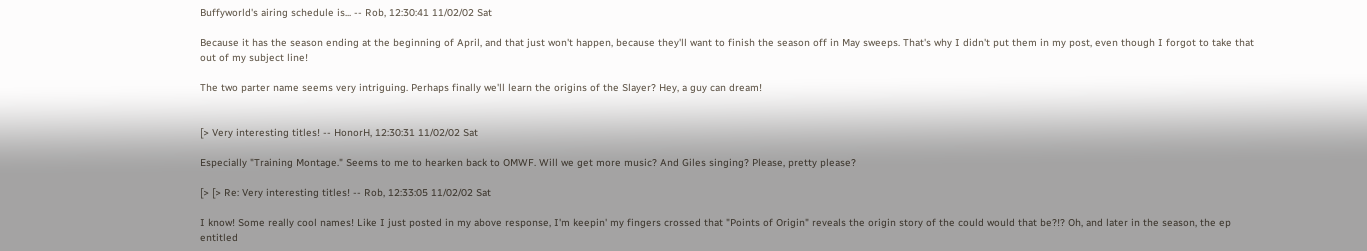Buffyworld's airing schedule is... -- Rob, 12:30:41 11/02/02 Sat

Because it has the season ending at the beginning of April, and that just won't happen, because they'll want to finish the season off in May sweeps. That's why I didn't put them in my post, even though I forgot to take that out of my subject line!

The two parter name seems very intriguing. Perhaps finally we'll learn the origins of the Slayer? Hey, a guy can dream!


[> Very interesting titles! -- HonorH, 12:30:31 11/02/02 Sat

Especially "Training Montage." Seems to me to hearken back to OMWF. Will we get more music? And Giles singing? Please, pretty please?

[> [> Re: Very interesting titles! -- Rob, 12:33:05 11/02/02 Sat

I know! Some really cool names! Like I just posted in my above response, I'm keepin' my fingers crossed that "Points of Origin" reveals the origin story of the could would that be?!? Oh, and later in the season, the ep entitled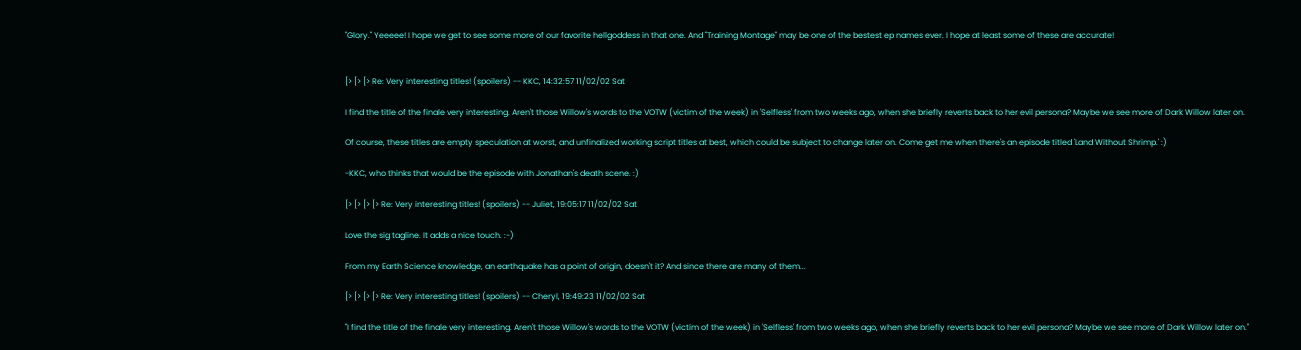"Glory." Yeeeee! I hope we get to see some more of our favorite hellgoddess in that one. And "Training Montage" may be one of the bestest ep names ever. I hope at least some of these are accurate!


[> [> [> Re: Very interesting titles! (spoilers) -- KKC, 14:32:57 11/02/02 Sat

I find the title of the finale very interesting. Aren't those Willow's words to the VOTW (victim of the week) in 'Selfless' from two weeks ago, when she briefly reverts back to her evil persona? Maybe we see more of Dark Willow later on.

Of course, these titles are empty speculation at worst, and unfinalized working script titles at best, which could be subject to change later on. Come get me when there's an episode titled 'Land Without Shrimp.' :)

-KKC, who thinks that would be the episode with Jonathan's death scene. :)

[> [> [> [> Re: Very interesting titles! (spoilers) -- Juliet, 19:05:17 11/02/02 Sat

Love the sig tagline. It adds a nice touch. :-)

From my Earth Science knowledge, an earthquake has a point of origin, doesn't it? And since there are many of them...

[> [> [> [> Re: Very interesting titles! (spoilers) -- Cheryl, 19:49:23 11/02/02 Sat

"I find the title of the finale very interesting. Aren't those Willow's words to the VOTW (victim of the week) in 'Selfless' from two weeks ago, when she briefly reverts back to her evil persona? Maybe we see more of Dark Willow later on."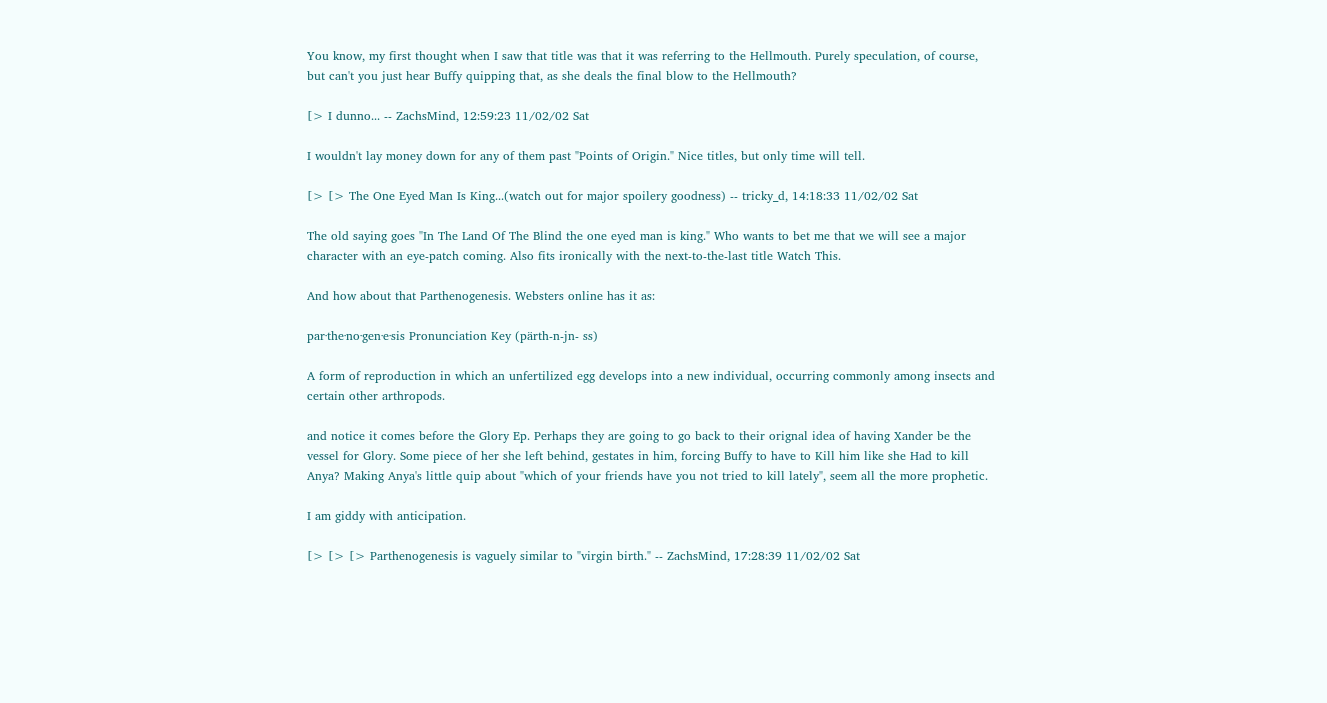You know, my first thought when I saw that title was that it was referring to the Hellmouth. Purely speculation, of course, but can't you just hear Buffy quipping that, as she deals the final blow to the Hellmouth?

[> I dunno... -- ZachsMind, 12:59:23 11/02/02 Sat

I wouldn't lay money down for any of them past "Points of Origin." Nice titles, but only time will tell.

[> [> The One Eyed Man Is King...(watch out for major spoilery goodness) -- tricky_d, 14:18:33 11/02/02 Sat

The old saying goes "In The Land Of The Blind the one eyed man is king." Who wants to bet me that we will see a major character with an eye-patch coming. Also fits ironically with the next-to-the-last title Watch This.

And how about that Parthenogenesis. Websters online has it as:

par·the·no·gen·e·sis Pronunciation Key (pärth-n-jn- ss)

A form of reproduction in which an unfertilized egg develops into a new individual, occurring commonly among insects and certain other arthropods.

and notice it comes before the Glory Ep. Perhaps they are going to go back to their orignal idea of having Xander be the vessel for Glory. Some piece of her she left behind, gestates in him, forcing Buffy to have to Kill him like she Had to kill Anya? Making Anya's little quip about "which of your friends have you not tried to kill lately", seem all the more prophetic.

I am giddy with anticipation.

[> [> [> Parthenogenesis is vaguely similar to "virgin birth." -- ZachsMind, 17:28:39 11/02/02 Sat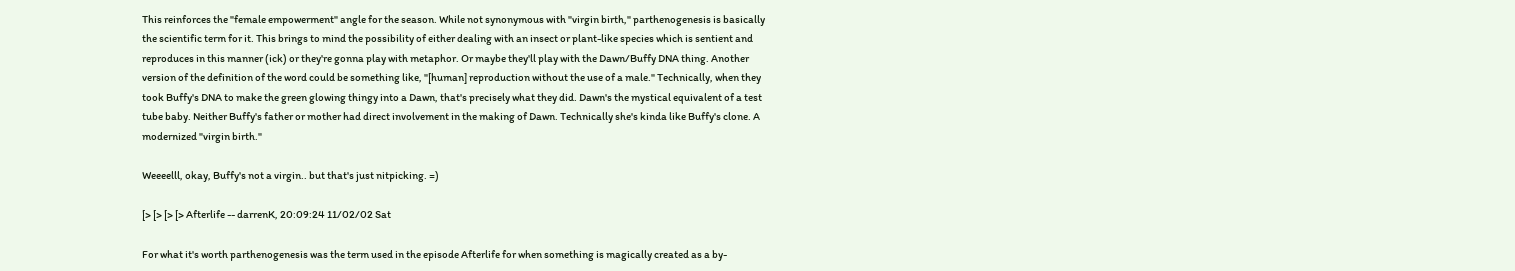This reinforces the "female empowerment" angle for the season. While not synonymous with "virgin birth," parthenogenesis is basically the scientific term for it. This brings to mind the possibility of either dealing with an insect or plant-like species which is sentient and reproduces in this manner (ick) or they're gonna play with metaphor. Or maybe they'll play with the Dawn/Buffy DNA thing. Another version of the definition of the word could be something like, "[human] reproduction without the use of a male." Technically, when they took Buffy's DNA to make the green glowing thingy into a Dawn, that's precisely what they did. Dawn's the mystical equivalent of a test tube baby. Neither Buffy's father or mother had direct involvement in the making of Dawn. Technically she's kinda like Buffy's clone. A modernized "virgin birth."

Weeeelll, okay, Buffy's not a virgin.. but that's just nitpicking. =)

[> [> [> [> Afterlife -- darrenK, 20:09:24 11/02/02 Sat

For what it's worth parthenogenesis was the term used in the episode Afterlife for when something is magically created as a by-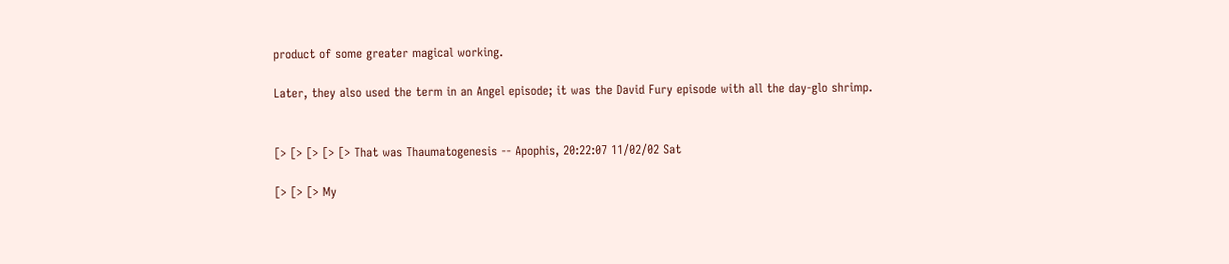product of some greater magical working.

Later, they also used the term in an Angel episode; it was the David Fury episode with all the day-glo shrimp.


[> [> [> [> [> That was Thaumatogenesis -- Apophis, 20:22:07 11/02/02 Sat

[> [> [> My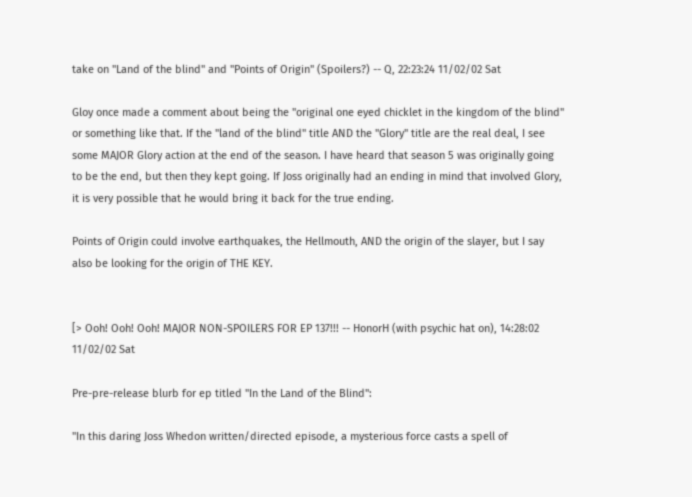take on "Land of the blind" and "Points of Origin" (Spoilers?) -- Q, 22:23:24 11/02/02 Sat

Gloy once made a comment about being the "original one eyed chicklet in the kingdom of the blind" or something like that. If the "land of the blind" title AND the "Glory" title are the real deal, I see some MAJOR Glory action at the end of the season. I have heard that season 5 was originally going to be the end, but then they kept going. If Joss originally had an ending in mind that involved Glory, it is very possible that he would bring it back for the true ending.

Points of Origin could involve earthquakes, the Hellmouth, AND the origin of the slayer, but I say also be looking for the origin of THE KEY.


[> Ooh! Ooh! Ooh! MAJOR NON-SPOILERS FOR EP 137!!! -- HonorH (with psychic hat on), 14:28:02 11/02/02 Sat

Pre-pre-release blurb for ep titled "In the Land of the Blind":

"In this daring Joss Whedon written/directed episode, a mysterious force casts a spell of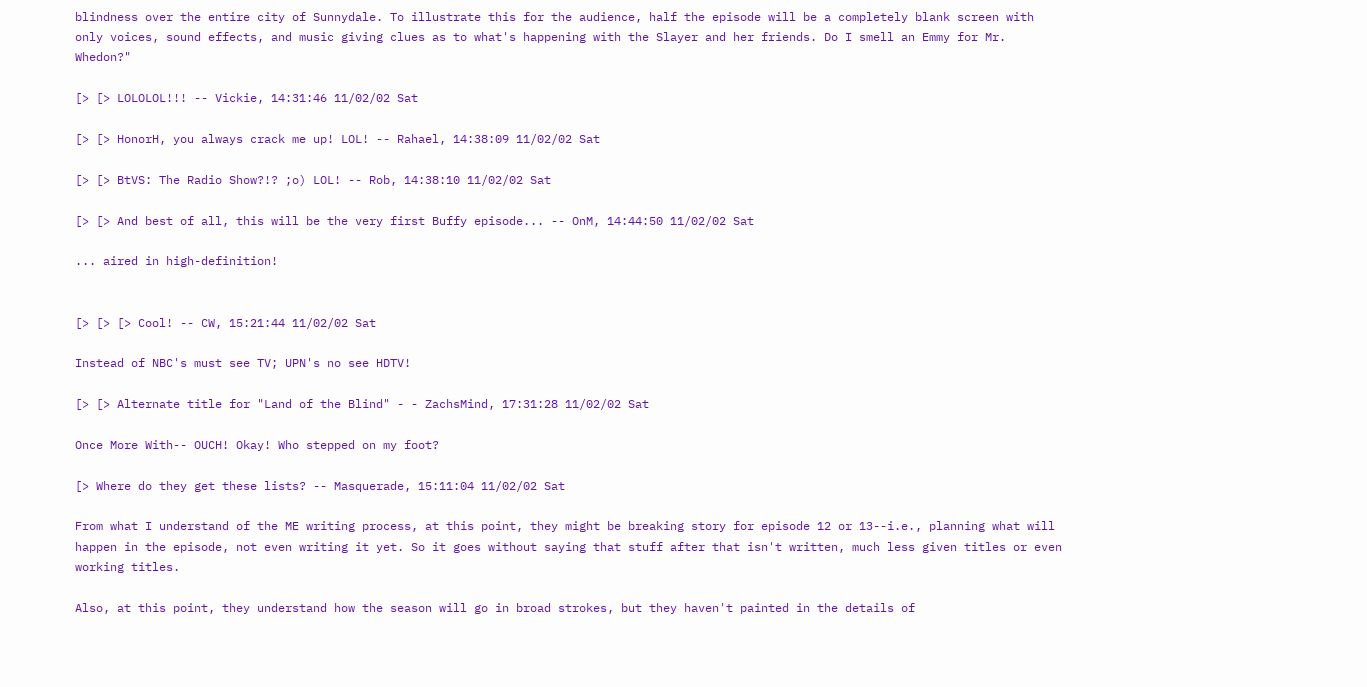blindness over the entire city of Sunnydale. To illustrate this for the audience, half the episode will be a completely blank screen with only voices, sound effects, and music giving clues as to what's happening with the Slayer and her friends. Do I smell an Emmy for Mr. Whedon?"

[> [> LOLOLOL!!! -- Vickie, 14:31:46 11/02/02 Sat

[> [> HonorH, you always crack me up! LOL! -- Rahael, 14:38:09 11/02/02 Sat

[> [> BtVS: The Radio Show?!? ;o) LOL! -- Rob, 14:38:10 11/02/02 Sat

[> [> And best of all, this will be the very first Buffy episode... -- OnM, 14:44:50 11/02/02 Sat

... aired in high-definition!


[> [> [> Cool! -- CW, 15:21:44 11/02/02 Sat

Instead of NBC's must see TV; UPN's no see HDTV!

[> [> Alternate title for "Land of the Blind" - - ZachsMind, 17:31:28 11/02/02 Sat

Once More With-- OUCH! Okay! Who stepped on my foot?

[> Where do they get these lists? -- Masquerade, 15:11:04 11/02/02 Sat

From what I understand of the ME writing process, at this point, they might be breaking story for episode 12 or 13--i.e., planning what will happen in the episode, not even writing it yet. So it goes without saying that stuff after that isn't written, much less given titles or even working titles.

Also, at this point, they understand how the season will go in broad strokes, but they haven't painted in the details of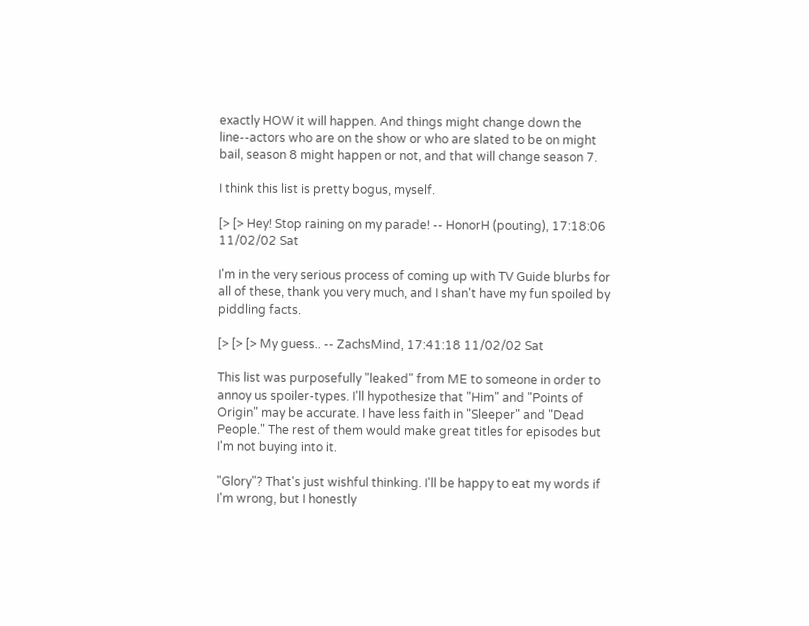exactly HOW it will happen. And things might change down the line--actors who are on the show or who are slated to be on might bail, season 8 might happen or not, and that will change season 7.

I think this list is pretty bogus, myself.

[> [> Hey! Stop raining on my parade! -- HonorH (pouting), 17:18:06 11/02/02 Sat

I'm in the very serious process of coming up with TV Guide blurbs for all of these, thank you very much, and I shan't have my fun spoiled by piddling facts.

[> [> [> My guess.. -- ZachsMind, 17:41:18 11/02/02 Sat

This list was purposefully "leaked" from ME to someone in order to annoy us spoiler-types. I'll hypothesize that "Him" and "Points of Origin" may be accurate. I have less faith in "Sleeper" and "Dead People." The rest of them would make great titles for episodes but I'm not buying into it.

"Glory"? That's just wishful thinking. I'll be happy to eat my words if I'm wrong, but I honestly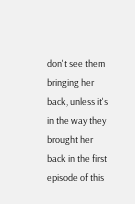don't see them bringing her back, unless it's in the way they brought her back in the first episode of this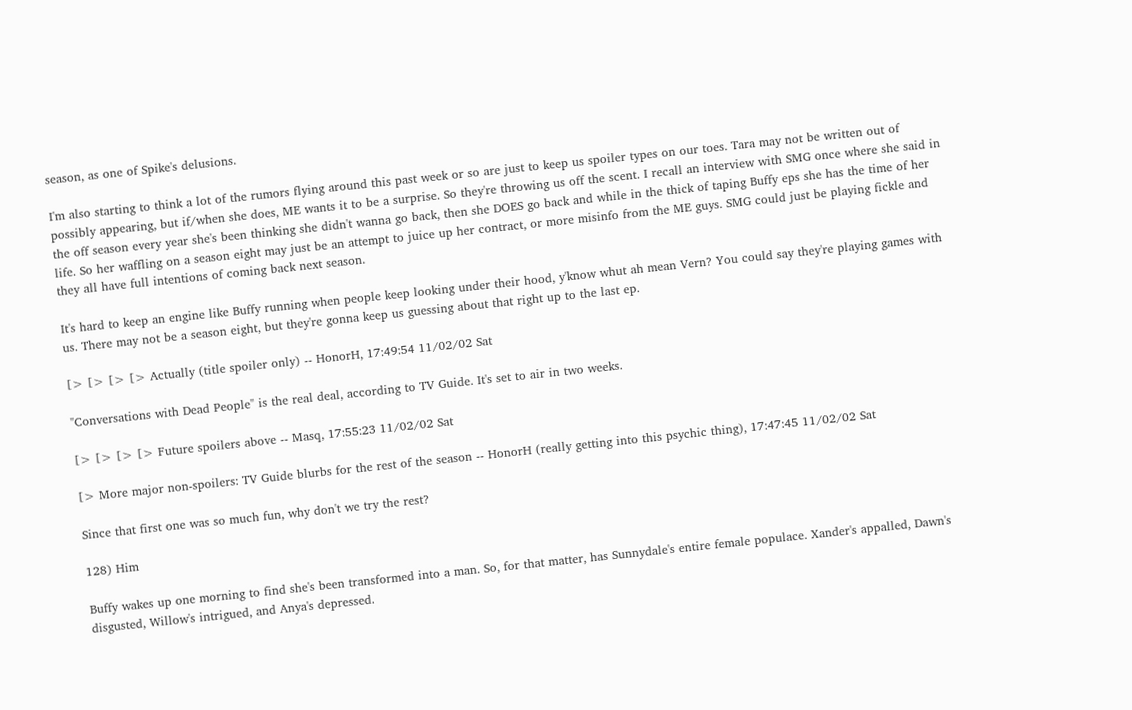season, as one of Spike's delusions.

I'm also starting to think a lot of the rumors flying around this past week or so are just to keep us spoiler types on our toes. Tara may not be written out of possibly appearing, but if/when she does, ME wants it to be a surprise. So they're throwing us off the scent. I recall an interview with SMG once where she said in the off season every year she's been thinking she didn't wanna go back, then she DOES go back and while in the thick of taping Buffy eps she has the time of her life. So her waffling on a season eight may just be an attempt to juice up her contract, or more misinfo from the ME guys. SMG could just be playing fickle and they all have full intentions of coming back next season.

It's hard to keep an engine like Buffy running when people keep looking under their hood, y'know whut ah mean Vern? You could say they're playing games with us. There may not be a season eight, but they're gonna keep us guessing about that right up to the last ep.

[> [> [> [> Actually (title spoiler only) -- HonorH, 17:49:54 11/02/02 Sat

"Conversations with Dead People" is the real deal, according to TV Guide. It's set to air in two weeks.

[> [> [> [> Future spoilers above -- Masq, 17:55:23 11/02/02 Sat

[> More major non-spoilers: TV Guide blurbs for the rest of the season -- HonorH (really getting into this psychic thing), 17:47:45 11/02/02 Sat

Since that first one was so much fun, why don't we try the rest?

128) Him

Buffy wakes up one morning to find she's been transformed into a man. So, for that matter, has Sunnydale's entire female populace. Xander's appalled, Dawn's disgusted, Willow's intrigued, and Anya's depressed.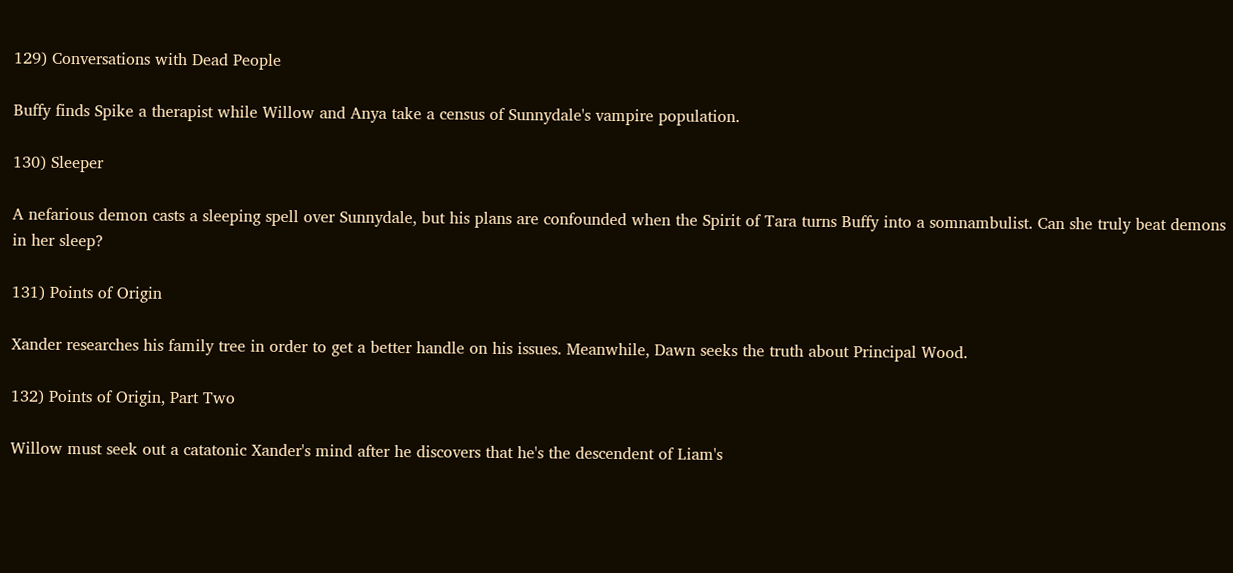129) Conversations with Dead People

Buffy finds Spike a therapist while Willow and Anya take a census of Sunnydale's vampire population.

130) Sleeper

A nefarious demon casts a sleeping spell over Sunnydale, but his plans are confounded when the Spirit of Tara turns Buffy into a somnambulist. Can she truly beat demons in her sleep?

131) Points of Origin

Xander researches his family tree in order to get a better handle on his issues. Meanwhile, Dawn seeks the truth about Principal Wood.

132) Points of Origin, Part Two

Willow must seek out a catatonic Xander's mind after he discovers that he's the descendent of Liam's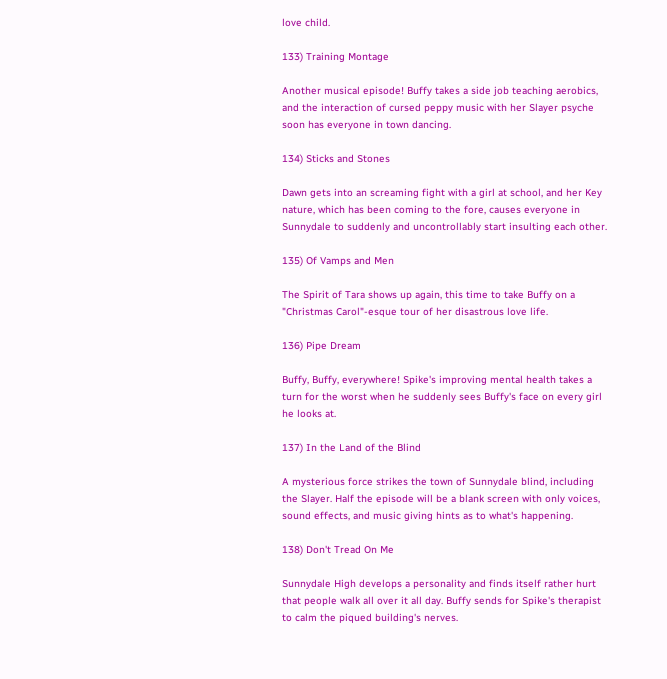love child.

133) Training Montage

Another musical episode! Buffy takes a side job teaching aerobics, and the interaction of cursed peppy music with her Slayer psyche soon has everyone in town dancing.

134) Sticks and Stones

Dawn gets into an screaming fight with a girl at school, and her Key nature, which has been coming to the fore, causes everyone in Sunnydale to suddenly and uncontrollably start insulting each other.

135) Of Vamps and Men

The Spirit of Tara shows up again, this time to take Buffy on a "Christmas Carol"-esque tour of her disastrous love life.

136) Pipe Dream

Buffy, Buffy, everywhere! Spike's improving mental health takes a turn for the worst when he suddenly sees Buffy's face on every girl he looks at.

137) In the Land of the Blind

A mysterious force strikes the town of Sunnydale blind, including the Slayer. Half the episode will be a blank screen with only voices, sound effects, and music giving hints as to what's happening.

138) Don't Tread On Me

Sunnydale High develops a personality and finds itself rather hurt that people walk all over it all day. Buffy sends for Spike's therapist to calm the piqued building's nerves.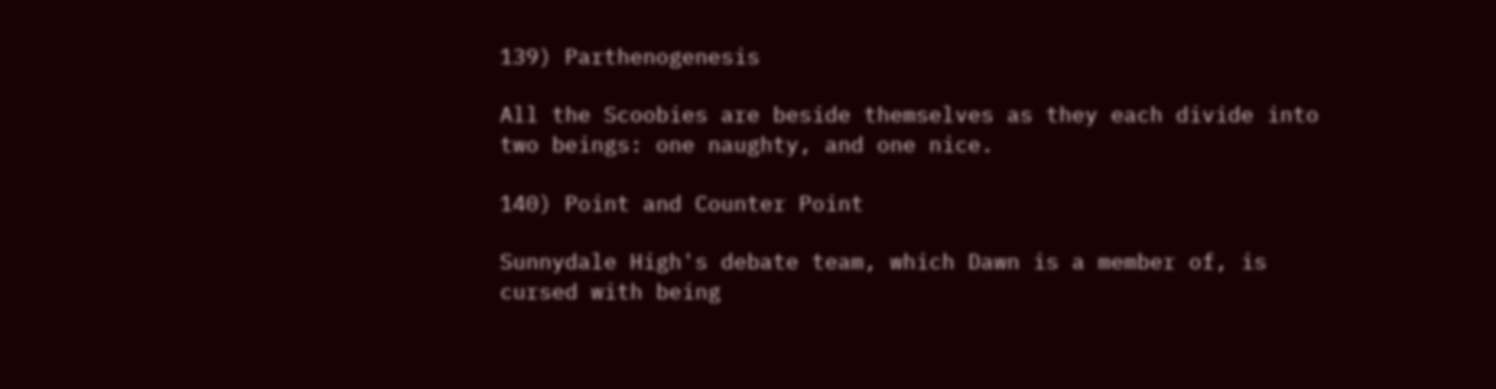139) Parthenogenesis

All the Scoobies are beside themselves as they each divide into two beings: one naughty, and one nice.

140) Point and Counter Point

Sunnydale High's debate team, which Dawn is a member of, is cursed with being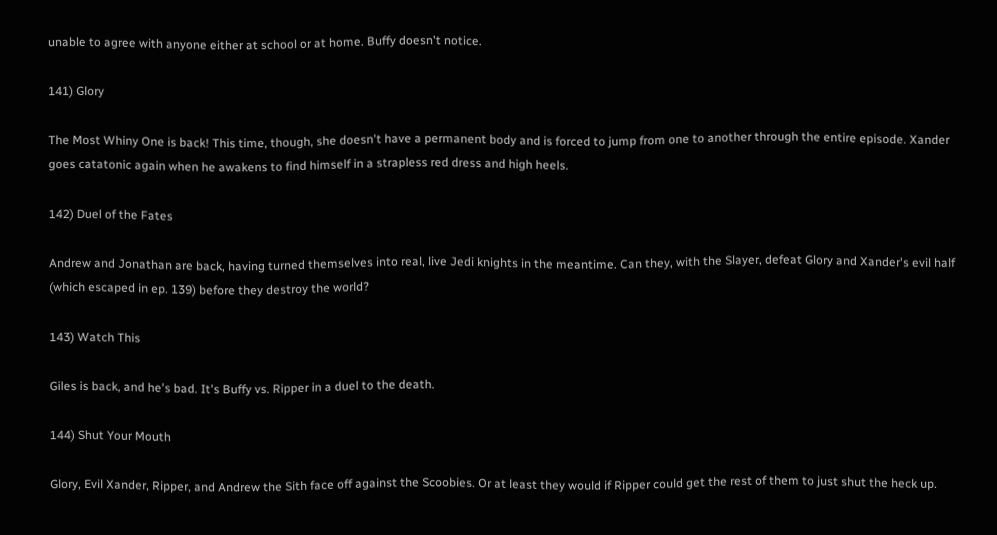unable to agree with anyone either at school or at home. Buffy doesn't notice.

141) Glory

The Most Whiny One is back! This time, though, she doesn't have a permanent body and is forced to jump from one to another through the entire episode. Xander goes catatonic again when he awakens to find himself in a strapless red dress and high heels.

142) Duel of the Fates

Andrew and Jonathan are back, having turned themselves into real, live Jedi knights in the meantime. Can they, with the Slayer, defeat Glory and Xander's evil half (which escaped in ep. 139) before they destroy the world?

143) Watch This

Giles is back, and he's bad. It's Buffy vs. Ripper in a duel to the death.

144) Shut Your Mouth

Glory, Evil Xander, Ripper, and Andrew the Sith face off against the Scoobies. Or at least they would if Ripper could get the rest of them to just shut the heck up.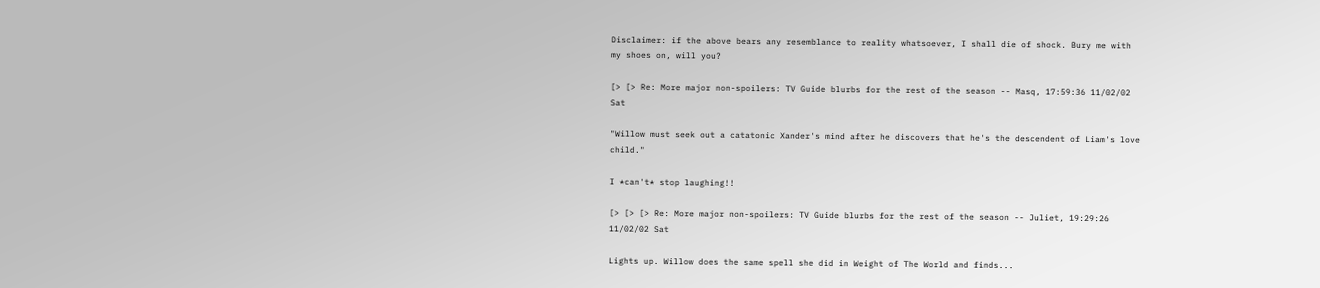Disclaimer: if the above bears any resemblance to reality whatsoever, I shall die of shock. Bury me with my shoes on, will you?

[> [> Re: More major non-spoilers: TV Guide blurbs for the rest of the season -- Masq, 17:59:36 11/02/02 Sat

"Willow must seek out a catatonic Xander's mind after he discovers that he's the descendent of Liam's love child."

I *can't* stop laughing!!

[> [> [> Re: More major non-spoilers: TV Guide blurbs for the rest of the season -- Juliet, 19:29:26 11/02/02 Sat

Lights up. Willow does the same spell she did in Weight of The World and finds...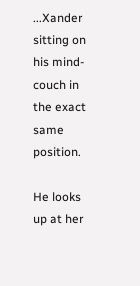...Xander sitting on his mind-couch in the exact same position.

He looks up at her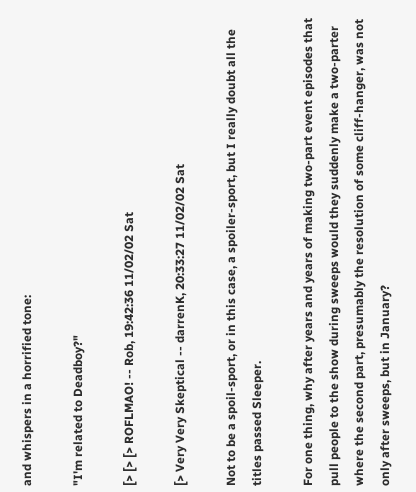and whispers in a horrified tone:

"I'm related to Deadboy?"

[> [> [> ROFLMAO! -- Rob, 19:42:36 11/02/02 Sat

[> Very Very Skeptical -- darrenK, 20:33:27 11/02/02 Sat

Not to be a spoil-sport, or in this case, a spoiler-sport, but I really doubt all the titles passed Sleeper.

For one thing, why after years and years of making two-part event episodes that pull people to the show during sweeps would they suddenly make a two-parter where the second part, presumably the resolution of some cliff-hanger, was not only after sweeps, but in January?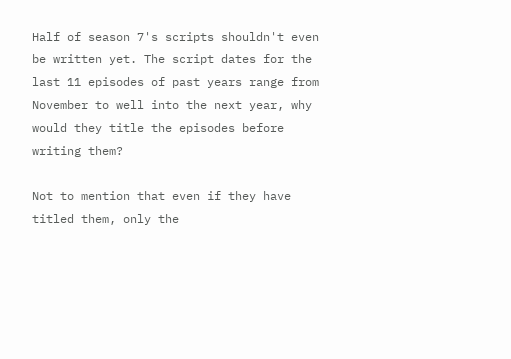Half of season 7's scripts shouldn't even be written yet. The script dates for the last 11 episodes of past years range from November to well into the next year, why would they title the episodes before writing them?

Not to mention that even if they have titled them, only the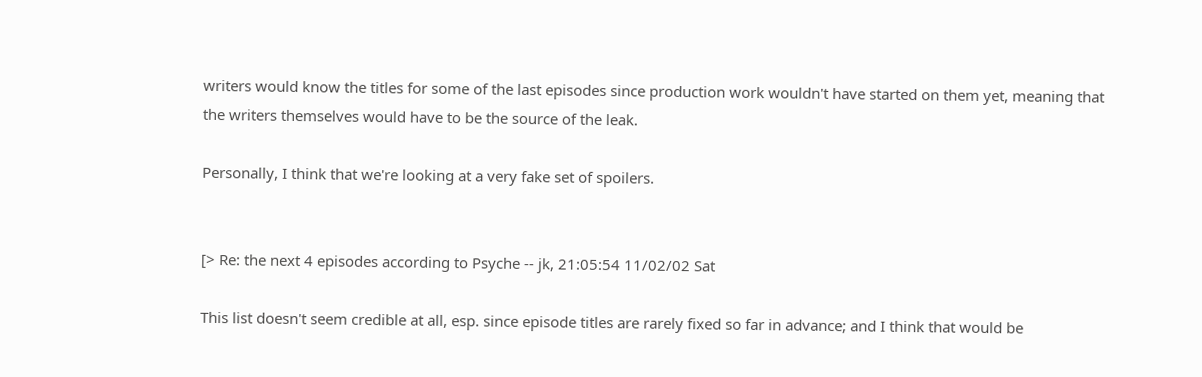writers would know the titles for some of the last episodes since production work wouldn't have started on them yet, meaning that the writers themselves would have to be the source of the leak.

Personally, I think that we're looking at a very fake set of spoilers.


[> Re: the next 4 episodes according to Psyche -- jk, 21:05:54 11/02/02 Sat

This list doesn't seem credible at all, esp. since episode titles are rarely fixed so far in advance; and I think that would be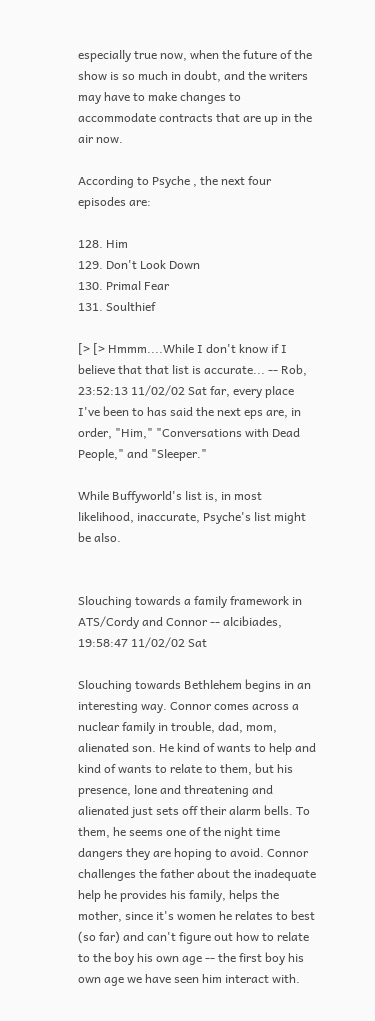especially true now, when the future of the show is so much in doubt, and the writers may have to make changes to accommodate contracts that are up in the air now.

According to Psyche , the next four episodes are:

128. Him
129. Don't Look Down
130. Primal Fear
131. Soulthief

[> [> Hmmm....While I don't know if I believe that that list is accurate... -- Rob, 23:52:13 11/02/02 Sat far, every place I've been to has said the next eps are, in order, "Him," "Conversations with Dead People," and "Sleeper."

While Buffyworld's list is, in most likelihood, inaccurate, Psyche's list might be also.


Slouching towards a family framework in ATS/Cordy and Connor -- alcibiades, 19:58:47 11/02/02 Sat

Slouching towards Bethlehem begins in an interesting way. Connor comes across a nuclear family in trouble, dad, mom, alienated son. He kind of wants to help and kind of wants to relate to them, but his presence, lone and threatening and alienated just sets off their alarm bells. To them, he seems one of the night time dangers they are hoping to avoid. Connor challenges the father about the inadequate help he provides his family, helps the mother, since it's women he relates to best (so far) and can't figure out how to relate to the boy his own age -- the first boy his own age we have seen him interact with.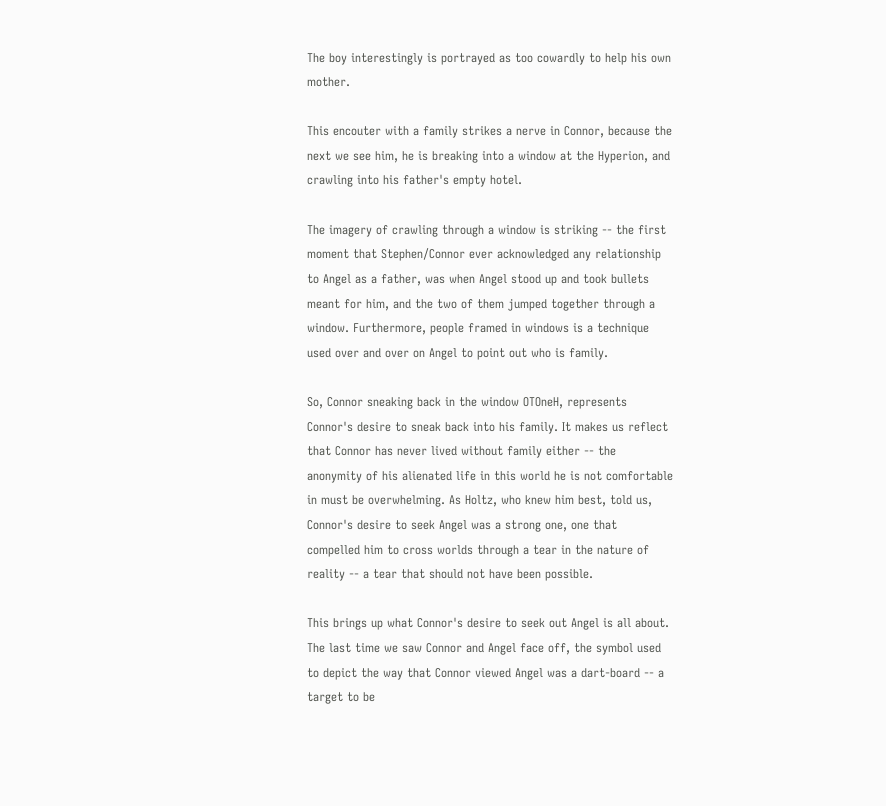The boy interestingly is portrayed as too cowardly to help his own mother.

This encouter with a family strikes a nerve in Connor, because the next we see him, he is breaking into a window at the Hyperion, and crawling into his father's empty hotel.

The imagery of crawling through a window is striking -- the first moment that Stephen/Connor ever acknowledged any relationship to Angel as a father, was when Angel stood up and took bullets meant for him, and the two of them jumped together through a window. Furthermore, people framed in windows is a technique used over and over on Angel to point out who is family.

So, Connor sneaking back in the window OTOneH, represents Connor's desire to sneak back into his family. It makes us reflect that Connor has never lived without family either -- the anonymity of his alienated life in this world he is not comfortable in must be overwhelming. As Holtz, who knew him best, told us, Connor's desire to seek Angel was a strong one, one that compelled him to cross worlds through a tear in the nature of reality -- a tear that should not have been possible.

This brings up what Connor's desire to seek out Angel is all about. The last time we saw Connor and Angel face off, the symbol used to depict the way that Connor viewed Angel was a dart-board -- a target to be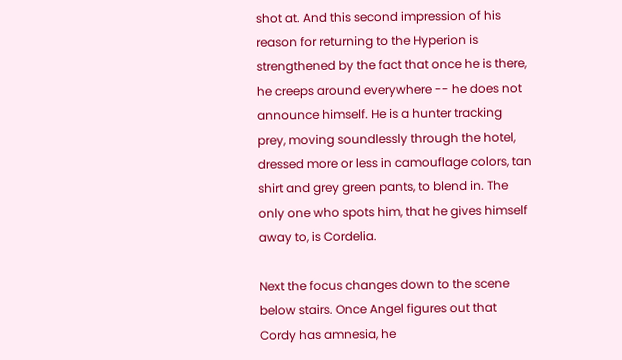shot at. And this second impression of his reason for returning to the Hyperion is strengthened by the fact that once he is there, he creeps around everywhere -- he does not announce himself. He is a hunter tracking prey, moving soundlessly through the hotel, dressed more or less in camouflage colors, tan shirt and grey green pants, to blend in. The only one who spots him, that he gives himself away to, is Cordelia.

Next the focus changes down to the scene below stairs. Once Angel figures out that Cordy has amnesia, he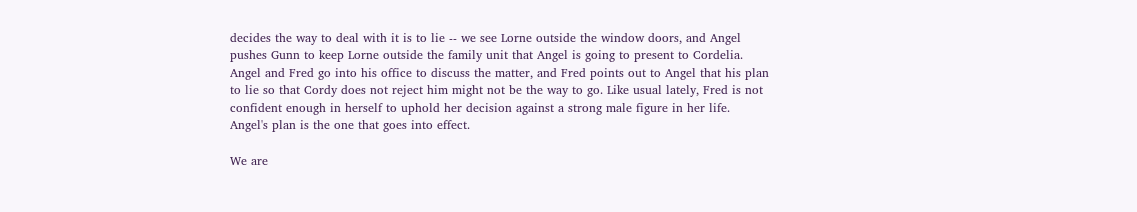decides the way to deal with it is to lie -- we see Lorne outside the window doors, and Angel pushes Gunn to keep Lorne outside the family unit that Angel is going to present to Cordelia. Angel and Fred go into his office to discuss the matter, and Fred points out to Angel that his plan to lie so that Cordy does not reject him might not be the way to go. Like usual lately, Fred is not confident enough in herself to uphold her decision against a strong male figure in her life. Angel's plan is the one that goes into effect.

We are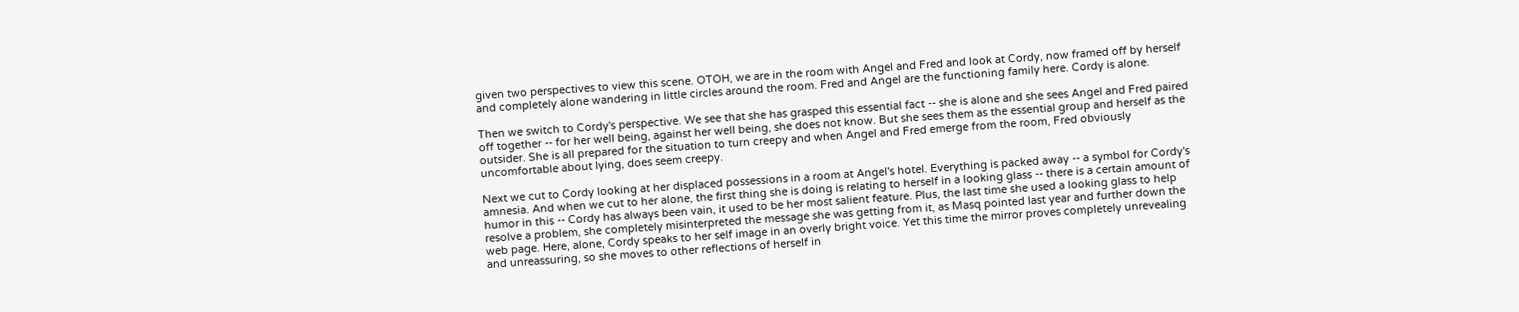given two perspectives to view this scene. OTOH, we are in the room with Angel and Fred and look at Cordy, now framed off by herself and completely alone wandering in little circles around the room. Fred and Angel are the functioning family here. Cordy is alone.

Then we switch to Cordy's perspective. We see that she has grasped this essential fact -- she is alone and she sees Angel and Fred paired off together -- for her well being, against her well being, she does not know. But she sees them as the essential group and herself as the outsider. She is all prepared for the situation to turn creepy and when Angel and Fred emerge from the room, Fred obviously uncomfortable about lying, does seem creepy.

Next we cut to Cordy looking at her displaced possessions in a room at Angel's hotel. Everything is packed away -- a symbol for Cordy's amnesia. And when we cut to her alone, the first thing she is doing is relating to herself in a looking glass -- there is a certain amount of humor in this -- Cordy has always been vain, it used to be her most salient feature. Plus, the last time she used a looking glass to help resolve a problem, she completely misinterpreted the message she was getting from it, as Masq pointed last year and further down the web page. Here, alone, Cordy speaks to her self image in an overly bright voice. Yet this time the mirror proves completely unrevealing and unreassuring, so she moves to other reflections of herself in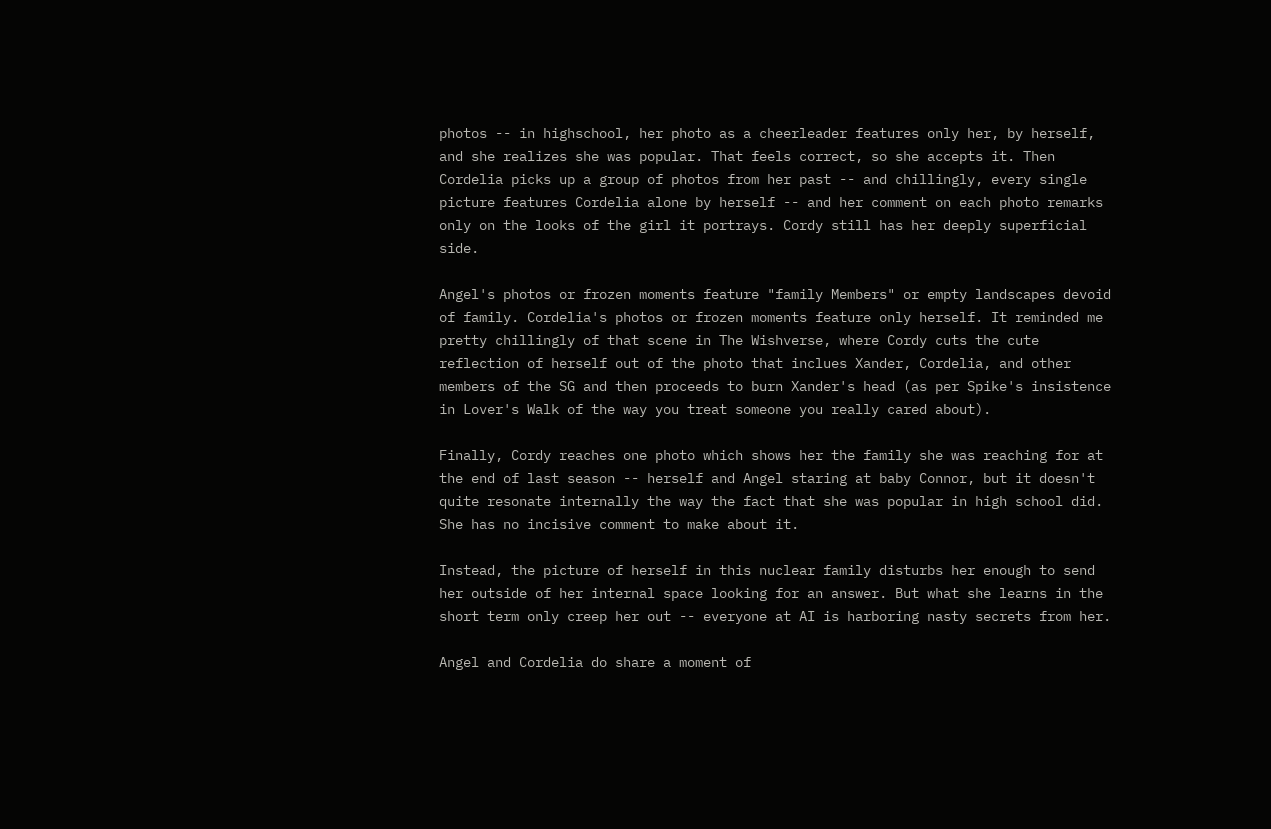photos -- in highschool, her photo as a cheerleader features only her, by herself, and she realizes she was popular. That feels correct, so she accepts it. Then Cordelia picks up a group of photos from her past -- and chillingly, every single picture features Cordelia alone by herself -- and her comment on each photo remarks only on the looks of the girl it portrays. Cordy still has her deeply superficial side.

Angel's photos or frozen moments feature "family Members" or empty landscapes devoid of family. Cordelia's photos or frozen moments feature only herself. It reminded me pretty chillingly of that scene in The Wishverse, where Cordy cuts the cute reflection of herself out of the photo that inclues Xander, Cordelia, and other members of the SG and then proceeds to burn Xander's head (as per Spike's insistence in Lover's Walk of the way you treat someone you really cared about).

Finally, Cordy reaches one photo which shows her the family she was reaching for at the end of last season -- herself and Angel staring at baby Connor, but it doesn't quite resonate internally the way the fact that she was popular in high school did. She has no incisive comment to make about it.

Instead, the picture of herself in this nuclear family disturbs her enough to send her outside of her internal space looking for an answer. But what she learns in the short term only creep her out -- everyone at AI is harboring nasty secrets from her.

Angel and Cordelia do share a moment of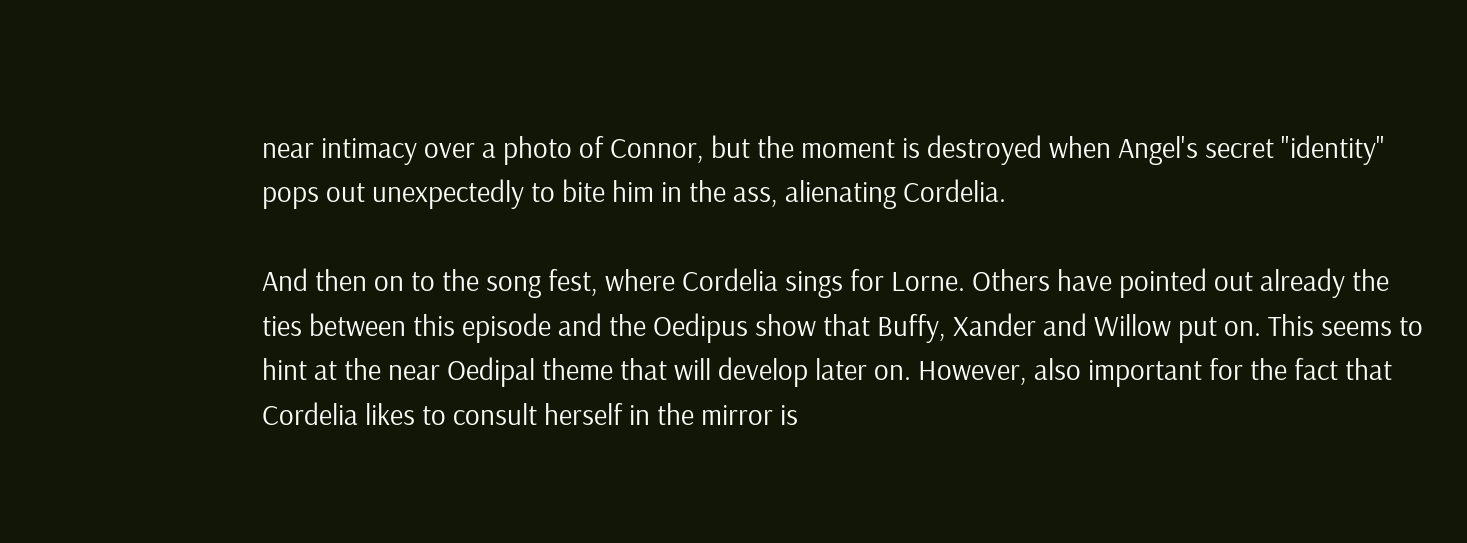near intimacy over a photo of Connor, but the moment is destroyed when Angel's secret "identity" pops out unexpectedly to bite him in the ass, alienating Cordelia.

And then on to the song fest, where Cordelia sings for Lorne. Others have pointed out already the ties between this episode and the Oedipus show that Buffy, Xander and Willow put on. This seems to hint at the near Oedipal theme that will develop later on. However, also important for the fact that Cordelia likes to consult herself in the mirror is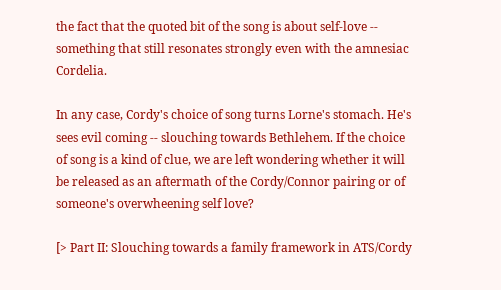the fact that the quoted bit of the song is about self-love -- something that still resonates strongly even with the amnesiac Cordelia.

In any case, Cordy's choice of song turns Lorne's stomach. He's sees evil coming -- slouching towards Bethlehem. If the choice of song is a kind of clue, we are left wondering whether it will be released as an aftermath of the Cordy/Connor pairing or of someone's overwheening self love?

[> Part II: Slouching towards a family framework in ATS/Cordy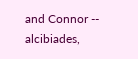and Connor -- alcibiades,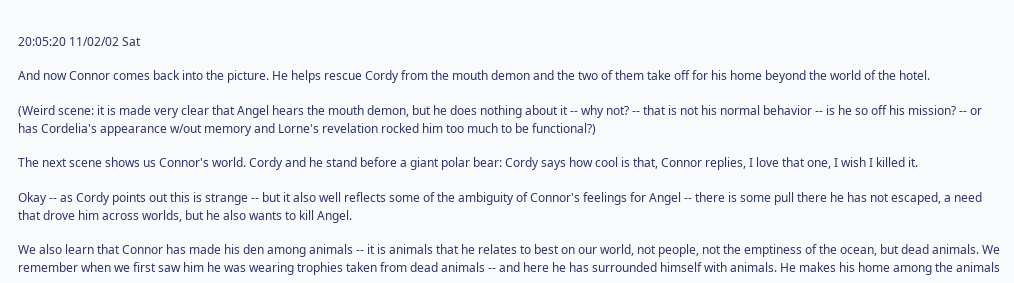20:05:20 11/02/02 Sat

And now Connor comes back into the picture. He helps rescue Cordy from the mouth demon and the two of them take off for his home beyond the world of the hotel.

(Weird scene: it is made very clear that Angel hears the mouth demon, but he does nothing about it -- why not? -- that is not his normal behavior -- is he so off his mission? -- or has Cordelia's appearance w/out memory and Lorne's revelation rocked him too much to be functional?)

The next scene shows us Connor's world. Cordy and he stand before a giant polar bear: Cordy says how cool is that, Connor replies, I love that one, I wish I killed it.

Okay -- as Cordy points out this is strange -- but it also well reflects some of the ambiguity of Connor's feelings for Angel -- there is some pull there he has not escaped, a need that drove him across worlds, but he also wants to kill Angel.

We also learn that Connor has made his den among animals -- it is animals that he relates to best on our world, not people, not the emptiness of the ocean, but dead animals. We remember when we first saw him he was wearing trophies taken from dead animals -- and here he has surrounded himself with animals. He makes his home among the animals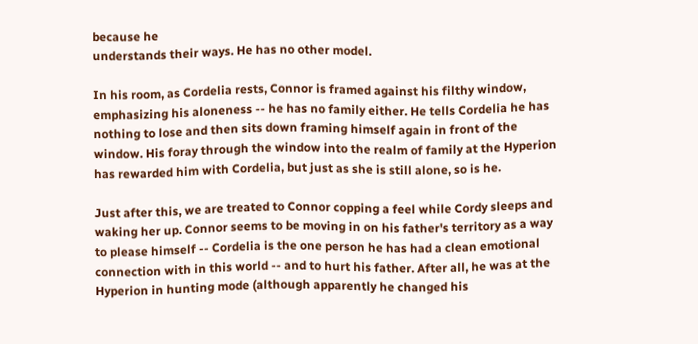because he
understands their ways. He has no other model.

In his room, as Cordelia rests, Connor is framed against his filthy window, emphasizing his aloneness -- he has no family either. He tells Cordelia he has nothing to lose and then sits down framing himself again in front of the window. His foray through the window into the realm of family at the Hyperion has rewarded him with Cordelia, but just as she is still alone, so is he.

Just after this, we are treated to Connor copping a feel while Cordy sleeps and waking her up. Connor seems to be moving in on his father's territory as a way to please himself -- Cordelia is the one person he has had a clean emotional connection with in this world -- and to hurt his father. After all, he was at the Hyperion in hunting mode (although apparently he changed his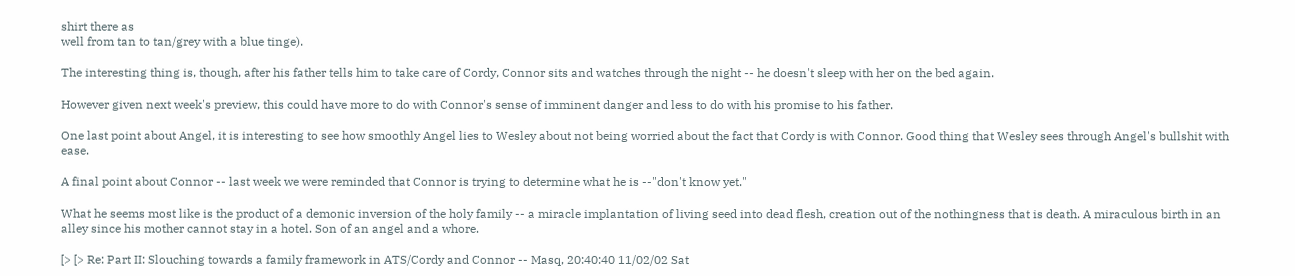shirt there as
well from tan to tan/grey with a blue tinge).

The interesting thing is, though, after his father tells him to take care of Cordy, Connor sits and watches through the night -- he doesn't sleep with her on the bed again.

However given next week's preview, this could have more to do with Connor's sense of imminent danger and less to do with his promise to his father.

One last point about Angel, it is interesting to see how smoothly Angel lies to Wesley about not being worried about the fact that Cordy is with Connor. Good thing that Wesley sees through Angel's bullshit with ease.

A final point about Connor -- last week we were reminded that Connor is trying to determine what he is --"don't know yet."

What he seems most like is the product of a demonic inversion of the holy family -- a miracle implantation of living seed into dead flesh, creation out of the nothingness that is death. A miraculous birth in an alley since his mother cannot stay in a hotel. Son of an angel and a whore.

[> [> Re: Part II: Slouching towards a family framework in ATS/Cordy and Connor -- Masq, 20:40:40 11/02/02 Sat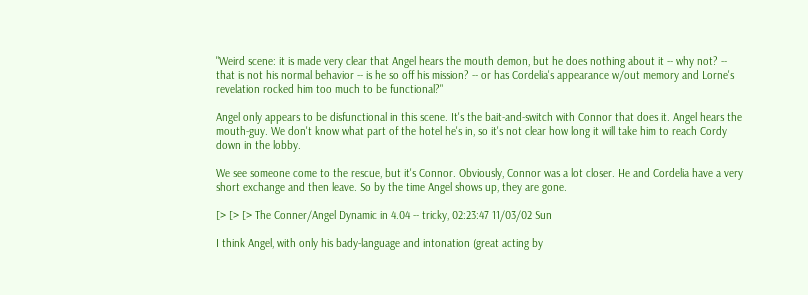"Weird scene: it is made very clear that Angel hears the mouth demon, but he does nothing about it -- why not? -- that is not his normal behavior -- is he so off his mission? -- or has Cordelia's appearance w/out memory and Lorne's revelation rocked him too much to be functional?"

Angel only appears to be disfunctional in this scene. It's the bait-and-switch with Connor that does it. Angel hears the mouth-guy. We don't know what part of the hotel he's in, so it's not clear how long it will take him to reach Cordy down in the lobby.

We see someone come to the rescue, but it's Connor. Obviously, Connor was a lot closer. He and Cordelia have a very short exchange and then leave. So by the time Angel shows up, they are gone.

[> [> [> The Conner/Angel Dynamic in 4.04 -- tricky, 02:23:47 11/03/02 Sun

I think Angel, with only his bady-language and intonation (great acting by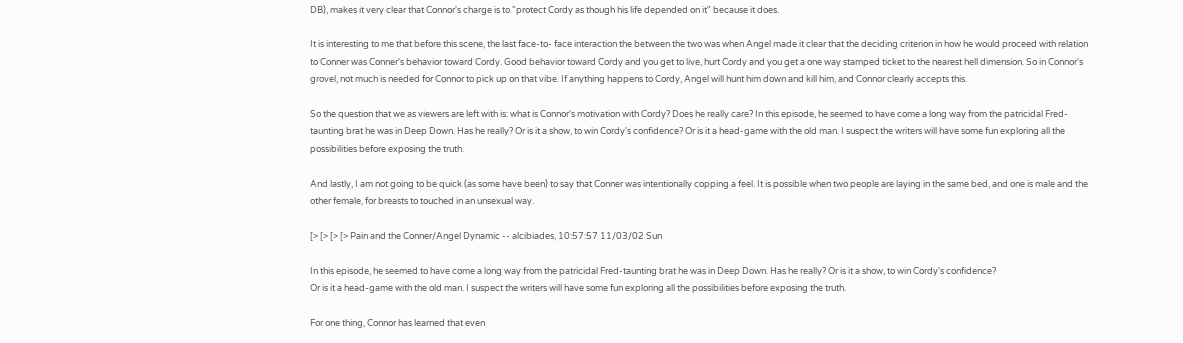DB), makes it very clear that Connor's charge is to "protect Cordy as though his life depended on it" because it does.

It is interesting to me that before this scene, the last face-to- face interaction the between the two was when Angel made it clear that the deciding criterion in how he would proceed with relation to Conner was Conner's behavior toward Cordy. Good behavior toward Cordy and you get to live, hurt Cordy and you get a one way stamped ticket to the nearest hell dimension. So in Connor's grovel, not much is needed for Connor to pick up on that vibe. If anything happens to Cordy, Angel will hunt him down and kill him, and Connor clearly accepts this.

So the question that we as viewers are left with is: what is Connor's motivation with Cordy? Does he really care? In this episode, he seemed to have come a long way from the patricidal Fred-taunting brat he was in Deep Down. Has he really? Or is it a show, to win Cordy's confidence? Or is it a head-game with the old man. I suspect the writers will have some fun exploring all the possibilities before exposing the truth.

And lastly, I am not going to be quick (as some have been) to say that Conner was intentionally copping a feel. It is possible when two people are laying in the same bed, and one is male and the other female, for breasts to touched in an unsexual way.

[> [> [> [> Pain and the Conner/Angel Dynamic -- alcibiades, 10:57:57 11/03/02 Sun

In this episode, he seemed to have come a long way from the patricidal Fred-taunting brat he was in Deep Down. Has he really? Or is it a show, to win Cordy's confidence?
Or is it a head-game with the old man. I suspect the writers will have some fun exploring all the possibilities before exposing the truth.

For one thing, Connor has learned that even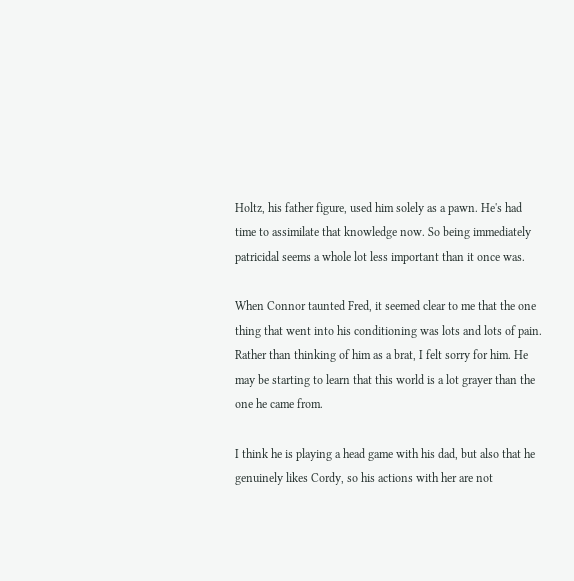Holtz, his father figure, used him solely as a pawn. He's had time to assimilate that knowledge now. So being immediately patricidal seems a whole lot less important than it once was.

When Connor taunted Fred, it seemed clear to me that the one thing that went into his conditioning was lots and lots of pain. Rather than thinking of him as a brat, I felt sorry for him. He may be starting to learn that this world is a lot grayer than the one he came from.

I think he is playing a head game with his dad, but also that he genuinely likes Cordy, so his actions with her are not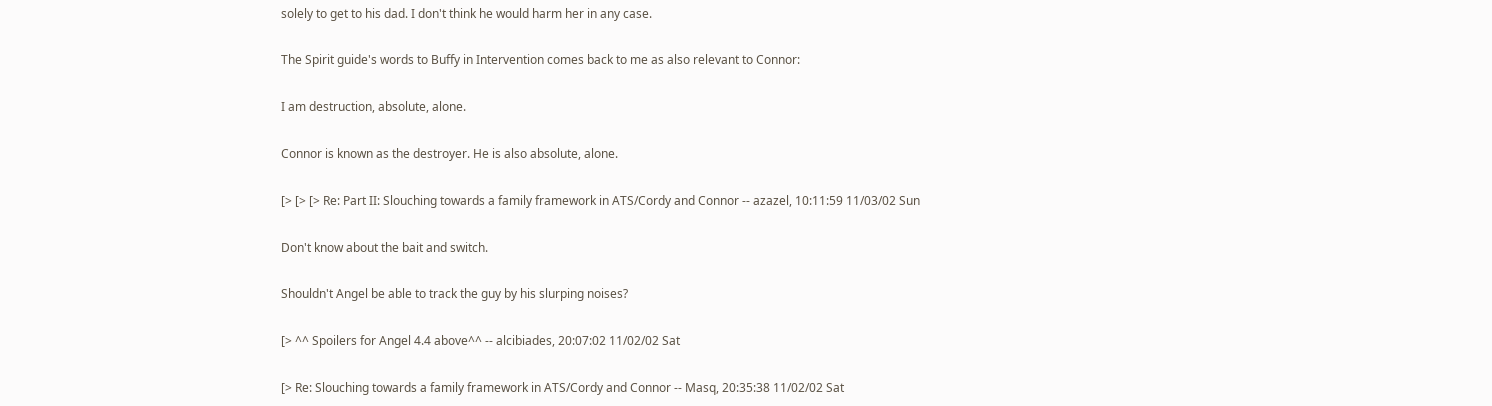solely to get to his dad. I don't think he would harm her in any case.

The Spirit guide's words to Buffy in Intervention comes back to me as also relevant to Connor:

I am destruction, absolute, alone.

Connor is known as the destroyer. He is also absolute, alone.

[> [> [> Re: Part II: Slouching towards a family framework in ATS/Cordy and Connor -- azazel, 10:11:59 11/03/02 Sun

Don't know about the bait and switch.

Shouldn't Angel be able to track the guy by his slurping noises?

[> ^^ Spoilers for Angel 4.4 above^^ -- alcibiades, 20:07:02 11/02/02 Sat

[> Re: Slouching towards a family framework in ATS/Cordy and Connor -- Masq, 20:35:38 11/02/02 Sat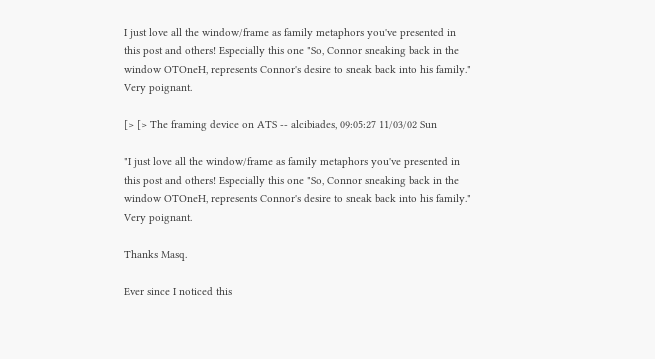I just love all the window/frame as family metaphors you've presented in this post and others! Especially this one "So, Connor sneaking back in the window OTOneH, represents Connor's desire to sneak back into his family." Very poignant.

[> [> The framing device on ATS -- alcibiades, 09:05:27 11/03/02 Sun

"I just love all the window/frame as family metaphors you've presented in this post and others! Especially this one "So, Connor sneaking back in the window OTOneH, represents Connor's desire to sneak back into his family." Very poignant.

Thanks Masq.

Ever since I noticed this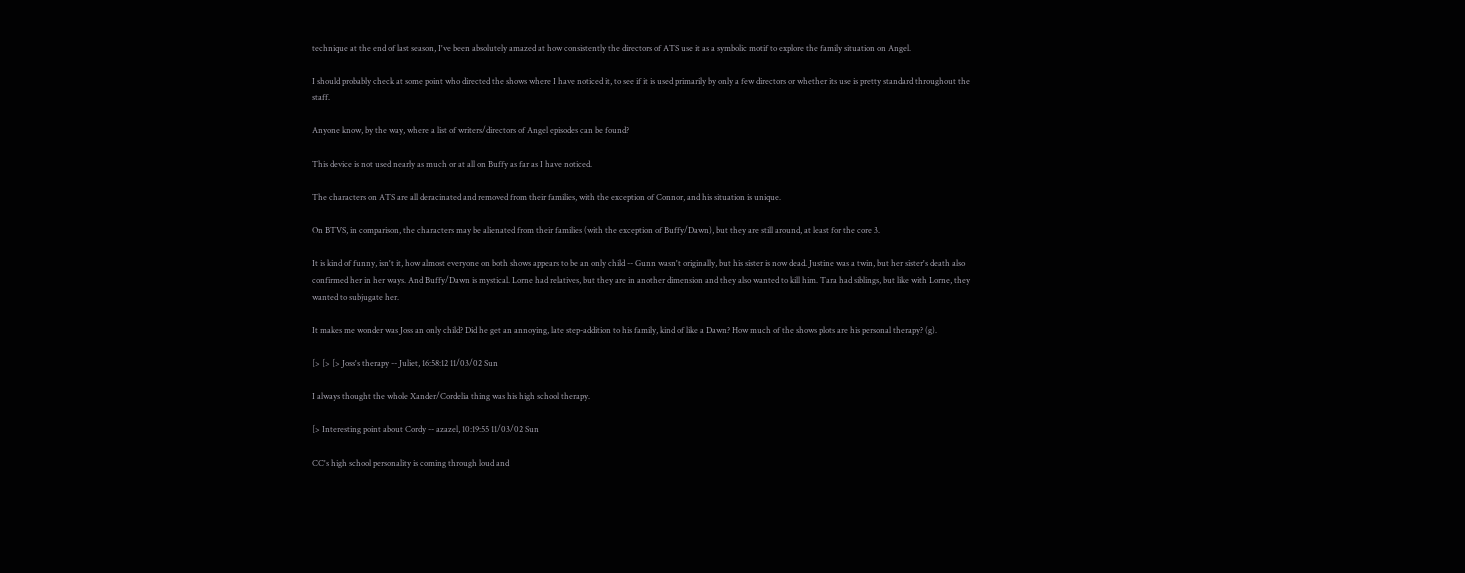technique at the end of last season, I've been absolutely amazed at how consistently the directors of ATS use it as a symbolic motif to explore the family situation on Angel.

I should probably check at some point who directed the shows where I have noticed it, to see if it is used primarily by only a few directors or whether its use is pretty standard throughout the staff.

Anyone know, by the way, where a list of writers/directors of Angel episodes can be found?

This device is not used nearly as much or at all on Buffy as far as I have noticed.

The characters on ATS are all deracinated and removed from their families, with the exception of Connor, and his situation is unique.

On BTVS, in comparison, the characters may be alienated from their families (with the exception of Buffy/Dawn), but they are still around, at least for the core 3.

It is kind of funny, isn't it, how almost everyone on both shows appears to be an only child -- Gunn wasn't originally, but his sister is now dead. Justine was a twin, but her sister's death also confirmed her in her ways. And Buffy/Dawn is mystical. Lorne had relatives, but they are in another dimension and they also wanted to kill him. Tara had siblings, but like with Lorne, they wanted to subjugate her.

It makes me wonder was Joss an only child? Did he get an annoying, late step-addition to his family, kind of like a Dawn? How much of the shows plots are his personal therapy? (g).

[> [> [> Joss's therapy -- Juliet, 16:58:12 11/03/02 Sun

I always thought the whole Xander/Cordelia thing was his high school therapy.

[> Interesting point about Cordy -- azazel, 10:19:55 11/03/02 Sun

CC's high school personality is coming through loud and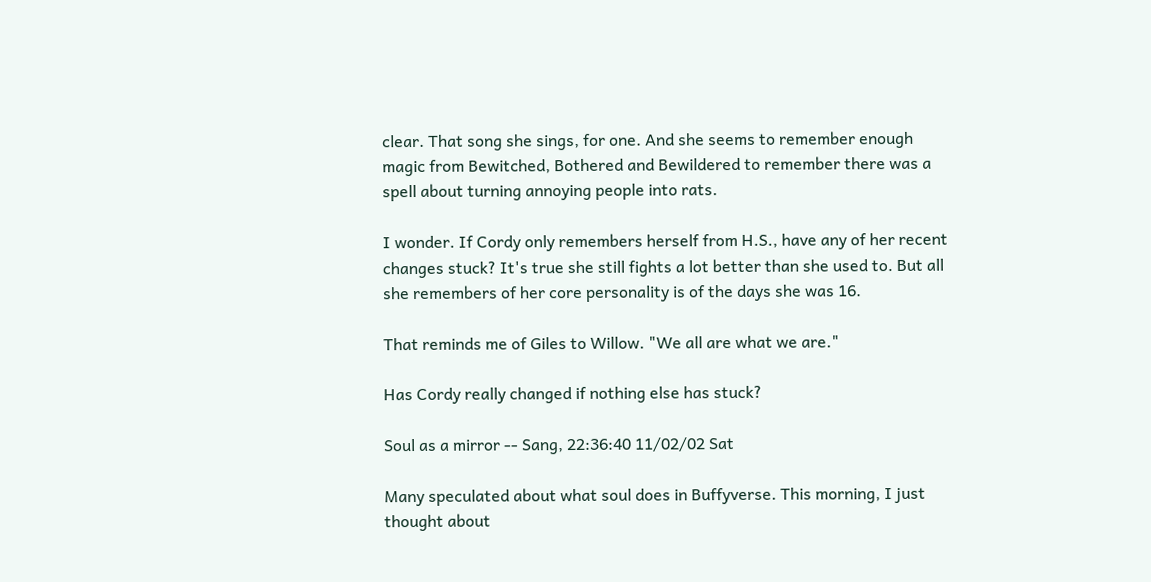clear. That song she sings, for one. And she seems to remember enough magic from Bewitched, Bothered and Bewildered to remember there was a spell about turning annoying people into rats.

I wonder. If Cordy only remembers herself from H.S., have any of her recent changes stuck? It's true she still fights a lot better than she used to. But all she remembers of her core personality is of the days she was 16.

That reminds me of Giles to Willow. "We all are what we are."

Has Cordy really changed if nothing else has stuck?

Soul as a mirror -- Sang, 22:36:40 11/02/02 Sat

Many speculated about what soul does in Buffyverse. This morning, I just thought about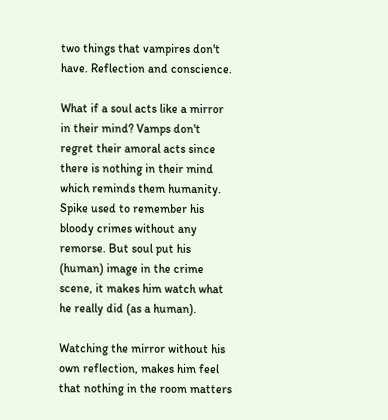two things that vampires don't have. Reflection and conscience.

What if a soul acts like a mirror in their mind? Vamps don't regret their amoral acts since there is nothing in their mind which reminds them humanity. Spike used to remember his bloody crimes without any remorse. But soul put his (human) image in the crime scene, it makes him watch what he really did (as a human).

Watching the mirror without his own reflection, makes him feel that nothing in the room matters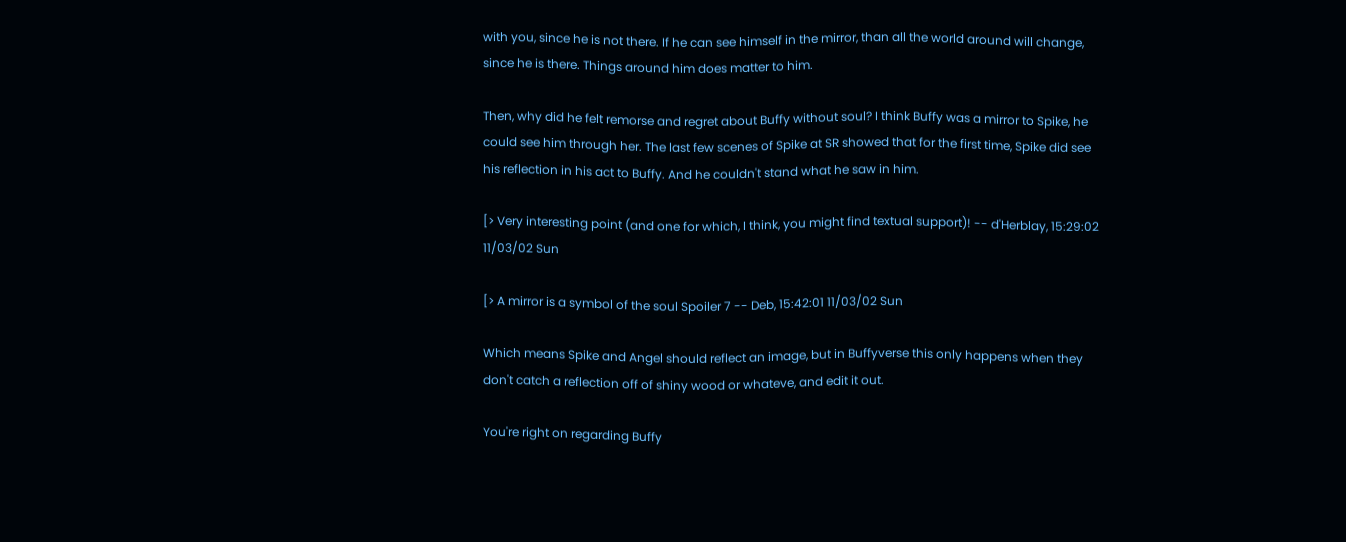with you, since he is not there. If he can see himself in the mirror, than all the world around will change, since he is there. Things around him does matter to him.

Then, why did he felt remorse and regret about Buffy without soul? I think Buffy was a mirror to Spike, he could see him through her. The last few scenes of Spike at SR showed that for the first time, Spike did see his reflection in his act to Buffy. And he couldn't stand what he saw in him.

[> Very interesting point (and one for which, I think, you might find textual support)! -- d'Herblay, 15:29:02 11/03/02 Sun

[> A mirror is a symbol of the soul Spoiler 7 -- Deb, 15:42:01 11/03/02 Sun

Which means Spike and Angel should reflect an image, but in Buffyverse this only happens when they don't catch a reflection off of shiny wood or whateve, and edit it out.

You're right on regarding Buffy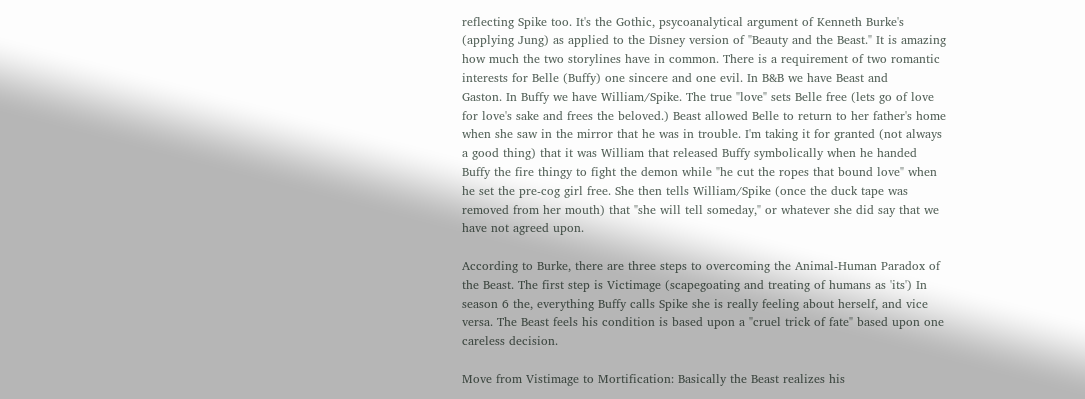reflecting Spike too. It's the Gothic, psycoanalytical argument of Kenneth Burke's (applying Jung) as applied to the Disney version of "Beauty and the Beast." It is amazing how much the two storylines have in common. There is a requirement of two romantic interests for Belle (Buffy) one sincere and one evil. In B&B we have Beast and
Gaston. In Buffy we have William/Spike. The true "love" sets Belle free (lets go of love for love's sake and frees the beloved.) Beast allowed Belle to return to her father's home when she saw in the mirror that he was in trouble. I'm taking it for granted (not always a good thing) that it was William that released Buffy symbolically when he handed Buffy the fire thingy to fight the demon while "he cut the ropes that bound love" when he set the pre-cog girl free. She then tells William/Spike (once the duck tape was removed from her mouth) that "she will tell someday," or whatever she did say that we have not agreed upon.

According to Burke, there are three steps to overcoming the Animal-Human Paradox of the Beast. The first step is Victimage (scapegoating and treating of humans as 'its') In season 6 the, everything Buffy calls Spike she is really feeling about herself, and vice versa. The Beast feels his condition is based upon a "cruel trick of fate" based upon one careless decision.

Move from Vistimage to Mortification: Basically the Beast realizes his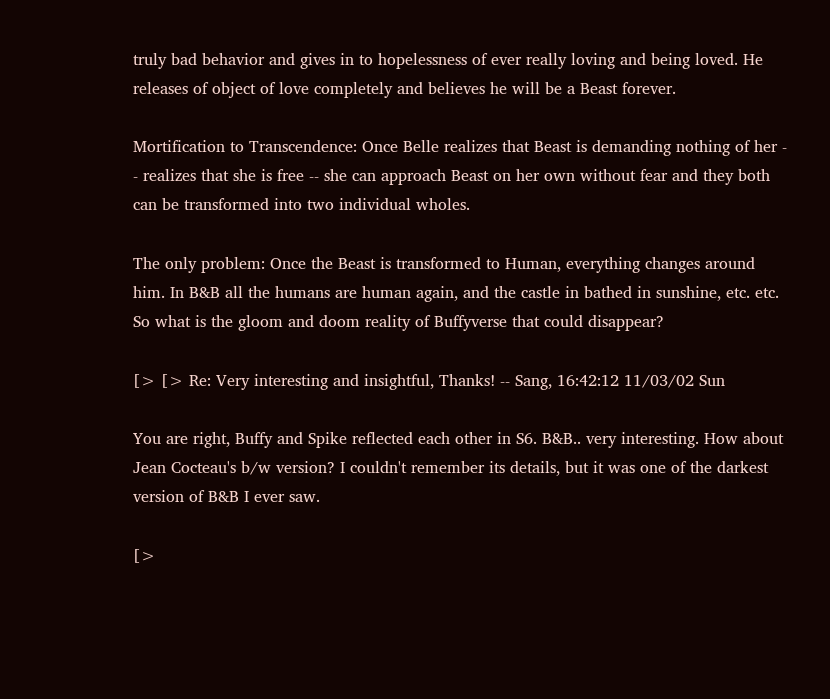truly bad behavior and gives in to hopelessness of ever really loving and being loved. He releases of object of love completely and believes he will be a Beast forever.

Mortification to Transcendence: Once Belle realizes that Beast is demanding nothing of her - - realizes that she is free -- she can approach Beast on her own without fear and they both can be transformed into two individual wholes.

The only problem: Once the Beast is transformed to Human, everything changes around him. In B&B all the humans are human again, and the castle in bathed in sunshine, etc. etc. So what is the gloom and doom reality of Buffyverse that could disappear?

[> [> Re: Very interesting and insightful, Thanks! -- Sang, 16:42:12 11/03/02 Sun

You are right, Buffy and Spike reflected each other in S6. B&B.. very interesting. How about Jean Cocteau's b/w version? I couldn't remember its details, but it was one of the darkest version of B&B I ever saw.

[>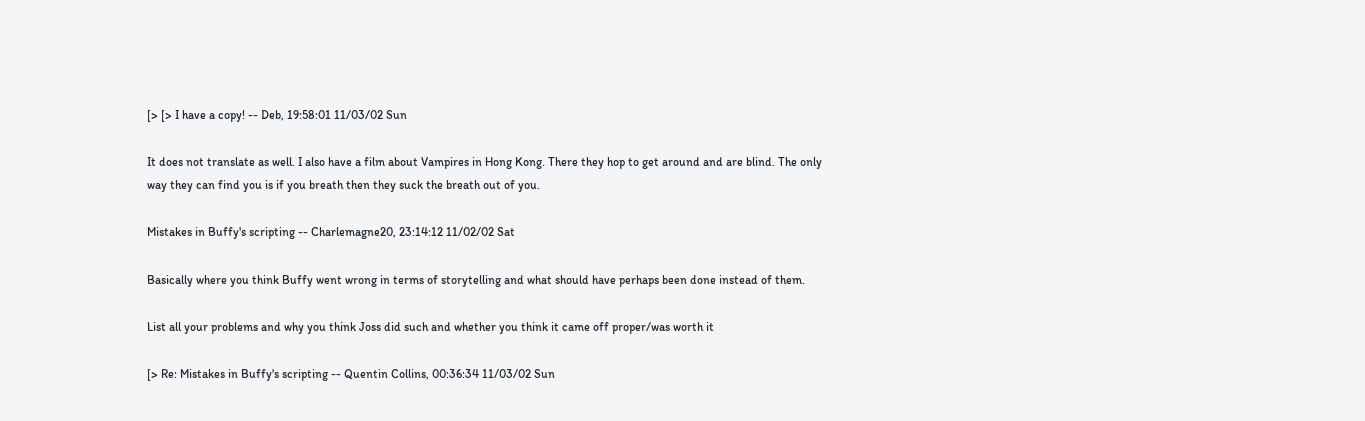[> [> I have a copy! -- Deb, 19:58:01 11/03/02 Sun

It does not translate as well. I also have a film about Vampires in Hong Kong. There they hop to get around and are blind. The only way they can find you is if you breath then they suck the breath out of you.

Mistakes in Buffy's scripting -- Charlemagne20, 23:14:12 11/02/02 Sat

Basically where you think Buffy went wrong in terms of storytelling and what should have perhaps been done instead of them.

List all your problems and why you think Joss did such and whether you think it came off proper/was worth it

[> Re: Mistakes in Buffy's scripting -- Quentin Collins, 00:36:34 11/03/02 Sun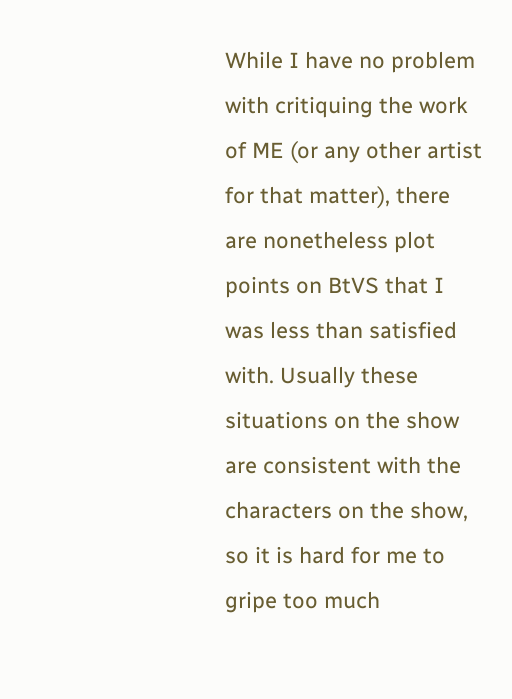While I have no problem with critiquing the work of ME (or any other artist for that matter), there are nonetheless plot points on BtVS that I was less than satisfied with. Usually these situations on the show are consistent with the characters on the show, so it is hard for me to gripe too much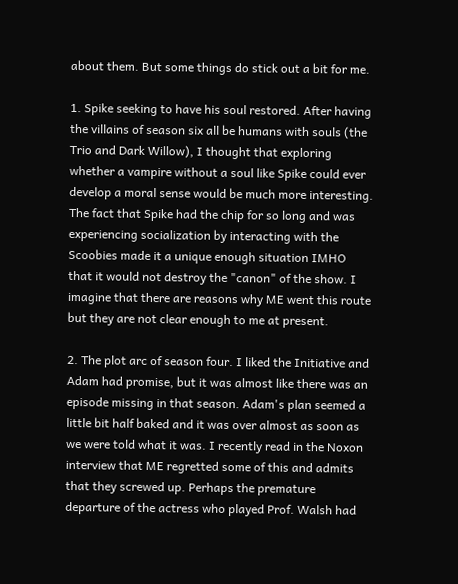about them. But some things do stick out a bit for me.

1. Spike seeking to have his soul restored. After having the villains of season six all be humans with souls (the Trio and Dark Willow), I thought that exploring whether a vampire without a soul like Spike could ever develop a moral sense would be much more interesting. The fact that Spike had the chip for so long and was experiencing socialization by interacting with the Scoobies made it a unique enough situation IMHO that it would not destroy the "canon" of the show. I imagine that there are reasons why ME went this route but they are not clear enough to me at present.

2. The plot arc of season four. I liked the Initiative and Adam had promise, but it was almost like there was an episode missing in that season. Adam's plan seemed a little bit half baked and it was over almost as soon as we were told what it was. I recently read in the Noxon interview that ME regretted some of this and admits that they screwed up. Perhaps the premature departure of the actress who played Prof. Walsh had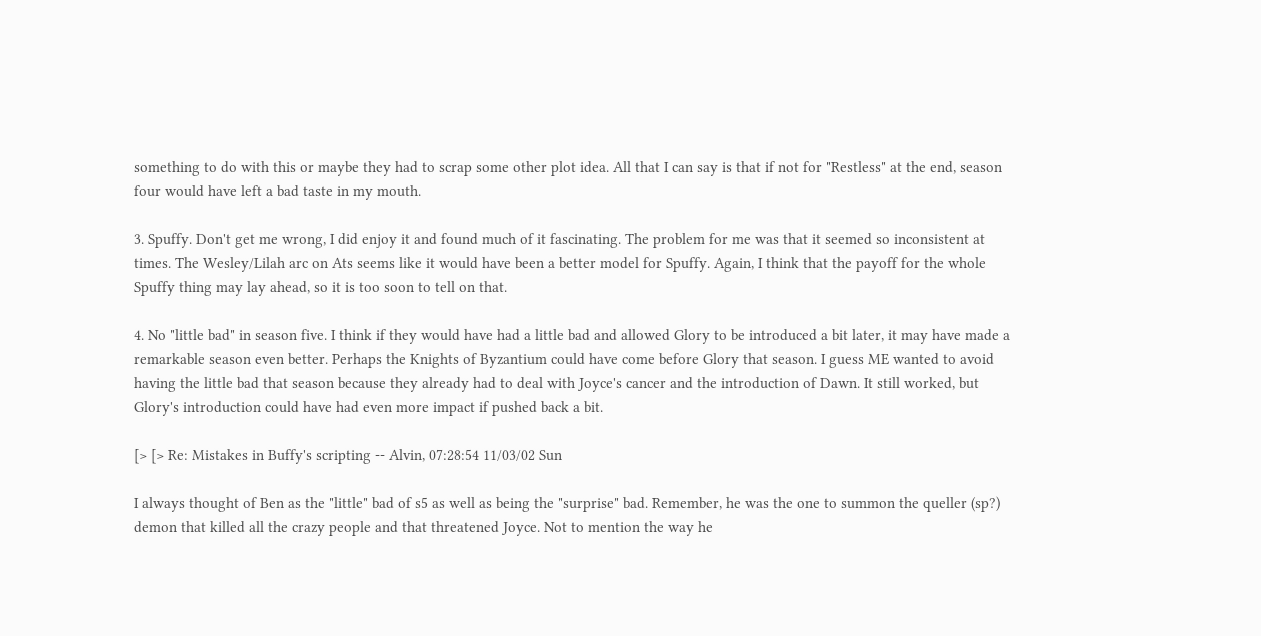something to do with this or maybe they had to scrap some other plot idea. All that I can say is that if not for "Restless" at the end, season four would have left a bad taste in my mouth.

3. Spuffy. Don't get me wrong, I did enjoy it and found much of it fascinating. The problem for me was that it seemed so inconsistent at times. The Wesley/Lilah arc on Ats seems like it would have been a better model for Spuffy. Again, I think that the payoff for the whole Spuffy thing may lay ahead, so it is too soon to tell on that.

4. No "little bad" in season five. I think if they would have had a little bad and allowed Glory to be introduced a bit later, it may have made a remarkable season even better. Perhaps the Knights of Byzantium could have come before Glory that season. I guess ME wanted to avoid having the little bad that season because they already had to deal with Joyce's cancer and the introduction of Dawn. It still worked, but Glory's introduction could have had even more impact if pushed back a bit.

[> [> Re: Mistakes in Buffy's scripting -- Alvin, 07:28:54 11/03/02 Sun

I always thought of Ben as the "little" bad of s5 as well as being the "surprise" bad. Remember, he was the one to summon the queller (sp?) demon that killed all the crazy people and that threatened Joyce. Not to mention the way he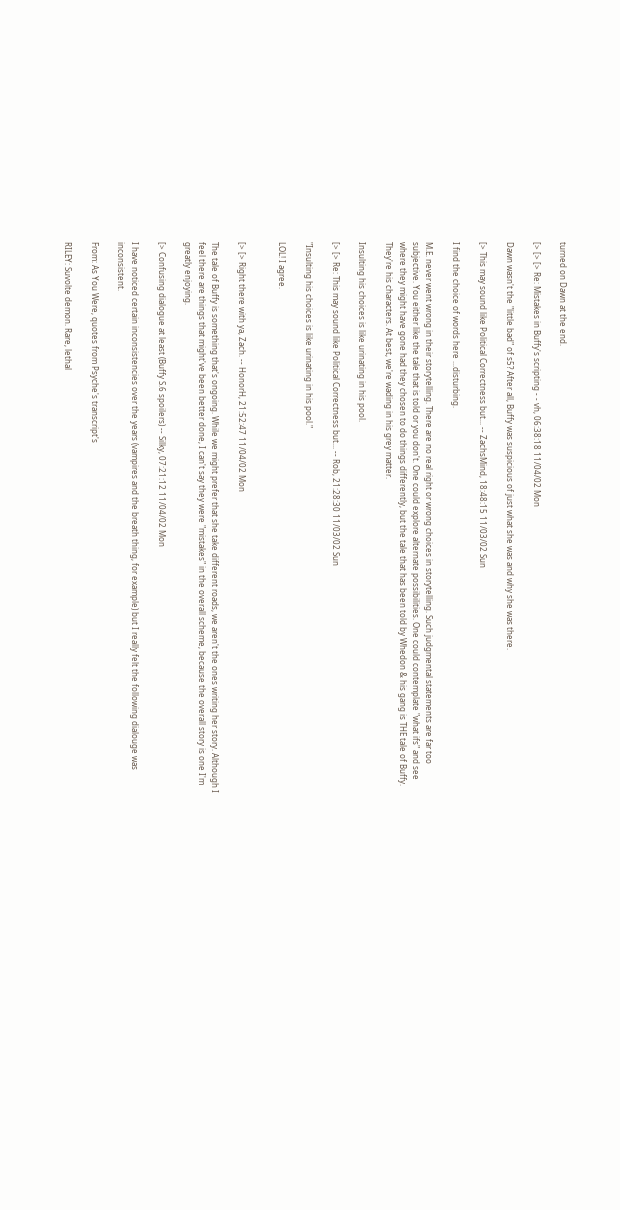turned on Dawn at the end.

[> [> [> Re: Mistakes in Buffy's scripting - - vh, 06:38:18 11/04/02 Mon

Dawn wasn't the "little bad" of s5? After all, Buffy was suspicious of just what she was and why she was there.

[> This may sound like Political Correctness but... -- ZachsMind, 18:48:15 11/03/02 Sun

I find the choice of words here ...disturbing.

M.E. never went wrong in their storytelling. There are no real right or wrong choices in storytelling. Such judgmental statements are far too subjective. You either like the tale that is told or you don't. One could explore alternate possibilities. One could contemplate "what ifs" and see where they might have gone had they chosen to do things differently, but the tale that has been told by Whedon & his gang is THE tale of Buffy. They're his characters. At best, we're wading in his grey matter.

Insulting his choices is like urinating in his pool.

[> [> Re: This may sound like Political Correctness but... -- Rob, 21:28:30 11/03/02 Sun

"Insulting his choices is like urinating in his pool."

LOL! I agree.


[> [> Right there with ya, Zach. -- HonorH, 21:52:47 11/04/02 Mon

The tale of Buffy is something that's ongoing. While we might prefer that she take different roads, we aren't the ones writing her story. Although I feel there are things that might've been better done, I can't say they were "mistakes" in the overall scheme, because the overall story is one I'm greatly enjoying.

[> Confusing dialogue at least (Buffy S.6 spoilers) -- Silky, 07:21:12 11/04/02 Mon

I have noticed certain inconsistencies over the years (vampires and the breath thing, for example) but I really felt the following dialouge was inconsistent.

From: As You Were, quotes from Psyche's transcript's

RILEY: Suvolte demon. Rare, lethal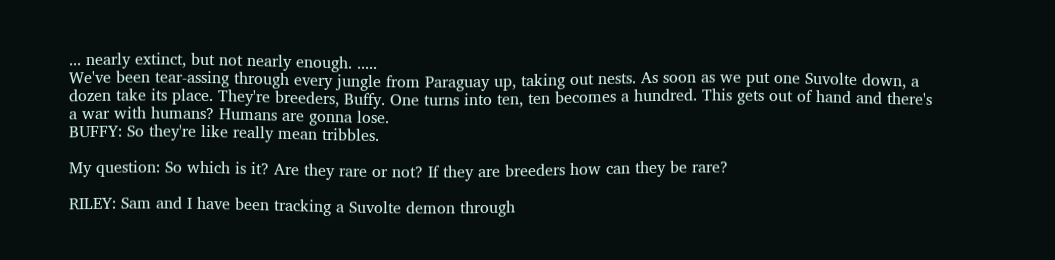... nearly extinct, but not nearly enough. .....
We've been tear-assing through every jungle from Paraguay up, taking out nests. As soon as we put one Suvolte down, a dozen take its place. They're breeders, Buffy. One turns into ten, ten becomes a hundred. This gets out of hand and there's a war with humans? Humans are gonna lose.
BUFFY: So they're like really mean tribbles.

My question: So which is it? Are they rare or not? If they are breeders how can they be rare?

RILEY: Sam and I have been tracking a Suvolte demon through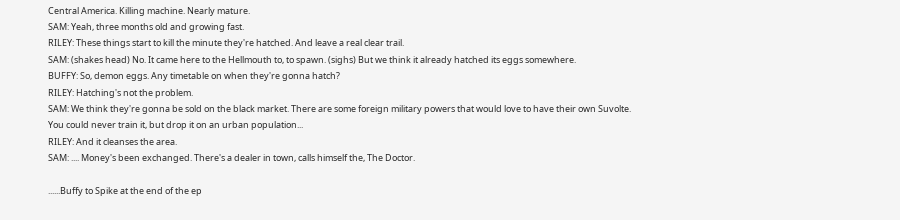Central America. Killing machine. Nearly mature.
SAM: Yeah, three months old and growing fast.
RILEY: These things start to kill the minute they're hatched. And leave a real clear trail.
SAM: (shakes head) No. It came here to the Hellmouth to, to spawn. (sighs) But we think it already hatched its eggs somewhere.
BUFFY: So, demon eggs. Any timetable on when they're gonna hatch?
RILEY: Hatching's not the problem.
SAM: We think they're gonna be sold on the black market. There are some foreign military powers that would love to have their own Suvolte. You could never train it, but drop it on an urban population...
RILEY: And it cleanses the area.
SAM: .... Money's been exchanged. There's a dealer in town, calls himself the, The Doctor.

......Buffy to Spike at the end of the ep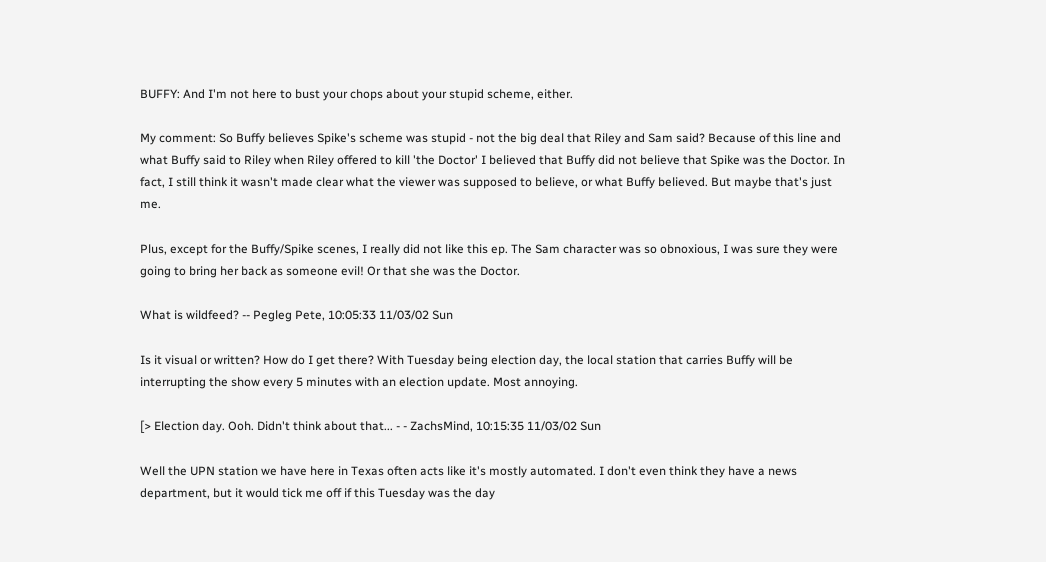BUFFY: And I'm not here to bust your chops about your stupid scheme, either.

My comment: So Buffy believes Spike's scheme was stupid - not the big deal that Riley and Sam said? Because of this line and what Buffy said to Riley when Riley offered to kill 'the Doctor' I believed that Buffy did not believe that Spike was the Doctor. In fact, I still think it wasn't made clear what the viewer was supposed to believe, or what Buffy believed. But maybe that's just me.

Plus, except for the Buffy/Spike scenes, I really did not like this ep. The Sam character was so obnoxious, I was sure they were going to bring her back as someone evil! Or that she was the Doctor.

What is wildfeed? -- Pegleg Pete, 10:05:33 11/03/02 Sun

Is it visual or written? How do I get there? With Tuesday being election day, the local station that carries Buffy will be interrupting the show every 5 minutes with an election update. Most annoying.

[> Election day. Ooh. Didn't think about that... - - ZachsMind, 10:15:35 11/03/02 Sun

Well the UPN station we have here in Texas often acts like it's mostly automated. I don't even think they have a news department, but it would tick me off if this Tuesday was the day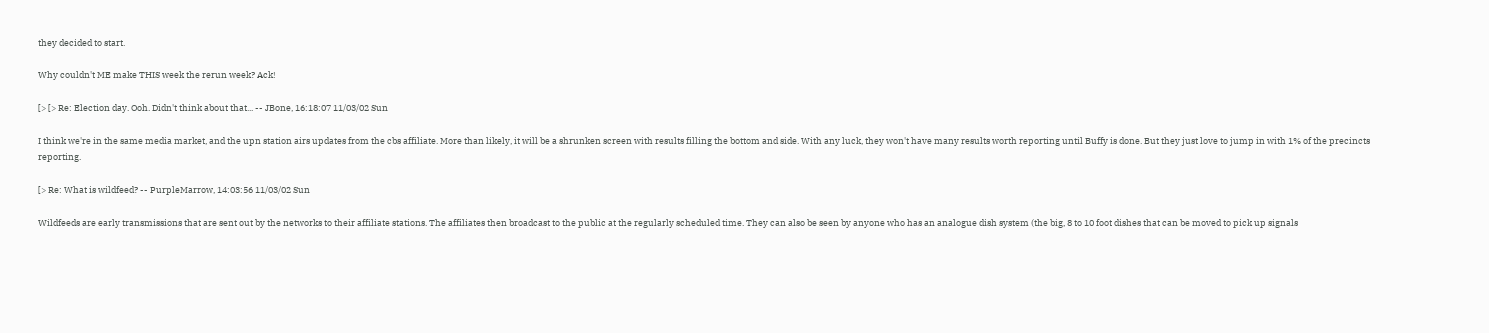they decided to start.

Why couldn't ME make THIS week the rerun week? Ack!

[> [> Re: Election day. Ooh. Didn't think about that... -- JBone, 16:18:07 11/03/02 Sun

I think we're in the same media market, and the upn station airs updates from the cbs affiliate. More than likely, it will be a shrunken screen with results filling the bottom and side. With any luck, they won't have many results worth reporting until Buffy is done. But they just love to jump in with 1% of the precincts reporting.

[> Re: What is wildfeed? -- PurpleMarrow, 14:03:56 11/03/02 Sun

Wildfeeds are early transmissions that are sent out by the networks to their affiliate stations. The affiliates then broadcast to the public at the regularly scheduled time. They can also be seen by anyone who has an analogue dish system (the big, 8 to 10 foot dishes that can be moved to pick up signals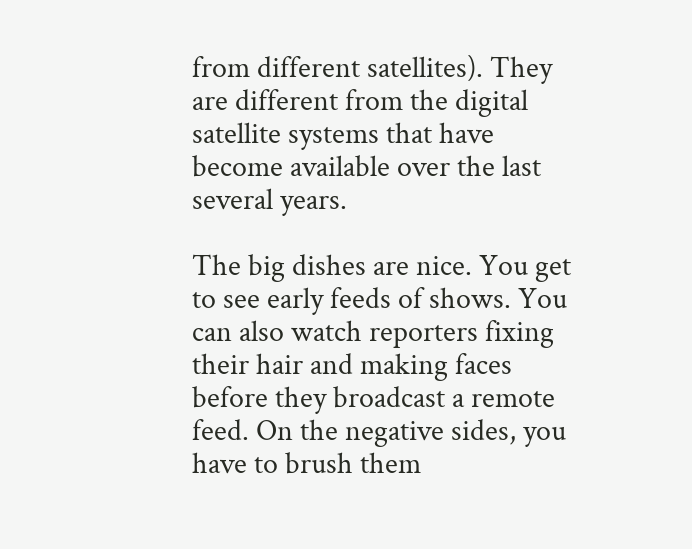from different satellites). They are different from the digital satellite systems that have become available over the last several years.

The big dishes are nice. You get to see early feeds of shows. You can also watch reporters fixing their hair and making faces before they broadcast a remote feed. On the negative sides, you have to brush them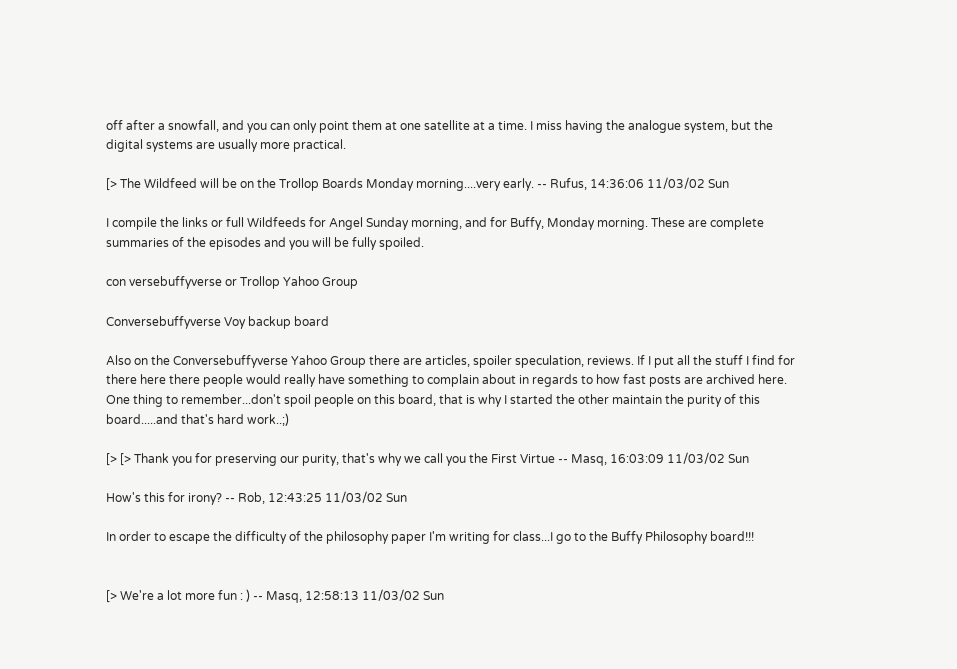off after a snowfall, and you can only point them at one satellite at a time. I miss having the analogue system, but the digital systems are usually more practical.

[> The Wildfeed will be on the Trollop Boards Monday morning....very early. -- Rufus, 14:36:06 11/03/02 Sun

I compile the links or full Wildfeeds for Angel Sunday morning, and for Buffy, Monday morning. These are complete summaries of the episodes and you will be fully spoiled.

con versebuffyverse or Trollop Yahoo Group

Conversebuffyverse Voy backup board

Also on the Conversebuffyverse Yahoo Group there are articles, spoiler speculation, reviews. If I put all the stuff I find for there here there people would really have something to complain about in regards to how fast posts are archived here. One thing to remember...don't spoil people on this board, that is why I started the other maintain the purity of this board.....and that's hard work..;)

[> [> Thank you for preserving our purity, that's why we call you the First Virtue -- Masq, 16:03:09 11/03/02 Sun

How's this for irony? -- Rob, 12:43:25 11/03/02 Sun

In order to escape the difficulty of the philosophy paper I'm writing for class...I go to the Buffy Philosophy board!!!


[> We're a lot more fun : ) -- Masq, 12:58:13 11/03/02 Sun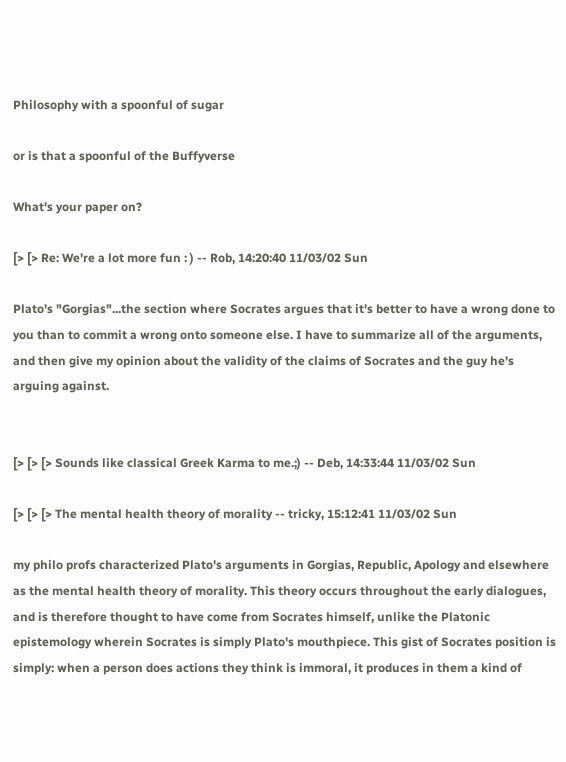Philosophy with a spoonful of sugar

or is that a spoonful of the Buffyverse

What's your paper on?

[> [> Re: We're a lot more fun : ) -- Rob, 14:20:40 11/03/02 Sun

Plato's "Gorgias"...the section where Socrates argues that it's better to have a wrong done to you than to commit a wrong onto someone else. I have to summarize all of the arguments, and then give my opinion about the validity of the claims of Socrates and the guy he's arguing against.


[> [> [> Sounds like classical Greek Karma to me.;) -- Deb, 14:33:44 11/03/02 Sun

[> [> [> The mental health theory of morality -- tricky, 15:12:41 11/03/02 Sun

my philo profs characterized Plato's arguments in Gorgias, Republic, Apology and elsewhere as the mental health theory of morality. This theory occurs throughout the early dialogues, and is therefore thought to have come from Socrates himself, unlike the Platonic epistemology wherein Socrates is simply Plato's mouthpiece. This gist of Socrates position is simply: when a person does actions they think is immoral, it produces in them a kind of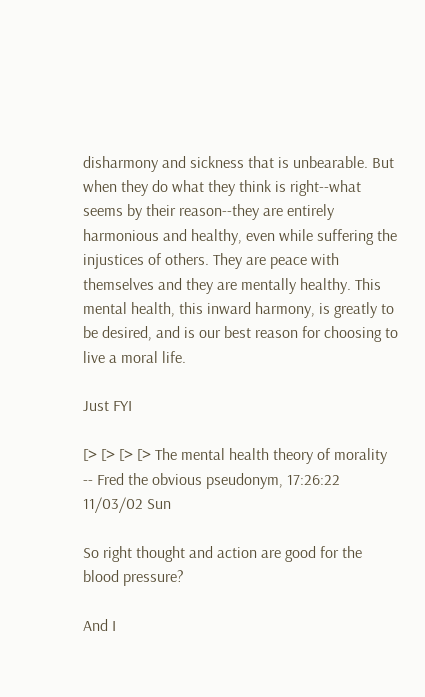disharmony and sickness that is unbearable. But when they do what they think is right--what seems by their reason--they are entirely harmonious and healthy, even while suffering the injustices of others. They are peace with themselves and they are mentally healthy. This mental health, this inward harmony, is greatly to be desired, and is our best reason for choosing to live a moral life.

Just FYI

[> [> [> [> The mental health theory of morality -- Fred the obvious pseudonym, 17:26:22 11/03/02 Sun

So right thought and action are good for the blood pressure?

And I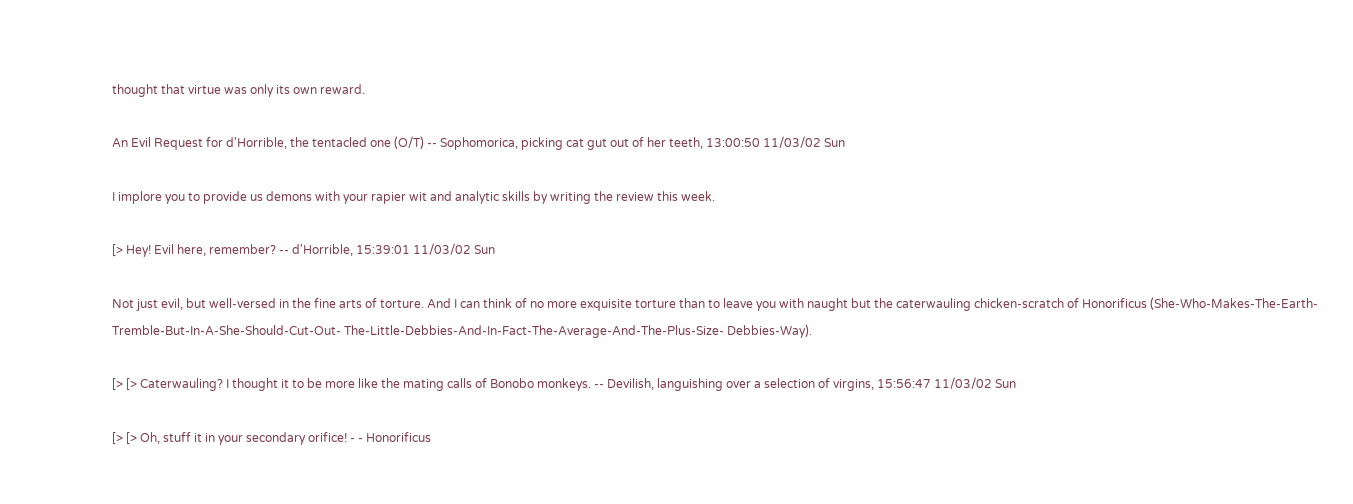thought that virtue was only its own reward.

An Evil Request for d'Horrible, the tentacled one (O/T) -- Sophomorica, picking cat gut out of her teeth, 13:00:50 11/03/02 Sun

I implore you to provide us demons with your rapier wit and analytic skills by writing the review this week.

[> Hey! Evil here, remember? -- d'Horrible, 15:39:01 11/03/02 Sun

Not just evil, but well-versed in the fine arts of torture. And I can think of no more exquisite torture than to leave you with naught but the caterwauling chicken-scratch of Honorificus (She-Who-Makes-The-Earth-Tremble-But-In-A-She-Should-Cut-Out- The-Little-Debbies-And-In-Fact-The-Average-And-The-Plus-Size- Debbies-Way).

[> [> Caterwauling? I thought it to be more like the mating calls of Bonobo monkeys. -- Devilish, languishing over a selection of virgins, 15:56:47 11/03/02 Sun

[> [> Oh, stuff it in your secondary orifice! - - Honorificus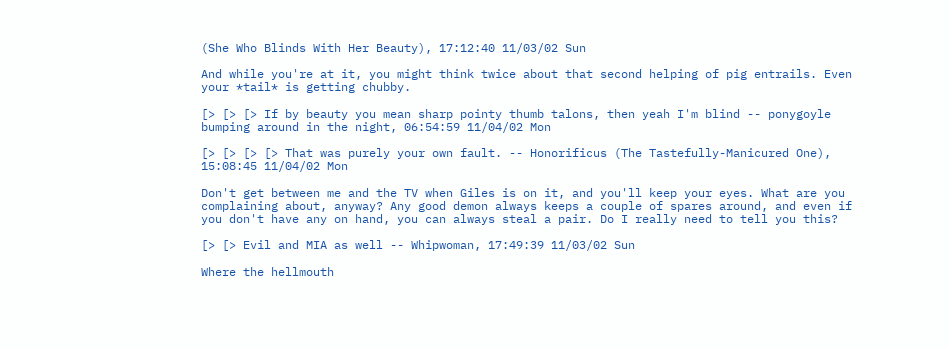(She Who Blinds With Her Beauty), 17:12:40 11/03/02 Sun

And while you're at it, you might think twice about that second helping of pig entrails. Even your *tail* is getting chubby.

[> [> [> If by beauty you mean sharp pointy thumb talons, then yeah I'm blind -- ponygoyle bumping around in the night, 06:54:59 11/04/02 Mon

[> [> [> [> That was purely your own fault. -- Honorificus (The Tastefully-Manicured One), 15:08:45 11/04/02 Mon

Don't get between me and the TV when Giles is on it, and you'll keep your eyes. What are you complaining about, anyway? Any good demon always keeps a couple of spares around, and even if you don't have any on hand, you can always steal a pair. Do I really need to tell you this?

[> [> Evil and MIA as well -- Whipwoman, 17:49:39 11/03/02 Sun

Where the hellmouth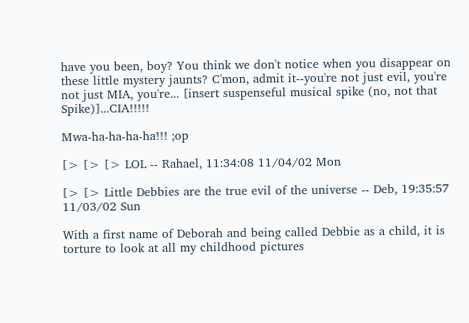have you been, boy? You think we don't notice when you disappear on these little mystery jaunts? C'mon, admit it--you're not just evil, you're not just MIA, you're... [insert suspenseful musical spike (no, not that Spike)]...CIA!!!!!

Mwa-ha-ha-ha-ha!!! ;op

[> [> [> LOL -- Rahael, 11:34:08 11/04/02 Mon

[> [> Little Debbies are the true evil of the universe -- Deb, 19:35:57 11/03/02 Sun

With a first name of Deborah and being called Debbie as a child, it is torture to look at all my childhood pictures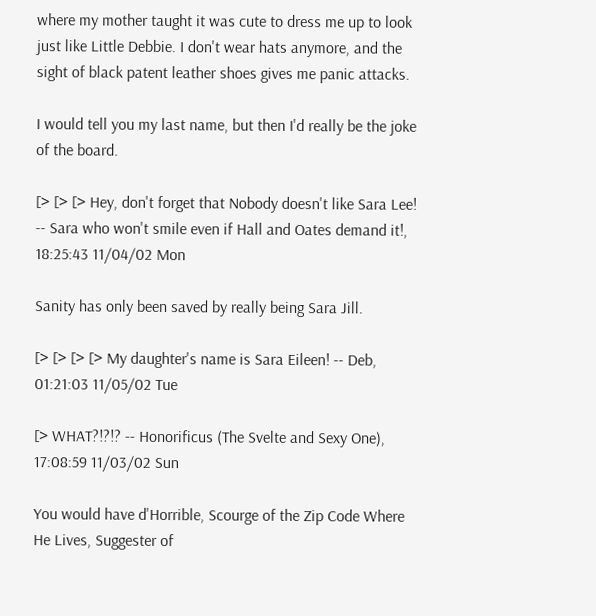where my mother taught it was cute to dress me up to look just like Little Debbie. I don't wear hats anymore, and the sight of black patent leather shoes gives me panic attacks.

I would tell you my last name, but then I'd really be the joke of the board.

[> [> [> Hey, don't forget that Nobody doesn't like Sara Lee! -- Sara who won't smile even if Hall and Oates demand it!, 18:25:43 11/04/02 Mon

Sanity has only been saved by really being Sara Jill.

[> [> [> [> My daughter's name is Sara Eileen! -- Deb, 01:21:03 11/05/02 Tue

[> WHAT?!?!? -- Honorificus (The Svelte and Sexy One), 17:08:59 11/03/02 Sun

You would have d'Horrible, Scourge of the Zip Code Where He Lives, Suggester of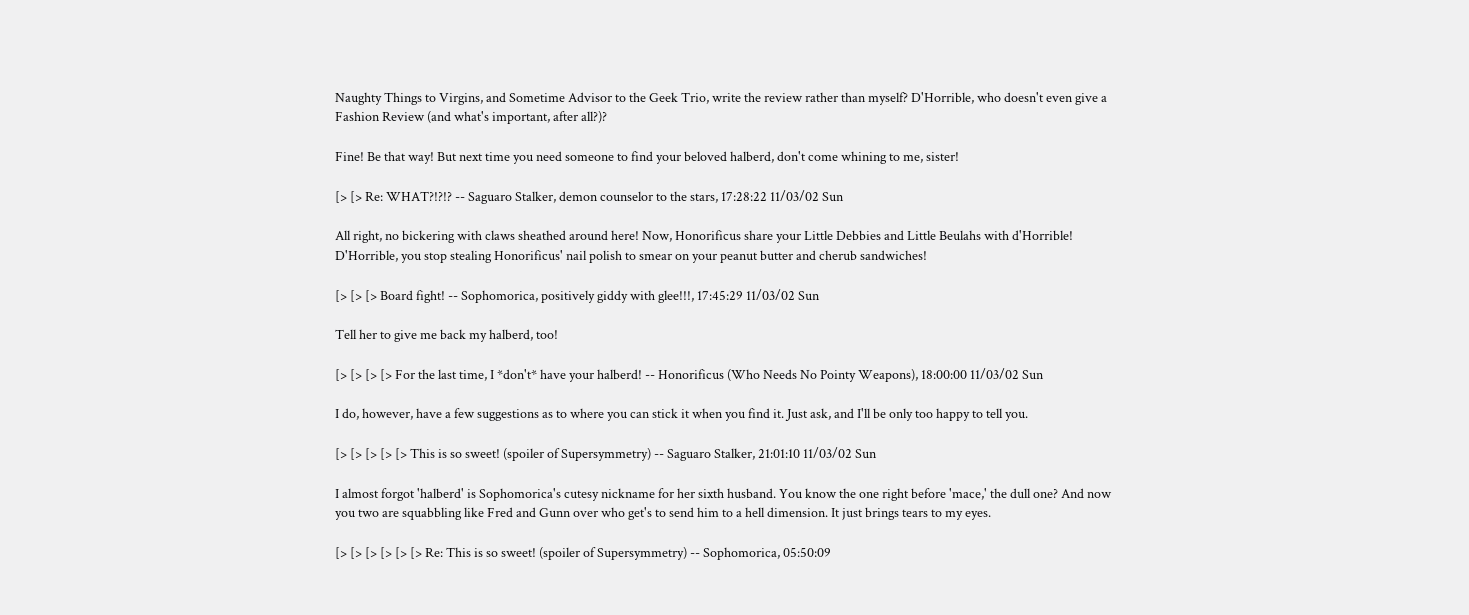Naughty Things to Virgins, and Sometime Advisor to the Geek Trio, write the review rather than myself? D'Horrible, who doesn't even give a Fashion Review (and what's important, after all?)?

Fine! Be that way! But next time you need someone to find your beloved halberd, don't come whining to me, sister!

[> [> Re: WHAT?!?!? -- Saguaro Stalker, demon counselor to the stars, 17:28:22 11/03/02 Sun

All right, no bickering with claws sheathed around here! Now, Honorificus share your Little Debbies and Little Beulahs with d'Horrible! D'Horrible, you stop stealing Honorificus' nail polish to smear on your peanut butter and cherub sandwiches!

[> [> [> Board fight! -- Sophomorica, positively giddy with glee!!!, 17:45:29 11/03/02 Sun

Tell her to give me back my halberd, too!

[> [> [> [> For the last time, I *don't* have your halberd! -- Honorificus (Who Needs No Pointy Weapons), 18:00:00 11/03/02 Sun

I do, however, have a few suggestions as to where you can stick it when you find it. Just ask, and I'll be only too happy to tell you.

[> [> [> [> [> This is so sweet! (spoiler of Supersymmetry) -- Saguaro Stalker, 21:01:10 11/03/02 Sun

I almost forgot 'halberd' is Sophomorica's cutesy nickname for her sixth husband. You know the one right before 'mace,' the dull one? And now you two are squabbling like Fred and Gunn over who get's to send him to a hell dimension. It just brings tears to my eyes.

[> [> [> [> [> [> Re: This is so sweet! (spoiler of Supersymmetry) -- Sophomorica, 05:50:09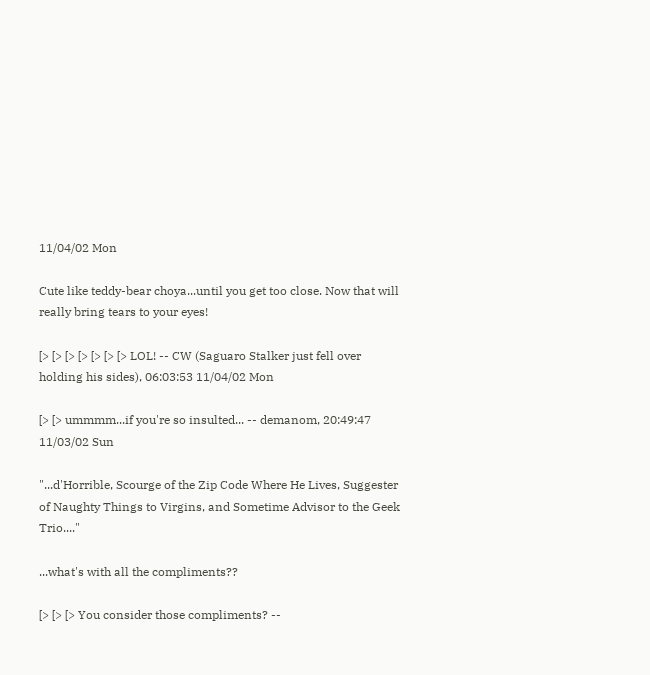11/04/02 Mon

Cute like teddy-bear choya...until you get too close. Now that will really bring tears to your eyes!

[> [> [> [> [> [> [> LOL! -- CW (Saguaro Stalker just fell over holding his sides), 06:03:53 11/04/02 Mon

[> [> ummmm...if you're so insulted... -- demanom, 20:49:47 11/03/02 Sun

"...d'Horrible, Scourge of the Zip Code Where He Lives, Suggester of Naughty Things to Virgins, and Sometime Advisor to the Geek Trio...."

...what's with all the compliments??

[> [> [> You consider those compliments? --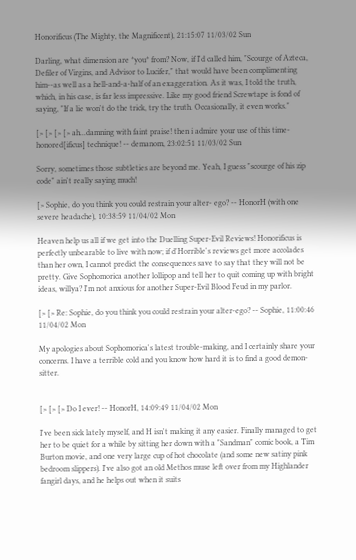Honorificus (The Mighty, the Magnificent), 21:15:07 11/03/02 Sun

Darling, what dimension are *you* from? Now, if I'd called him, "Scourge of Azteca, Defiler of Virgins, and Advisor to Lucifer," that would have been complimenting him--as well as a hell-and-a-half of an exaggeration. As it was, I told the truth, which, in his case, is far less impressive. Like my good friend Screwtape is fond of saying, "If a lie won't do the trick, try the truth. Occasionally, it even works."

[> [> [> [> ah...damning with faint praise! then i admire your use of this time-honored[ificus] technique! -- demanom, 23:02:51 11/03/02 Sun

Sorry, sometimes those subtleties are beyond me. Yeah, I guess "scourge of his zip code" ain't really saying much!

[> Sophie, do you think you could restrain your alter- ego? -- HonorH (with one severe headache), 10:38:59 11/04/02 Mon

Heaven help us all if we get into the Duelling Super-Evil Reviews! Honorificus is perfectly unbearable to live with now; if d'Horrible's reviews get more accolades than her own, I cannot predict the consequences save to say that they will not be pretty. Give Sophomorica another lollipop and tell her to quit coming up with bright ideas, willya? I'm not anxious for another Super-Evil Blood Feud in my parlor.

[> [> Re: Sophie, do you think you could restrain your alter-ego? -- Sophie, 11:00:46 11/04/02 Mon

My apologies about Sophomorica's latest trouble-making, and I certainly share your concerns. I have a terrible cold and you know how hard it is to find a good demon- sitter.


[> [> [> Do I ever! -- HonorH, 14:09:49 11/04/02 Mon

I've been sick lately myself, and H isn't making it any easier. Finally managed to get her to be quiet for a while by sitting her down with a "Sandman" comic book, a Tim Burton movie, and one very large cup of hot chocolate (and some new satiny pink bedroom slippers). I've also got an old Methos muse left over from my Highlander fangirl days, and he helps out when it suits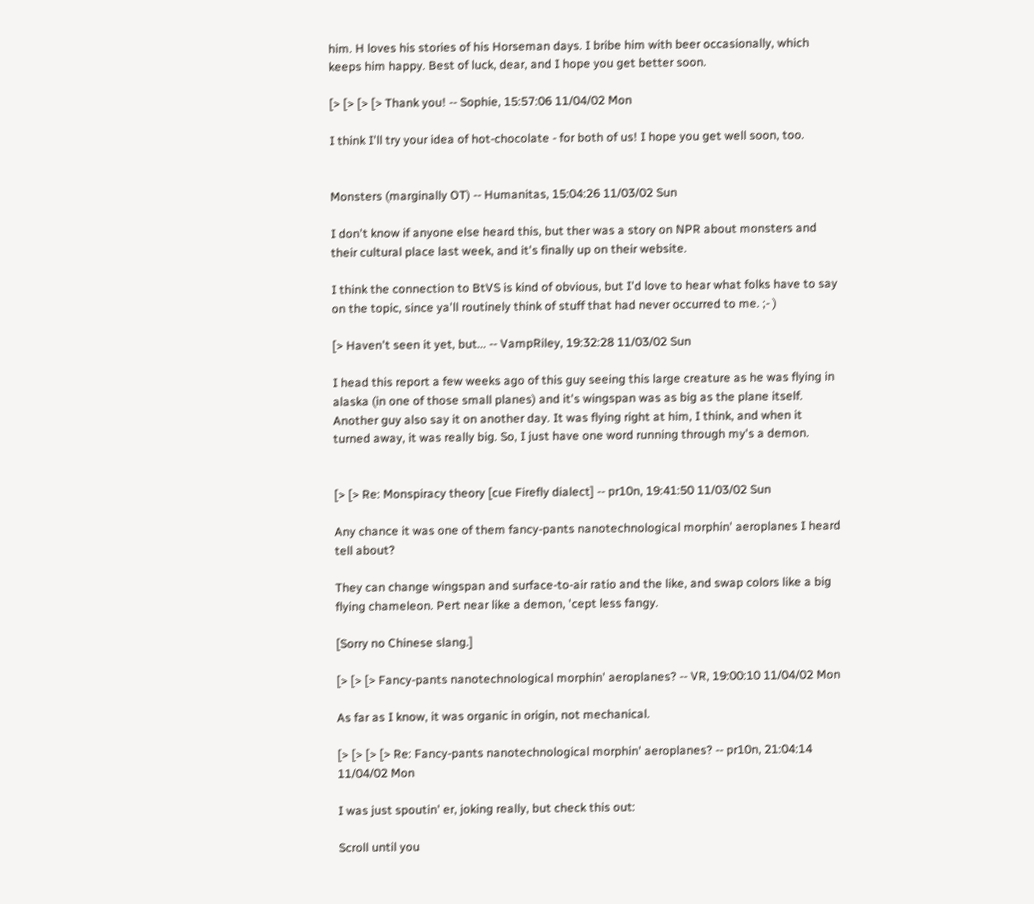him. H loves his stories of his Horseman days. I bribe him with beer occasionally, which keeps him happy. Best of luck, dear, and I hope you get better soon.

[> [> [> [> Thank you! -- Sophie, 15:57:06 11/04/02 Mon

I think I'll try your idea of hot-chocolate - for both of us! I hope you get well soon, too.


Monsters (marginally OT) -- Humanitas, 15:04:26 11/03/02 Sun

I don't know if anyone else heard this, but ther was a story on NPR about monsters and their cultural place last week, and it's finally up on their website.

I think the connection to BtVS is kind of obvious, but I'd love to hear what folks have to say on the topic, since ya'll routinely think of stuff that had never occurred to me. ;- )

[> Haven't seen it yet, but... -- VampRiley, 19:32:28 11/03/02 Sun

I head this report a few weeks ago of this guy seeing this large creature as he was flying in alaska (in one of those small planes) and it's wingspan was as big as the plane itself. Another guy also say it on another day. It was flying right at him, I think, and when it turned away, it was really big. So, I just have one word running through my's a demon.


[> [> Re: Monspiracy theory [cue Firefly dialect] -- pr10n, 19:41:50 11/03/02 Sun

Any chance it was one of them fancy-pants nanotechnological morphin' aeroplanes I heard tell about?

They can change wingspan and surface-to-air ratio and the like, and swap colors like a big flying chameleon. Pert near like a demon, 'cept less fangy.

[Sorry no Chinese slang.]

[> [> [> Fancy-pants nanotechnological morphin' aeroplanes? -- VR, 19:00:10 11/04/02 Mon

As far as I know, it was organic in origin, not mechanical.

[> [> [> [> Re: Fancy-pants nanotechnological morphin' aeroplanes? -- pr10n, 21:04:14 11/04/02 Mon

I was just spoutin' er, joking really, but check this out:

Scroll until you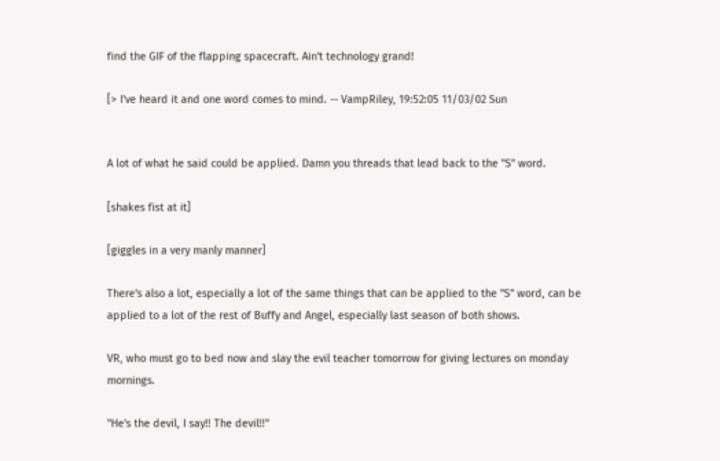find the GIF of the flapping spacecraft. Ain't technology grand!

[> I've heard it and one word comes to mind. -- VampRiley, 19:52:05 11/03/02 Sun


A lot of what he said could be applied. Damn you threads that lead back to the "S" word.

[shakes fist at it]

[giggles in a very manly manner]

There's also a lot, especially a lot of the same things that can be applied to the "S" word, can be applied to a lot of the rest of Buffy and Angel, especially last season of both shows.

VR, who must go to bed now and slay the evil teacher tomorrow for giving lectures on monday mornings.

"He's the devil, I say!! The devil!!"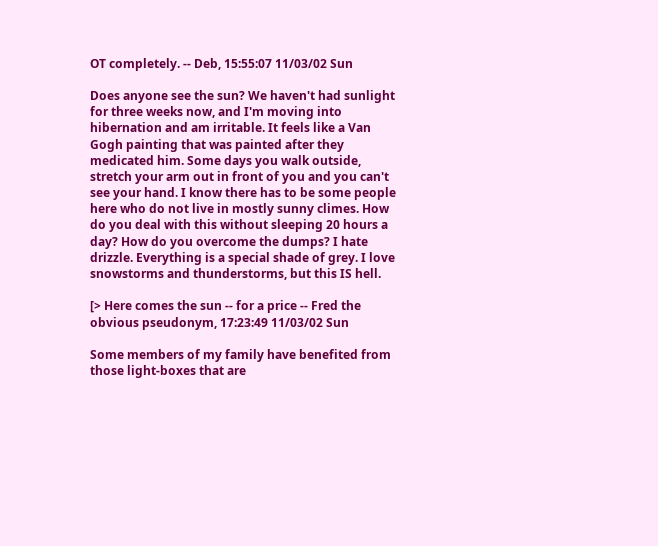OT completely. -- Deb, 15:55:07 11/03/02 Sun

Does anyone see the sun? We haven't had sunlight for three weeks now, and I'm moving into hibernation and am irritable. It feels like a Van Gogh painting that was painted after they medicated him. Some days you walk outside, stretch your arm out in front of you and you can't see your hand. I know there has to be some people here who do not live in mostly sunny climes. How do you deal with this without sleeping 20 hours a day? How do you overcome the dumps? I hate drizzle. Everything is a special shade of grey. I love snowstorms and thunderstorms, but this IS hell.

[> Here comes the sun -- for a price -- Fred the obvious pseudonym, 17:23:49 11/03/02 Sun

Some members of my family have benefited from those light-boxes that are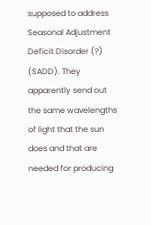supposed to address Seasonal Adjustment Deficit Disorder (?) (SADD). They apparently send out the same wavelengths of light that the sun does and that are needed for producing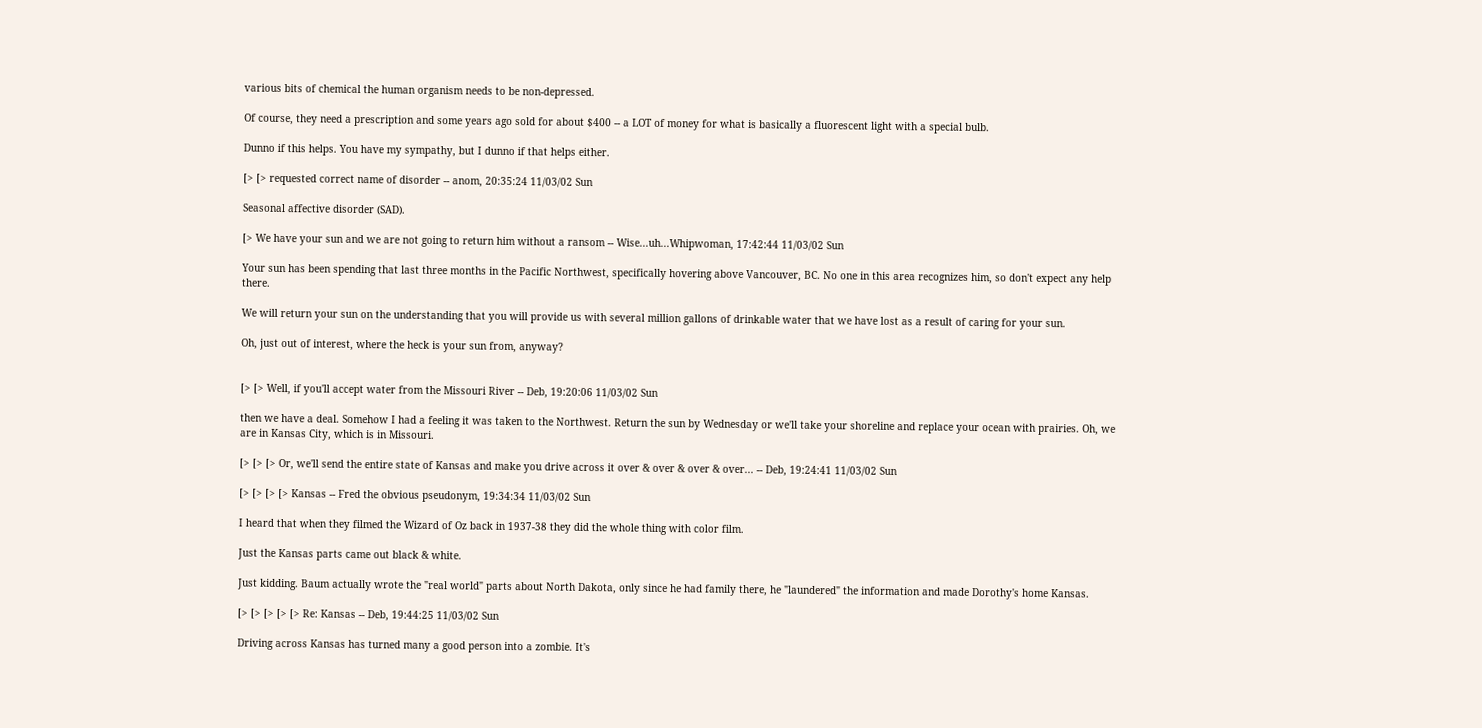various bits of chemical the human organism needs to be non-depressed.

Of course, they need a prescription and some years ago sold for about $400 -- a LOT of money for what is basically a fluorescent light with a special bulb.

Dunno if this helps. You have my sympathy, but I dunno if that helps either.

[> [> requested correct name of disorder -- anom, 20:35:24 11/03/02 Sun

Seasonal affective disorder (SAD).

[> We have your sun and we are not going to return him without a ransom -- Wise...uh...Whipwoman, 17:42:44 11/03/02 Sun

Your sun has been spending that last three months in the Pacific Northwest, specifically hovering above Vancouver, BC. No one in this area recognizes him, so don't expect any help there.

We will return your sun on the understanding that you will provide us with several million gallons of drinkable water that we have lost as a result of caring for your sun.

Oh, just out of interest, where the heck is your sun from, anyway?


[> [> Well, if you'll accept water from the Missouri River -- Deb, 19:20:06 11/03/02 Sun

then we have a deal. Somehow I had a feeling it was taken to the Northwest. Return the sun by Wednesday or we'll take your shoreline and replace your ocean with prairies. Oh, we are in Kansas City, which is in Missouri.

[> [> [> Or, we'll send the entire state of Kansas and make you drive across it over & over & over & over... -- Deb, 19:24:41 11/03/02 Sun

[> [> [> [> Kansas -- Fred the obvious pseudonym, 19:34:34 11/03/02 Sun

I heard that when they filmed the Wizard of Oz back in 1937-38 they did the whole thing with color film.

Just the Kansas parts came out black & white.

Just kidding. Baum actually wrote the "real world" parts about North Dakota, only since he had family there, he "laundered" the information and made Dorothy's home Kansas.

[> [> [> [> [> Re: Kansas -- Deb, 19:44:25 11/03/02 Sun

Driving across Kansas has turned many a good person into a zombie. It's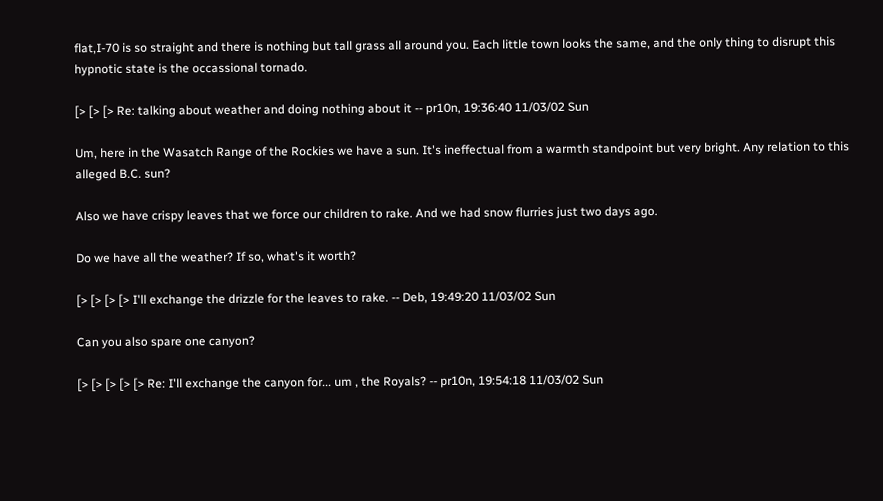flat,I-70 is so straight and there is nothing but tall grass all around you. Each little town looks the same, and the only thing to disrupt this hypnotic state is the occassional tornado.

[> [> [> Re: talking about weather and doing nothing about it -- pr10n, 19:36:40 11/03/02 Sun

Um, here in the Wasatch Range of the Rockies we have a sun. It's ineffectual from a warmth standpoint but very bright. Any relation to this alleged B.C. sun?

Also we have crispy leaves that we force our children to rake. And we had snow flurries just two days ago.

Do we have all the weather? If so, what's it worth?

[> [> [> [> I'll exchange the drizzle for the leaves to rake. -- Deb, 19:49:20 11/03/02 Sun

Can you also spare one canyon?

[> [> [> [> [> Re: I'll exchange the canyon for... um , the Royals? -- pr10n, 19:54:18 11/03/02 Sun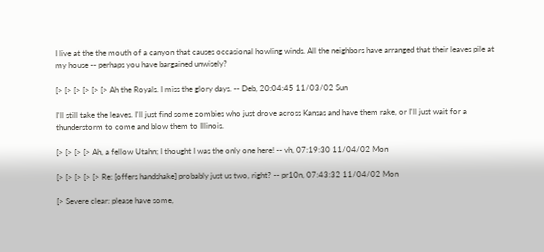I live at the the mouth of a canyon that causes occasional howling winds. All the neighbors have arranged that their leaves pile at my house -- perhaps you have bargained unwisely?

[> [> [> [> [> [> Ah the Royals. I miss the glory days. -- Deb, 20:04:45 11/03/02 Sun

I'll still take the leaves. I'll just find some zombies who just drove across Kansas and have them rake, or I'll just wait for a thunderstorm to come and blow them to Illinois.

[> [> [> [> Ah, a fellow Utahn; I thought I was the only one here! -- vh, 07:19:30 11/04/02 Mon

[> [> [> [> [> Re: [offers handshake] probably just us two, right? -- pr10n, 07:43:32 11/04/02 Mon

[> Severe clear: please have some,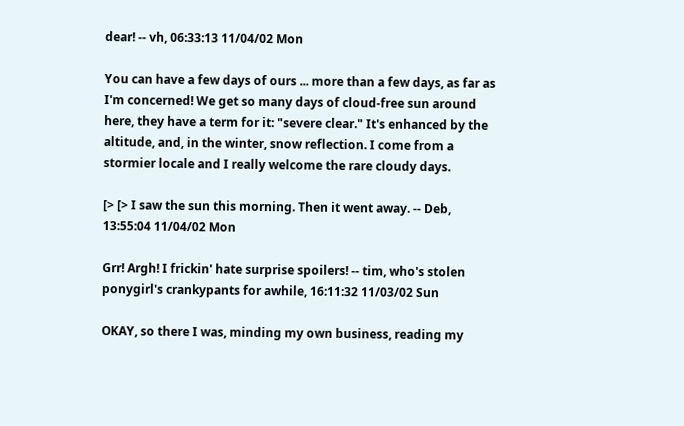dear! -- vh, 06:33:13 11/04/02 Mon

You can have a few days of ours ... more than a few days, as far as I'm concerned! We get so many days of cloud-free sun around here, they have a term for it: "severe clear." It's enhanced by the altitude, and, in the winter, snow reflection. I come from a stormier locale and I really welcome the rare cloudy days.

[> [> I saw the sun this morning. Then it went away. -- Deb, 13:55:04 11/04/02 Mon

Grr! Argh! I frickin' hate surprise spoilers! -- tim, who's stolen ponygirl's crankypants for awhile, 16:11:32 11/03/02 Sun

OKAY, so there I was, minding my own business, reading my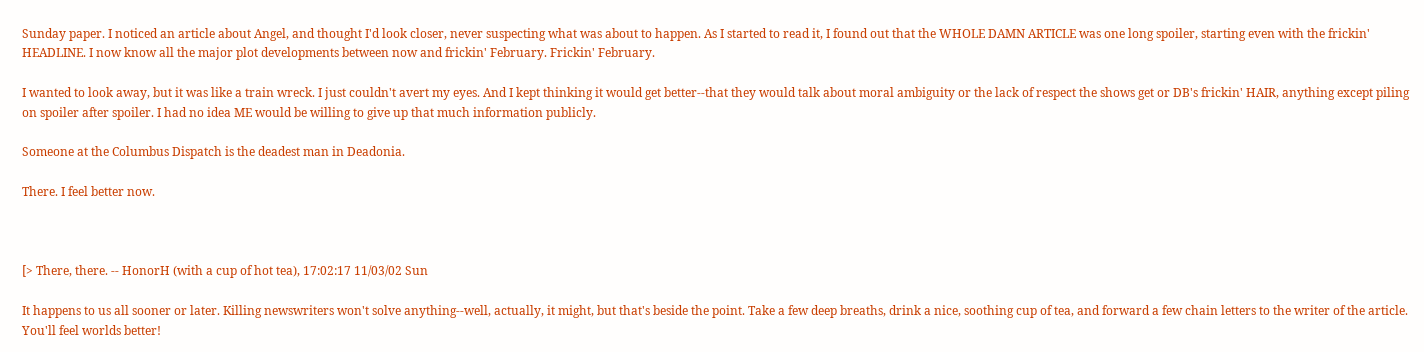Sunday paper. I noticed an article about Angel, and thought I'd look closer, never suspecting what was about to happen. As I started to read it, I found out that the WHOLE DAMN ARTICLE was one long spoiler, starting even with the frickin' HEADLINE. I now know all the major plot developments between now and frickin' February. Frickin' February.

I wanted to look away, but it was like a train wreck. I just couldn't avert my eyes. And I kept thinking it would get better--that they would talk about moral ambiguity or the lack of respect the shows get or DB's frickin' HAIR, anything except piling on spoiler after spoiler. I had no idea ME would be willing to give up that much information publicly.

Someone at the Columbus Dispatch is the deadest man in Deadonia.

There. I feel better now.



[> There, there. -- HonorH (with a cup of hot tea), 17:02:17 11/03/02 Sun

It happens to us all sooner or later. Killing newswriters won't solve anything--well, actually, it might, but that's beside the point. Take a few deep breaths, drink a nice, soothing cup of tea, and forward a few chain letters to the writer of the article. You'll feel worlds better!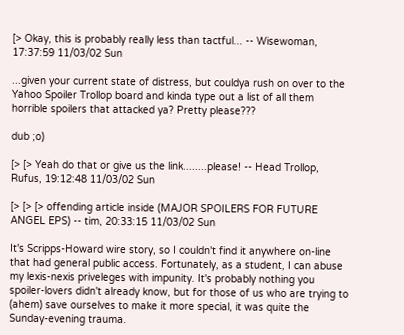[> Okay, this is probably really less than tactful... -- Wisewoman, 17:37:59 11/03/02 Sun

...given your current state of distress, but couldya rush on over to the Yahoo Spoiler Trollop board and kinda type out a list of all them horrible spoilers that attacked ya? Pretty please???

dub ;o)

[> [> Yeah do that or give us the link........please! -- Head Trollop, Rufus, 19:12:48 11/03/02 Sun

[> [> [> offending article inside (MAJOR SPOILERS FOR FUTURE ANGEL EPS) -- tim, 20:33:15 11/03/02 Sun

It's Scripps-Howard wire story, so I couldn't find it anywhere on-line that had general public access. Fortunately, as a student, I can abuse my lexis-nexis priveleges with impunity. It's probably nothing you spoiler-lovers didn't already know, but for those of us who are trying to (ahem) save ourselves to make it more special, it was quite the Sunday-evening trauma.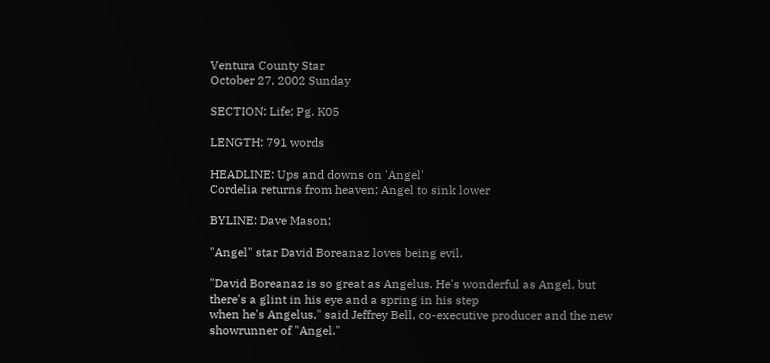Ventura County Star
October 27, 2002 Sunday

SECTION: Life; Pg. K05

LENGTH: 791 words

HEADLINE: Ups and downs on 'Angel'
Cordelia returns from heaven; Angel to sink lower

BYLINE: Dave Mason;

"Angel" star David Boreanaz loves being evil.

"David Boreanaz is so great as Angelus. He's wonderful as Angel, but there's a glint in his eye and a spring in his step
when he's Angelus," said Jeffrey Bell, co-executive producer and the new showrunner of "Angel."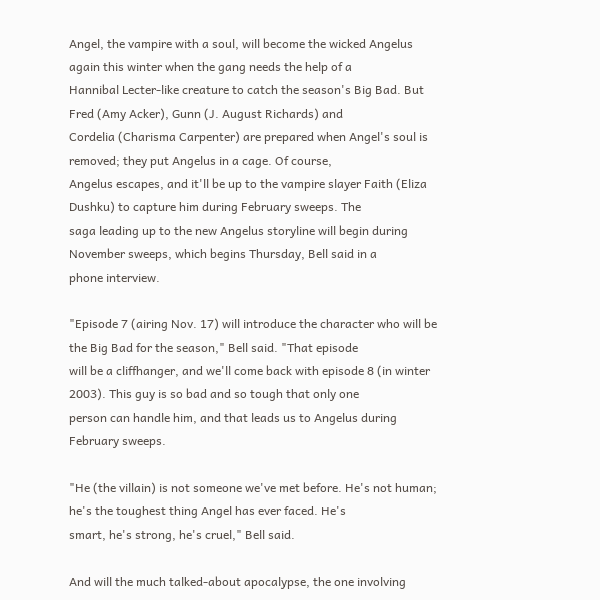Angel, the vampire with a soul, will become the wicked Angelus again this winter when the gang needs the help of a
Hannibal Lecter-like creature to catch the season's Big Bad. But Fred (Amy Acker), Gunn (J. August Richards) and
Cordelia (Charisma Carpenter) are prepared when Angel's soul is removed; they put Angelus in a cage. Of course,
Angelus escapes, and it'll be up to the vampire slayer Faith (Eliza Dushku) to capture him during February sweeps. The
saga leading up to the new Angelus storyline will begin during November sweeps, which begins Thursday, Bell said in a
phone interview.

"Episode 7 (airing Nov. 17) will introduce the character who will be the Big Bad for the season," Bell said. "That episode
will be a cliffhanger, and we'll come back with episode 8 (in winter 2003). This guy is so bad and so tough that only one
person can handle him, and that leads us to Angelus during February sweeps.

"He (the villain) is not someone we've met before. He's not human; he's the toughest thing Angel has ever faced. He's
smart, he's strong, he's cruel," Bell said.

And will the much talked-about apocalypse, the one involving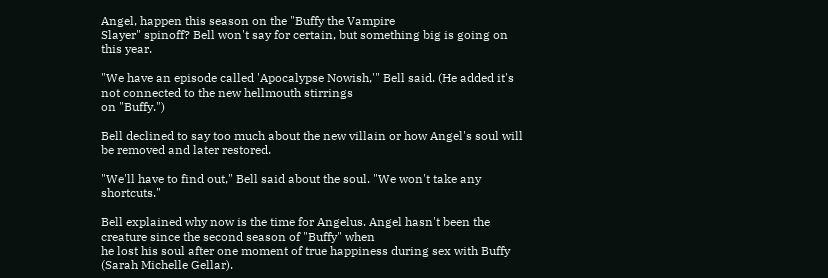Angel, happen this season on the "Buffy the Vampire
Slayer" spinoff? Bell won't say for certain, but something big is going on this year.

"We have an episode called 'Apocalypse Nowish,'" Bell said. (He added it's not connected to the new hellmouth stirrings
on "Buffy.")

Bell declined to say too much about the new villain or how Angel's soul will be removed and later restored.

"We'll have to find out," Bell said about the soul. "We won't take any shortcuts."

Bell explained why now is the time for Angelus. Angel hasn't been the creature since the second season of "Buffy" when
he lost his soul after one moment of true happiness during sex with Buffy (Sarah Michelle Gellar).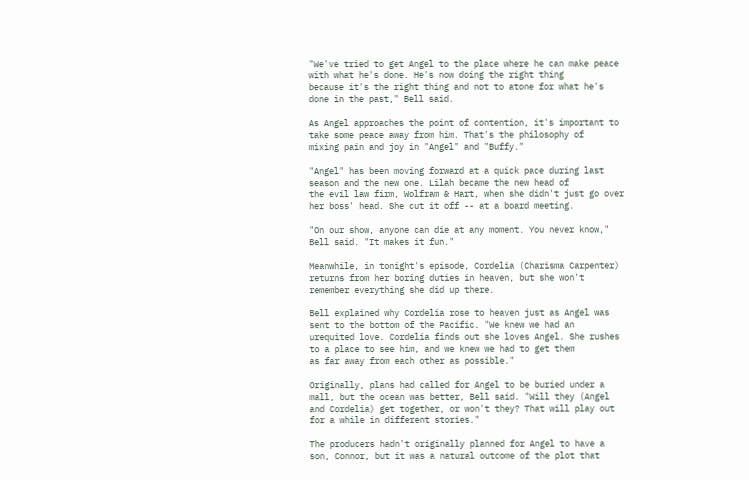"We've tried to get Angel to the place where he can make peace with what he's done. He's now doing the right thing
because it's the right thing and not to atone for what he's done in the past," Bell said.

As Angel approaches the point of contention, it's important to take some peace away from him. That's the philosophy of
mixing pain and joy in "Angel" and "Buffy."

"Angel" has been moving forward at a quick pace during last season and the new one. Lilah became the new head of
the evil law firm, Wolfram & Hart, when she didn't just go over her boss' head. She cut it off -- at a board meeting.

"On our show, anyone can die at any moment. You never know," Bell said. "It makes it fun."

Meanwhile, in tonight's episode, Cordelia (Charisma Carpenter) returns from her boring duties in heaven, but she won't
remember everything she did up there.

Bell explained why Cordelia rose to heaven just as Angel was sent to the bottom of the Pacific. "We knew we had an
urequited love. Cordelia finds out she loves Angel. She rushes to a place to see him, and we knew we had to get them
as far away from each other as possible."

Originally, plans had called for Angel to be buried under a mall, but the ocean was better, Bell said. "Will they (Angel
and Cordelia) get together, or won't they? That will play out for a while in different stories."

The producers hadn't originally planned for Angel to have a son, Connor, but it was a natural outcome of the plot that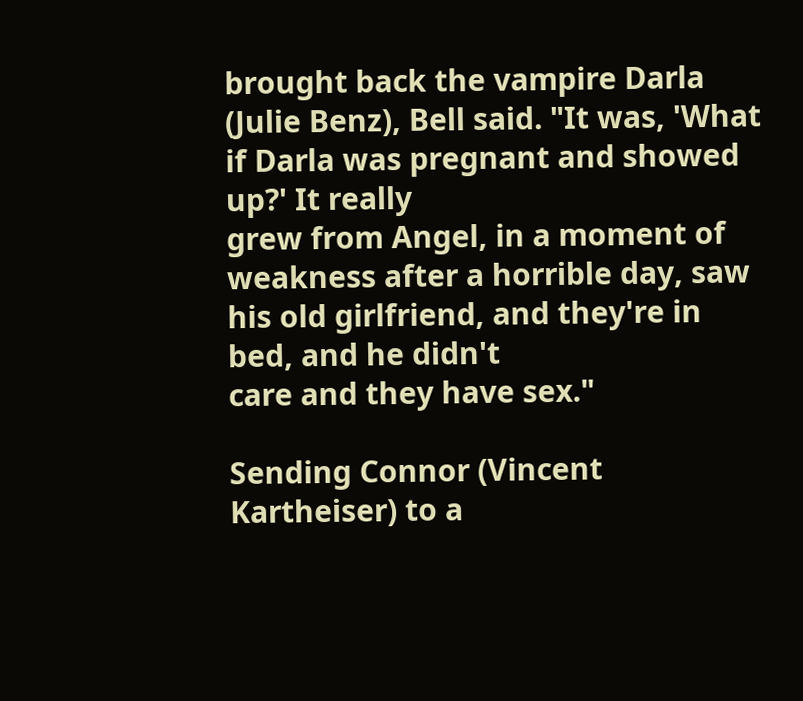brought back the vampire Darla (Julie Benz), Bell said. "It was, 'What if Darla was pregnant and showed up?' It really
grew from Angel, in a moment of weakness after a horrible day, saw his old girlfriend, and they're in bed, and he didn't
care and they have sex."

Sending Connor (Vincent Kartheiser) to a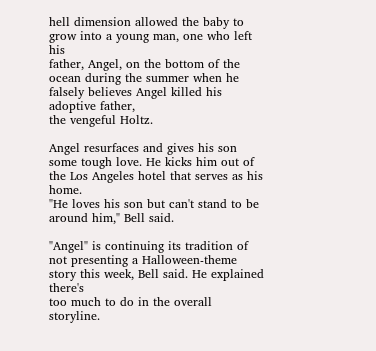hell dimension allowed the baby to grow into a young man, one who left his
father, Angel, on the bottom of the ocean during the summer when he falsely believes Angel killed his adoptive father,
the vengeful Holtz.

Angel resurfaces and gives his son some tough love. He kicks him out of the Los Angeles hotel that serves as his home.
"He loves his son but can't stand to be around him," Bell said.

"Angel" is continuing its tradition of not presenting a Halloween-theme story this week, Bell said. He explained there's
too much to do in the overall storyline.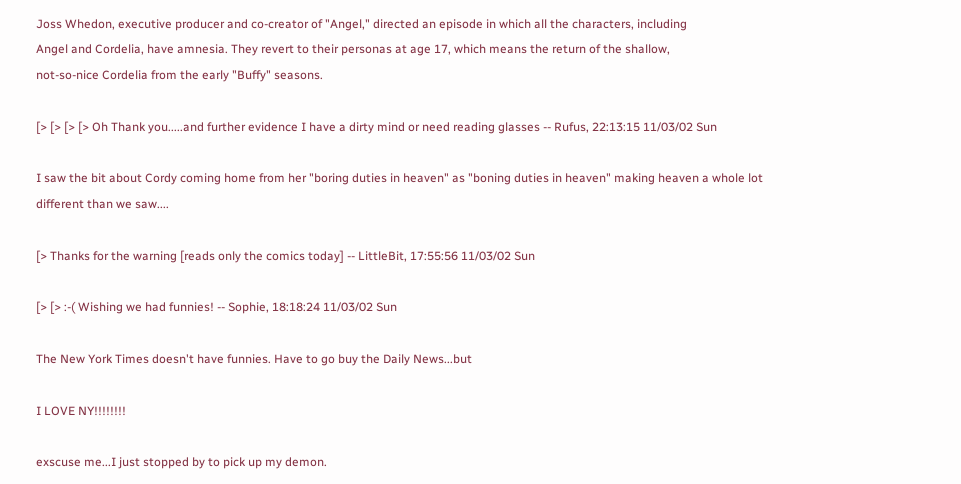Joss Whedon, executive producer and co-creator of "Angel," directed an episode in which all the characters, including
Angel and Cordelia, have amnesia. They revert to their personas at age 17, which means the return of the shallow,
not-so-nice Cordelia from the early "Buffy" seasons.

[> [> [> [> Oh Thank you.....and further evidence I have a dirty mind or need reading glasses -- Rufus, 22:13:15 11/03/02 Sun

I saw the bit about Cordy coming home from her "boring duties in heaven" as "boning duties in heaven" making heaven a whole lot different than we saw....

[> Thanks for the warning [reads only the comics today] -- LittleBit, 17:55:56 11/03/02 Sun

[> [> :-( Wishing we had funnies! -- Sophie, 18:18:24 11/03/02 Sun

The New York Times doesn't have funnies. Have to go buy the Daily News...but

I LOVE NY!!!!!!!!

exscuse me...I just stopped by to pick up my demon.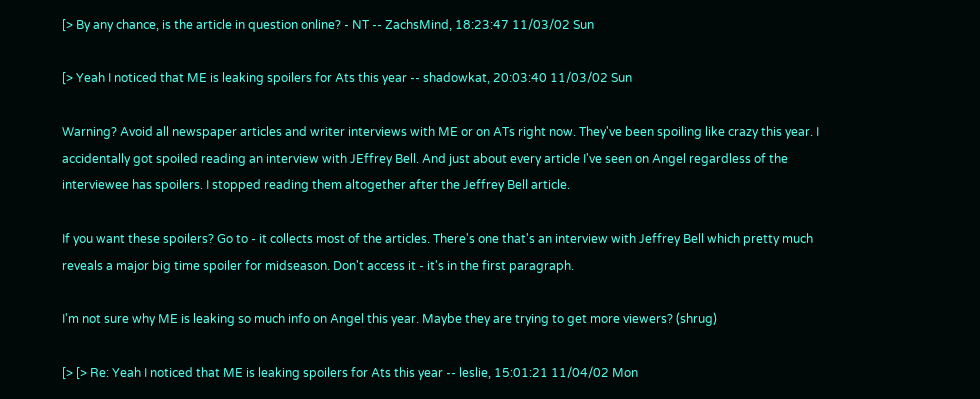[> By any chance, is the article in question online? - NT -- ZachsMind, 18:23:47 11/03/02 Sun

[> Yeah I noticed that ME is leaking spoilers for Ats this year -- shadowkat, 20:03:40 11/03/02 Sun

Warning? Avoid all newspaper articles and writer interviews with ME or on ATs right now. They've been spoiling like crazy this year. I accidentally got spoiled reading an interview with JEffrey Bell. And just about every article I've seen on Angel regardless of the interviewee has spoilers. I stopped reading them altogether after the Jeffrey Bell article.

If you want these spoilers? Go to - it collects most of the articles. There's one that's an interview with Jeffrey Bell which pretty much reveals a major big time spoiler for midseason. Don't access it - it's in the first paragraph.

I'm not sure why ME is leaking so much info on Angel this year. Maybe they are trying to get more viewers? (shrug)

[> [> Re: Yeah I noticed that ME is leaking spoilers for Ats this year -- leslie, 15:01:21 11/04/02 Mon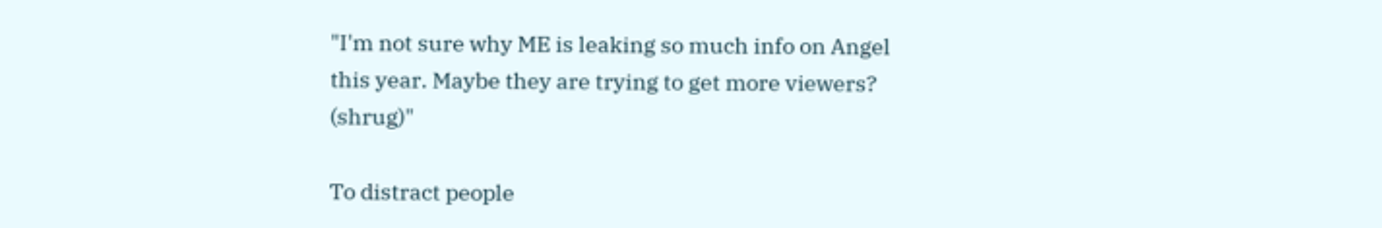"I'm not sure why ME is leaking so much info on Angel this year. Maybe they are trying to get more viewers? (shrug)"

To distract people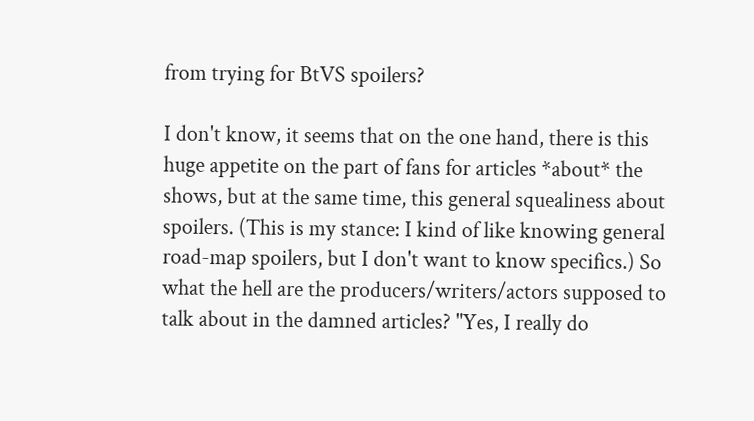from trying for BtVS spoilers?

I don't know, it seems that on the one hand, there is this huge appetite on the part of fans for articles *about* the shows, but at the same time, this general squealiness about spoilers. (This is my stance: I kind of like knowing general road-map spoilers, but I don't want to know specifics.) So what the hell are the producers/writers/actors supposed to talk about in the damned articles? "Yes, I really do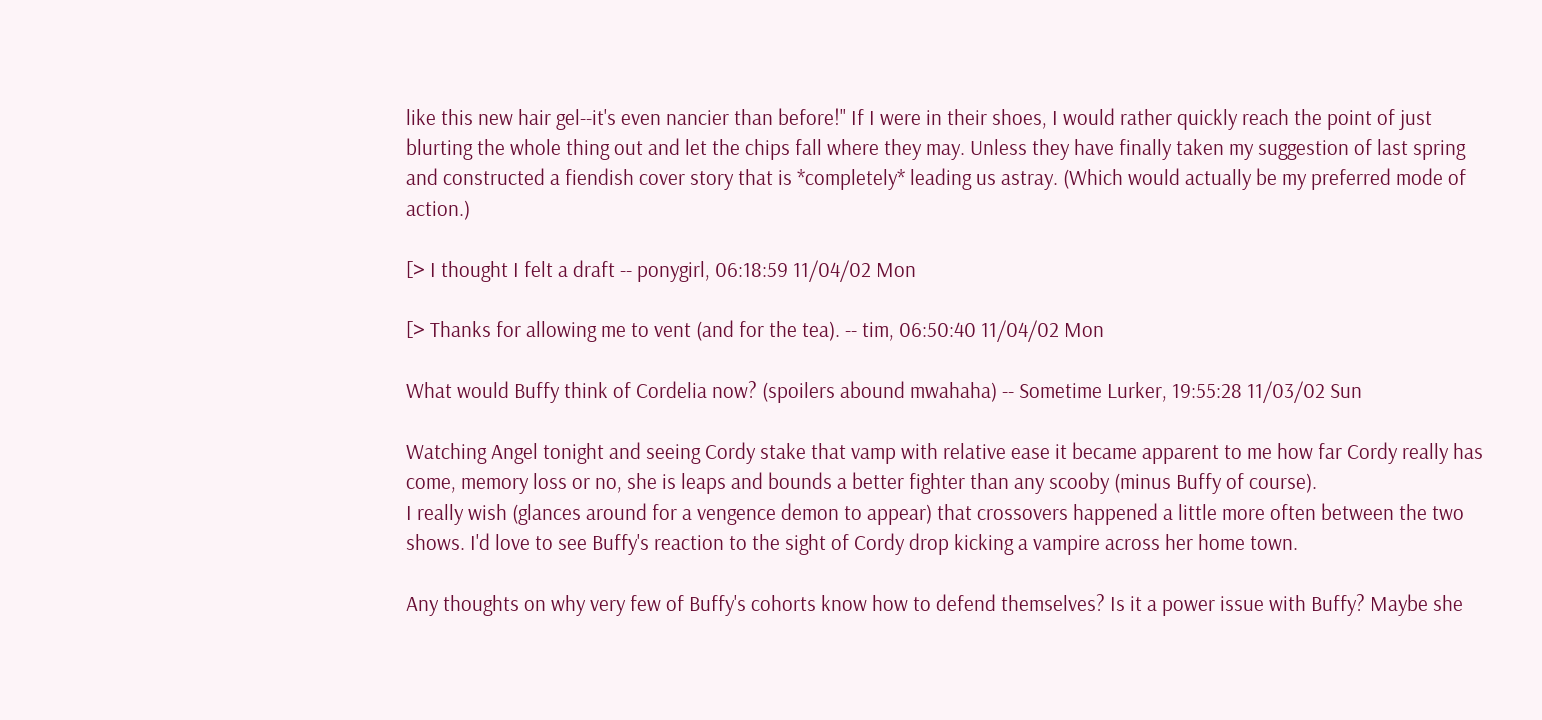like this new hair gel--it's even nancier than before!" If I were in their shoes, I would rather quickly reach the point of just blurting the whole thing out and let the chips fall where they may. Unless they have finally taken my suggestion of last spring and constructed a fiendish cover story that is *completely* leading us astray. (Which would actually be my preferred mode of action.)

[> I thought I felt a draft -- ponygirl, 06:18:59 11/04/02 Mon

[> Thanks for allowing me to vent (and for the tea). -- tim, 06:50:40 11/04/02 Mon

What would Buffy think of Cordelia now? (spoilers abound mwahaha) -- Sometime Lurker, 19:55:28 11/03/02 Sun

Watching Angel tonight and seeing Cordy stake that vamp with relative ease it became apparent to me how far Cordy really has come, memory loss or no, she is leaps and bounds a better fighter than any scooby (minus Buffy of course).
I really wish (glances around for a vengence demon to appear) that crossovers happened a little more often between the two shows. I'd love to see Buffy's reaction to the sight of Cordy drop kicking a vampire across her home town.

Any thoughts on why very few of Buffy's cohorts know how to defend themselves? Is it a power issue with Buffy? Maybe she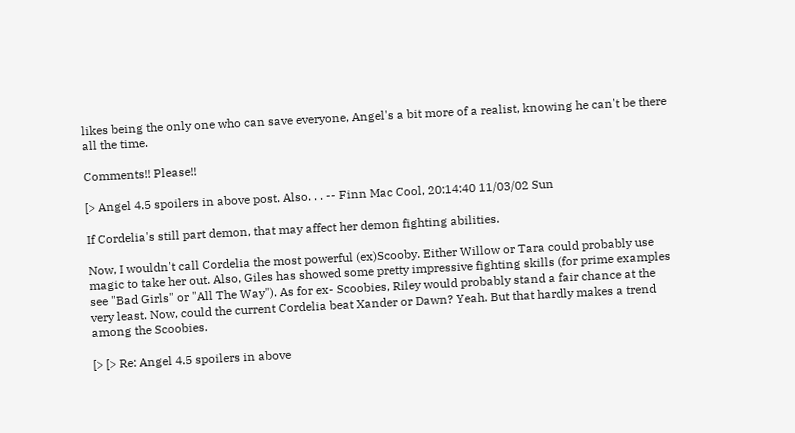likes being the only one who can save everyone, Angel's a bit more of a realist, knowing he can't be there all the time.

Comments!! Please!!

[> Angel 4.5 spoilers in above post. Also. . . -- Finn Mac Cool, 20:14:40 11/03/02 Sun

If Cordelia's still part demon, that may affect her demon fighting abilities.

Now, I wouldn't call Cordelia the most powerful (ex)Scooby. Either Willow or Tara could probably use magic to take her out. Also, Giles has showed some pretty impressive fighting skills (for prime examples see "Bad Girls" or "All The Way"). As for ex- Scoobies, Riley would probably stand a fair chance at the very least. Now, could the current Cordelia beat Xander or Dawn? Yeah. But that hardly makes a trend among the Scoobies.

[> [> Re: Angel 4.5 spoilers in above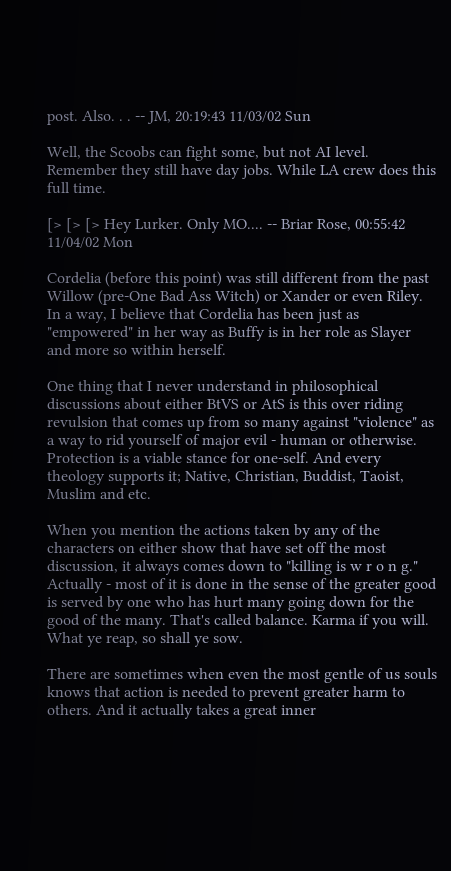post. Also. . . -- JM, 20:19:43 11/03/02 Sun

Well, the Scoobs can fight some, but not AI level. Remember they still have day jobs. While LA crew does this full time.

[> [> [> Hey Lurker. Only MO.... -- Briar Rose, 00:55:42 11/04/02 Mon

Cordelia (before this point) was still different from the past Willow (pre-One Bad Ass Witch) or Xander or even Riley. In a way, I believe that Cordelia has been just as "empowered" in her way as Buffy is in her role as Slayer and more so within herself.

One thing that I never understand in philosophical discussions about either BtVS or AtS is this over riding revulsion that comes up from so many against "violence" as a way to rid yourself of major evil - human or otherwise. Protection is a viable stance for one-self. And every theology supports it; Native, Christian, Buddist, Taoist, Muslim and etc.

When you mention the actions taken by any of the characters on either show that have set off the most discussion, it always comes down to "killing is w r o n g." Actually - most of it is done in the sense of the greater good is served by one who has hurt many going down for the good of the many. That's called balance. Karma if you will. What ye reap, so shall ye sow.

There are sometimes when even the most gentle of us souls knows that action is needed to prevent greater harm to others. And it actually takes a great inner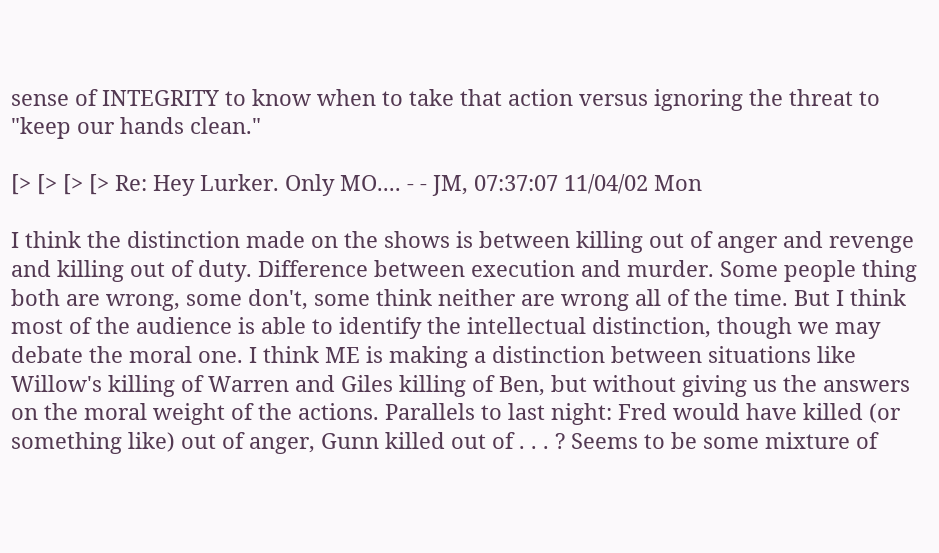sense of INTEGRITY to know when to take that action versus ignoring the threat to "keep our hands clean."

[> [> [> [> Re: Hey Lurker. Only MO.... - - JM, 07:37:07 11/04/02 Mon

I think the distinction made on the shows is between killing out of anger and revenge and killing out of duty. Difference between execution and murder. Some people thing both are wrong, some don't, some think neither are wrong all of the time. But I think most of the audience is able to identify the intellectual distinction, though we may debate the moral one. I think ME is making a distinction between situations like Willow's killing of Warren and Giles killing of Ben, but without giving us the answers on the moral weight of the actions. Parallels to last night: Fred would have killed (or something like) out of anger, Gunn killed out of . . . ? Seems to be some mixture of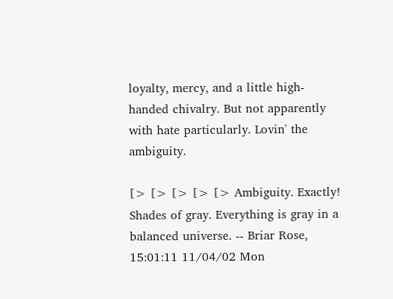loyalty, mercy, and a little high-handed chivalry. But not apparently with hate particularly. Lovin' the ambiguity.

[> [> [> [> [> Ambiguity. Exactly! Shades of gray. Everything is gray in a balanced universe. -- Briar Rose, 15:01:11 11/04/02 Mon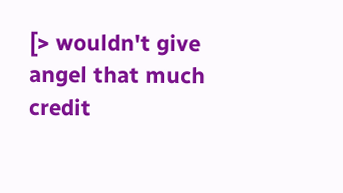[> wouldn't give angel that much credit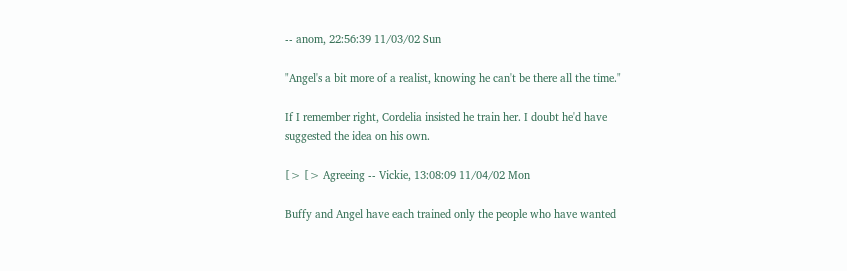-- anom, 22:56:39 11/03/02 Sun

"Angel's a bit more of a realist, knowing he can't be there all the time."

If I remember right, Cordelia insisted he train her. I doubt he'd have suggested the idea on his own.

[> [> Agreeing -- Vickie, 13:08:09 11/04/02 Mon

Buffy and Angel have each trained only the people who have wanted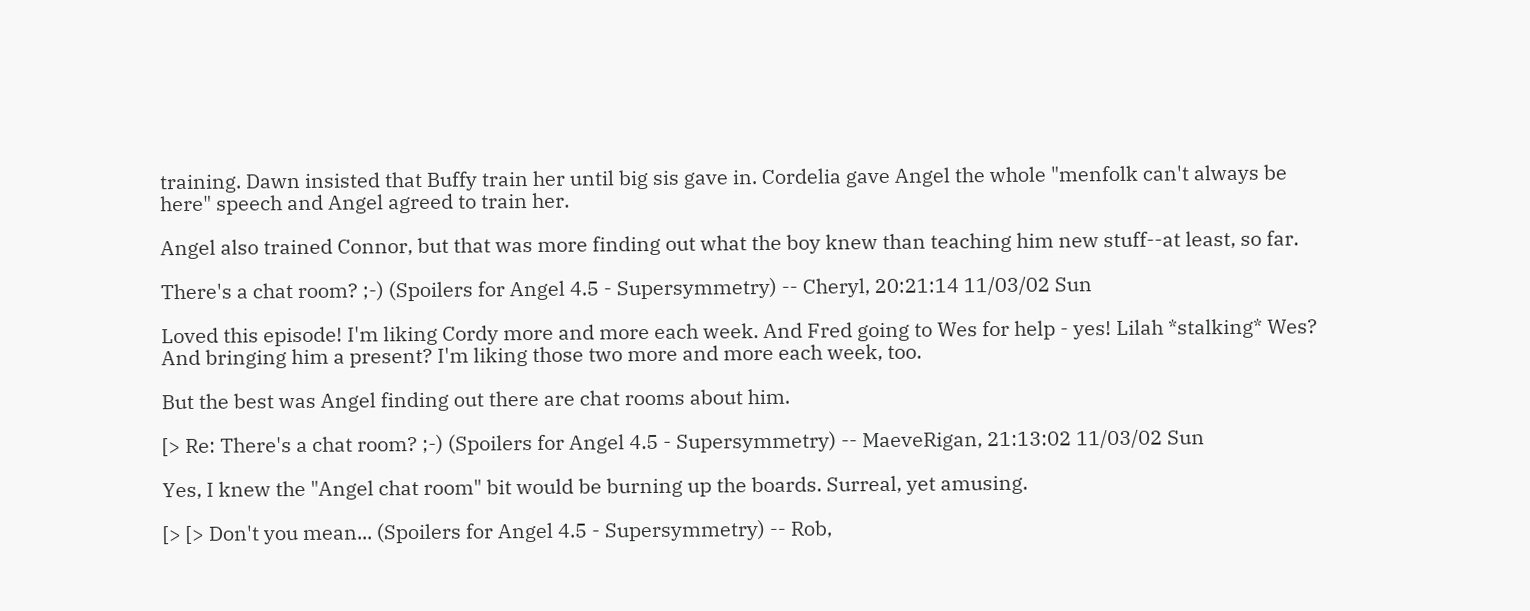training. Dawn insisted that Buffy train her until big sis gave in. Cordelia gave Angel the whole "menfolk can't always be here" speech and Angel agreed to train her.

Angel also trained Connor, but that was more finding out what the boy knew than teaching him new stuff--at least, so far.

There's a chat room? ;-) (Spoilers for Angel 4.5 - Supersymmetry) -- Cheryl, 20:21:14 11/03/02 Sun

Loved this episode! I'm liking Cordy more and more each week. And Fred going to Wes for help - yes! Lilah *stalking* Wes? And bringing him a present? I'm liking those two more and more each week, too.

But the best was Angel finding out there are chat rooms about him.

[> Re: There's a chat room? ;-) (Spoilers for Angel 4.5 - Supersymmetry) -- MaeveRigan, 21:13:02 11/03/02 Sun

Yes, I knew the "Angel chat room" bit would be burning up the boards. Surreal, yet amusing.

[> [> Don't you mean... (Spoilers for Angel 4.5 - Supersymmetry) -- Rob,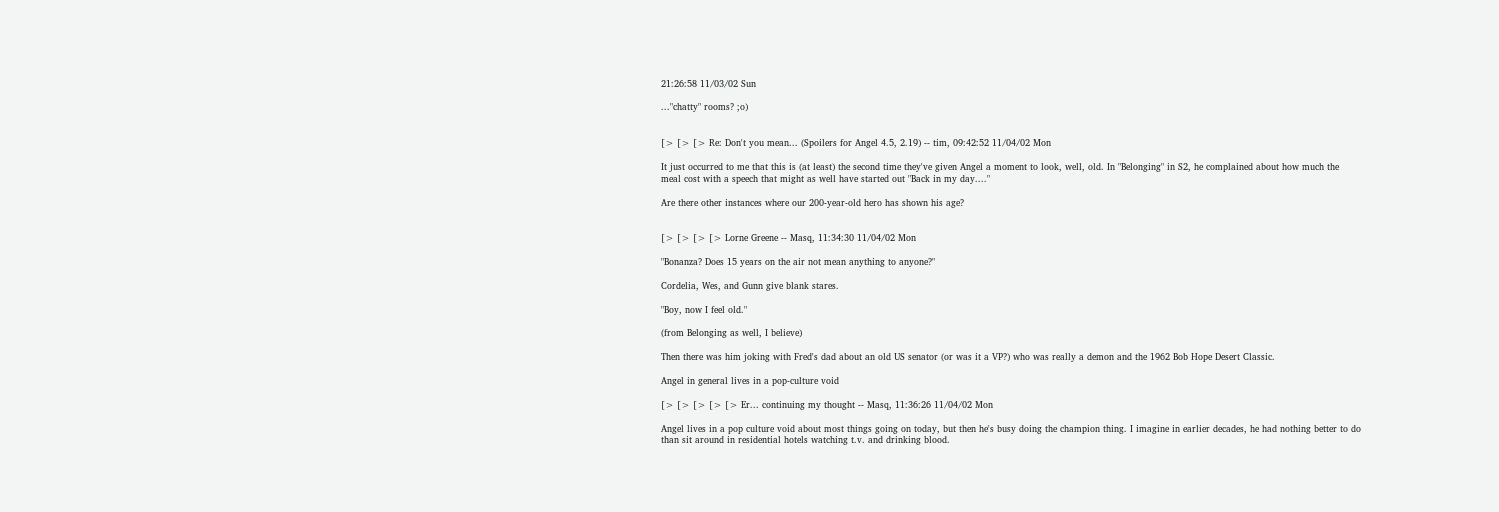21:26:58 11/03/02 Sun

..."chatty" rooms? ;o)


[> [> [> Re: Don't you mean... (Spoilers for Angel 4.5, 2.19) -- tim, 09:42:52 11/04/02 Mon

It just occurred to me that this is (at least) the second time they've given Angel a moment to look, well, old. In "Belonging" in S2, he complained about how much the meal cost with a speech that might as well have started out "Back in my day...."

Are there other instances where our 200-year-old hero has shown his age?


[> [> [> [> Lorne Greene -- Masq, 11:34:30 11/04/02 Mon

"Bonanza? Does 15 years on the air not mean anything to anyone?"

Cordelia, Wes, and Gunn give blank stares.

"Boy, now I feel old."

(from Belonging as well, I believe)

Then there was him joking with Fred's dad about an old US senator (or was it a VP?) who was really a demon and the 1962 Bob Hope Desert Classic.

Angel in general lives in a pop-culture void

[> [> [> [> [> Er... continuing my thought -- Masq, 11:36:26 11/04/02 Mon

Angel lives in a pop culture void about most things going on today, but then he's busy doing the champion thing. I imagine in earlier decades, he had nothing better to do than sit around in residential hotels watching t.v. and drinking blood.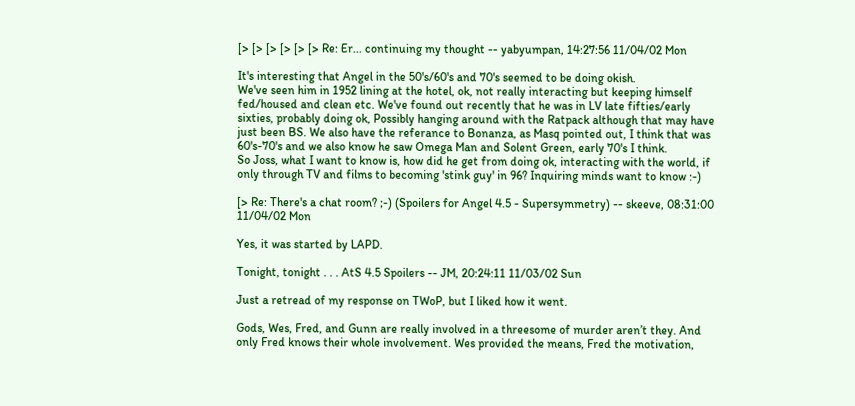[> [> [> [> [> [> Re: Er... continuing my thought -- yabyumpan, 14:27:56 11/04/02 Mon

It's interesting that Angel in the 50's/60's and 70's seemed to be doing okish.
We've seen him in 1952 lining at the hotel, ok, not really interacting but keeping himself fed/housed and clean etc. We've found out recently that he was in LV late fifties/early sixties, probably doing ok, Possibly hanging around with the Ratpack although that may have just been BS. We also have the referance to Bonanza, as Masq pointed out, I think that was 60's-70's and we also know he saw Omega Man and Solent Green, early 70's I think.
So Joss, what I want to know is, how did he get from doing ok, interacting with the world, if only through TV and films to becoming 'stink guy' in 96? Inquiring minds want to know :-)

[> Re: There's a chat room? ;-) (Spoilers for Angel 4.5 - Supersymmetry) -- skeeve, 08:31:00 11/04/02 Mon

Yes, it was started by LAPD.

Tonight, tonight . . . AtS 4.5 Spoilers -- JM, 20:24:11 11/03/02 Sun

Just a retread of my response on TWoP, but I liked how it went.

Gods, Wes, Fred, and Gunn are really involved in a threesome of murder aren’t they. And only Fred knows their whole involvement. Wes provided the means, Fred the motivation,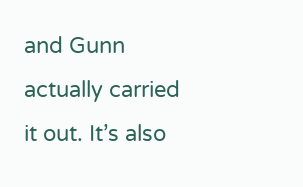and Gunn actually carried it out. It’s also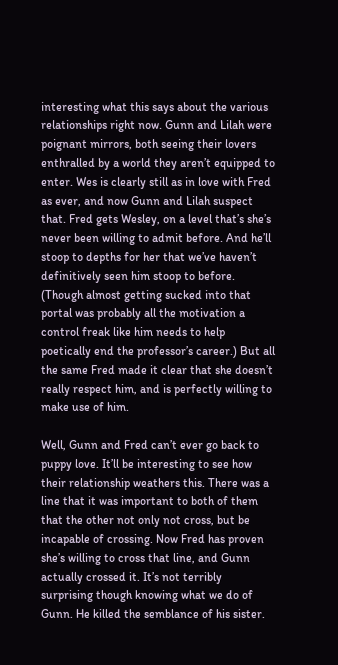interesting what this says about the various relationships right now. Gunn and Lilah were poignant mirrors, both seeing their lovers enthralled by a world they aren’t equipped to enter. Wes is clearly still as in love with Fred as ever, and now Gunn and Lilah suspect that. Fred gets Wesley, on a level that’s she’s never been willing to admit before. And he’ll stoop to depths for her that we’ve haven’t definitively seen him stoop to before. (Though almost getting sucked into that portal was probably all the motivation a control freak like him needs to help poetically end the professor’s career.) But all the same Fred made it clear that she doesn’t really respect him, and is perfectly willing to make use of him.

Well, Gunn and Fred can’t ever go back to puppy love. It’ll be interesting to see how their relationship weathers this. There was a line that it was important to both of them that the other not only not cross, but be incapable of crossing. Now Fred has proven she’s willing to cross that line, and Gunn actually crossed it. It’s not terribly surprising though knowing what we do of Gunn. He killed the semblance of his sister.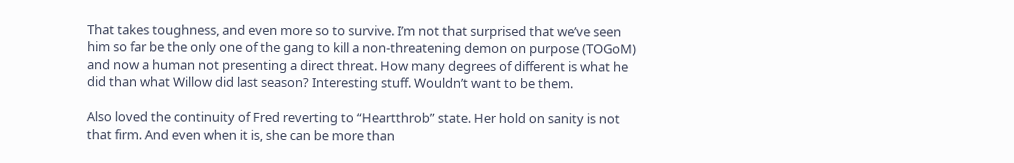That takes toughness, and even more so to survive. I’m not that surprised that we’ve seen him so far be the only one of the gang to kill a non-threatening demon on purpose (TOGoM) and now a human not presenting a direct threat. How many degrees of different is what he did than what Willow did last season? Interesting stuff. Wouldn’t want to be them.

Also loved the continuity of Fred reverting to “Heartthrob” state. Her hold on sanity is not that firm. And even when it is, she can be more than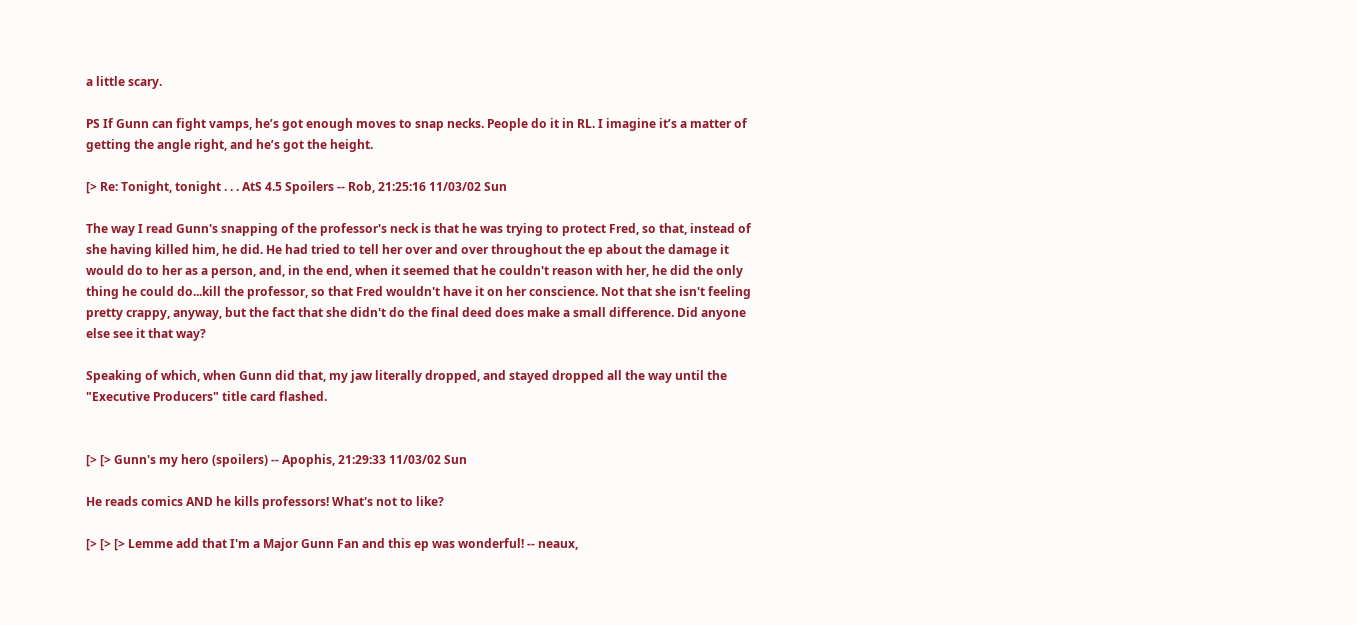a little scary.

PS If Gunn can fight vamps, he’s got enough moves to snap necks. People do it in RL. I imagine it’s a matter of getting the angle right, and he’s got the height.

[> Re: Tonight, tonight . . . AtS 4.5 Spoilers -- Rob, 21:25:16 11/03/02 Sun

The way I read Gunn's snapping of the professor's neck is that he was trying to protect Fred, so that, instead of she having killed him, he did. He had tried to tell her over and over throughout the ep about the damage it would do to her as a person, and, in the end, when it seemed that he couldn't reason with her, he did the only thing he could do...kill the professor, so that Fred wouldn't have it on her conscience. Not that she isn't feeling pretty crappy, anyway, but the fact that she didn't do the final deed does make a small difference. Did anyone else see it that way?

Speaking of which, when Gunn did that, my jaw literally dropped, and stayed dropped all the way until the "Executive Producers" title card flashed.


[> [> Gunn's my hero (spoilers) -- Apophis, 21:29:33 11/03/02 Sun

He reads comics AND he kills professors! What's not to like?

[> [> [> Lemme add that I'm a Major Gunn Fan and this ep was wonderful! -- neaux,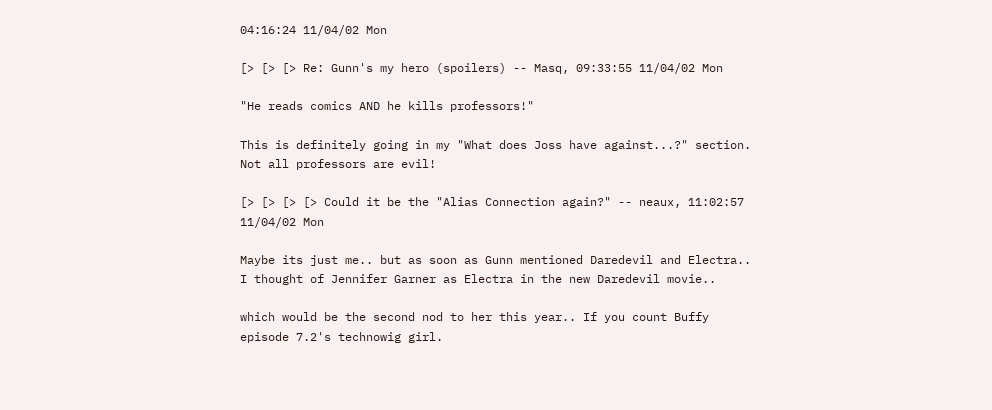04:16:24 11/04/02 Mon

[> [> [> Re: Gunn's my hero (spoilers) -- Masq, 09:33:55 11/04/02 Mon

"He reads comics AND he kills professors!"

This is definitely going in my "What does Joss have against...?" section. Not all professors are evil!

[> [> [> [> Could it be the "Alias Connection again?" -- neaux, 11:02:57 11/04/02 Mon

Maybe its just me.. but as soon as Gunn mentioned Daredevil and Electra.. I thought of Jennifer Garner as Electra in the new Daredevil movie..

which would be the second nod to her this year.. If you count Buffy episode 7.2's technowig girl.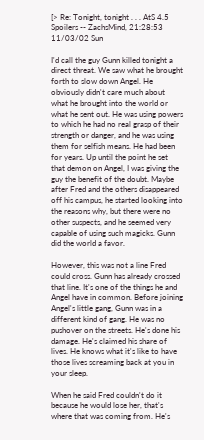[> Re: Tonight, tonight . . . AtS 4.5 Spoilers -- ZachsMind, 21:28:53 11/03/02 Sun

I'd call the guy Gunn killed tonight a direct threat. We saw what he brought forth to slow down Angel. He obviously didn't care much about what he brought into the world or what he sent out. He was using powers to which he had no real grasp of their strength or danger, and he was using them for selfish means. He had been for years. Up until the point he set that demon on Angel, I was giving the guy the benefit of the doubt. Maybe after Fred and the others disappeared off his campus, he started looking into the reasons why, but there were no other suspects, and he seemed very capable of using such magicks. Gunn did the world a favor.

However, this was not a line Fred could cross. Gunn has already crossed that line. It's one of the things he and Angel have in common. Before joining Angel's little gang, Gunn was in a different kind of gang. He was no pushover on the streets. He's done his damage. He's claimed his share of lives. He knows what it's like to have those lives screaming back at you in your sleep.

When he said Fred couldn't do it because he would lose her, that's where that was coming from. He's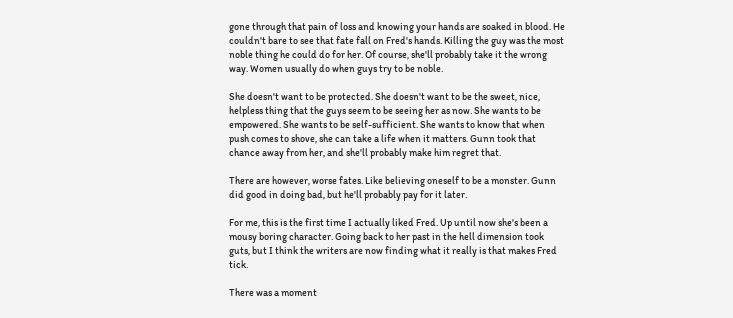gone through that pain of loss and knowing your hands are soaked in blood. He couldn't bare to see that fate fall on Fred's hands. Killing the guy was the most noble thing he could do for her. Of course, she'll probably take it the wrong way. Women usually do when guys try to be noble.

She doesn't want to be protected. She doesn't want to be the sweet, nice, helpless thing that the guys seem to be seeing her as now. She wants to be empowered. She wants to be self-sufficient. She wants to know that when push comes to shove, she can take a life when it matters. Gunn took that chance away from her, and she'll probably make him regret that.

There are however, worse fates. Like believing oneself to be a monster. Gunn did good in doing bad, but he'll probably pay for it later.

For me, this is the first time I actually liked Fred. Up until now she's been a mousy boring character. Going back to her past in the hell dimension took guts, but I think the writers are now finding what it really is that makes Fred tick.

There was a moment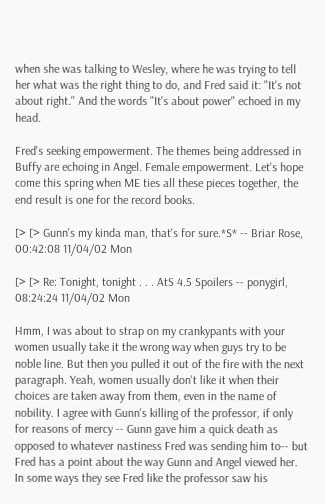when she was talking to Wesley, where he was trying to tell her what was the right thing to do, and Fred said it: "It's not about right." And the words "It's about power" echoed in my head.

Fred's seeking empowerment. The themes being addressed in Buffy are echoing in Angel. Female empowerment. Let's hope come this spring when ME ties all these pieces together, the end result is one for the record books.

[> [> Gunn's my kinda man, that's for sure.*S* -- Briar Rose, 00:42:08 11/04/02 Mon

[> [> Re: Tonight, tonight . . . AtS 4.5 Spoilers -- ponygirl, 08:24:24 11/04/02 Mon

Hmm, I was about to strap on my crankypants with your women usually take it the wrong way when guys try to be noble line. But then you pulled it out of the fire with the next paragraph. Yeah, women usually don't like it when their choices are taken away from them, even in the name of nobility. I agree with Gunn's killing of the professor, if only for reasons of mercy -- Gunn gave him a quick death as opposed to whatever nastiness Fred was sending him to-- but Fred has a point about the way Gunn and Angel viewed her. In some ways they see Fred like the professor saw his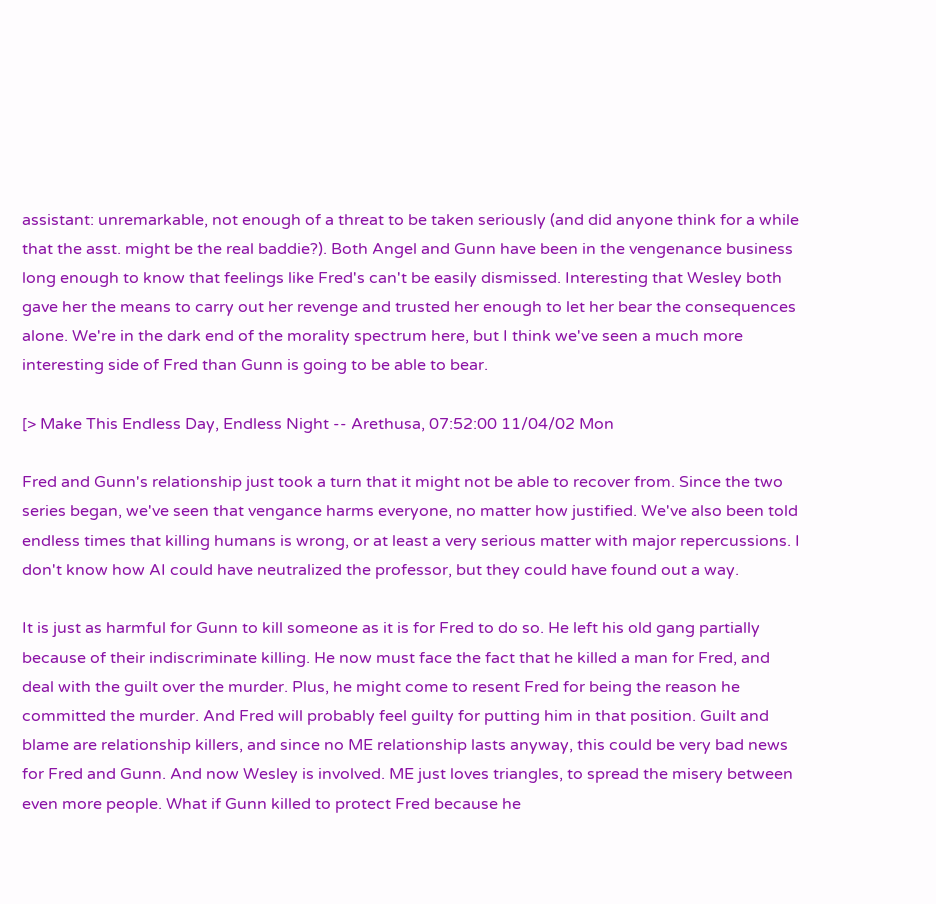assistant: unremarkable, not enough of a threat to be taken seriously (and did anyone think for a while that the asst. might be the real baddie?). Both Angel and Gunn have been in the vengenance business long enough to know that feelings like Fred's can't be easily dismissed. Interesting that Wesley both gave her the means to carry out her revenge and trusted her enough to let her bear the consequences alone. We're in the dark end of the morality spectrum here, but I think we've seen a much more interesting side of Fred than Gunn is going to be able to bear.

[> Make This Endless Day, Endless Night -- Arethusa, 07:52:00 11/04/02 Mon

Fred and Gunn's relationship just took a turn that it might not be able to recover from. Since the two series began, we've seen that vengance harms everyone, no matter how justified. We've also been told endless times that killing humans is wrong, or at least a very serious matter with major repercussions. I don't know how AI could have neutralized the professor, but they could have found out a way.

It is just as harmful for Gunn to kill someone as it is for Fred to do so. He left his old gang partially because of their indiscriminate killing. He now must face the fact that he killed a man for Fred, and deal with the guilt over the murder. Plus, he might come to resent Fred for being the reason he committed the murder. And Fred will probably feel guilty for putting him in that position. Guilt and blame are relationship killers, and since no ME relationship lasts anyway, this could be very bad news for Fred and Gunn. And now Wesley is involved. ME just loves triangles, to spread the misery between even more people. What if Gunn killed to protect Fred because he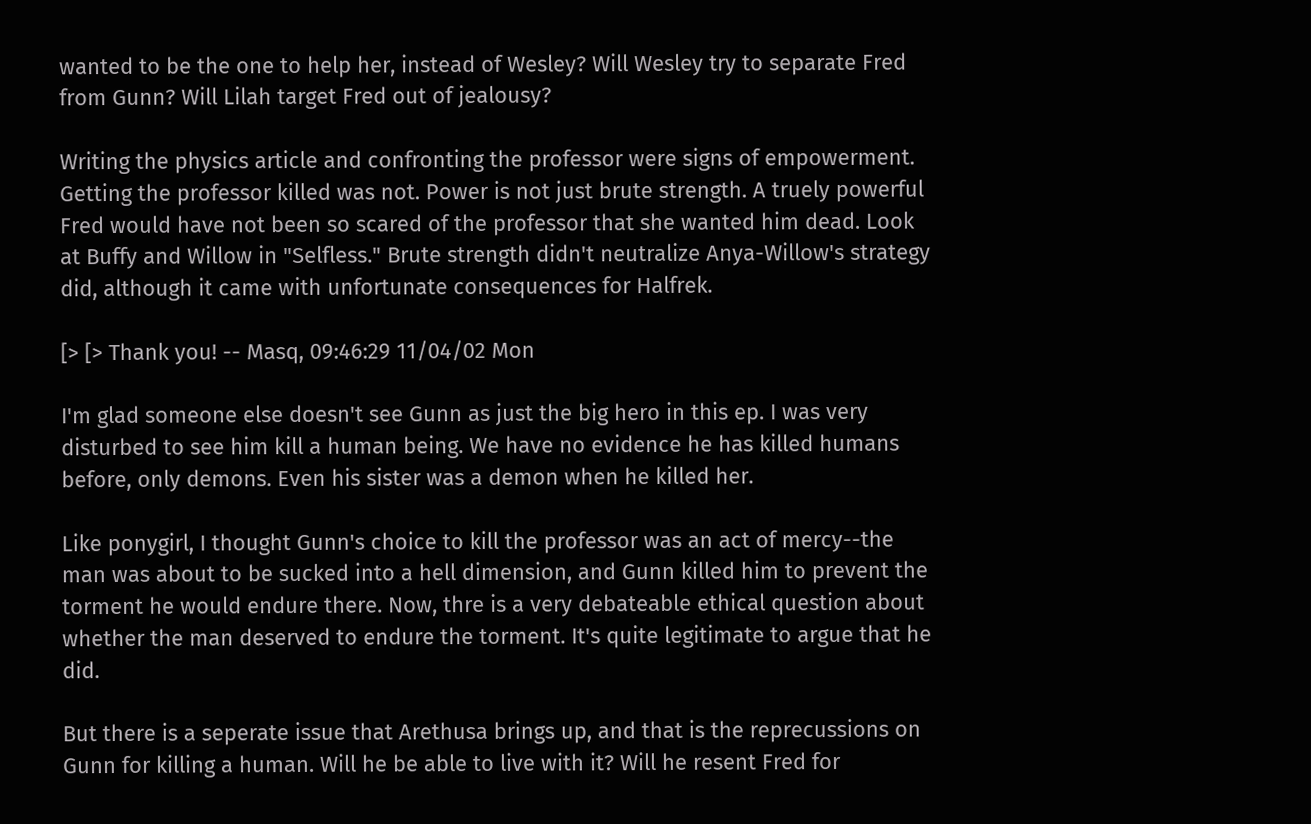wanted to be the one to help her, instead of Wesley? Will Wesley try to separate Fred from Gunn? Will Lilah target Fred out of jealousy?

Writing the physics article and confronting the professor were signs of empowerment. Getting the professor killed was not. Power is not just brute strength. A truely powerful Fred would have not been so scared of the professor that she wanted him dead. Look at Buffy and Willow in "Selfless." Brute strength didn't neutralize Anya-Willow's strategy did, although it came with unfortunate consequences for Halfrek.

[> [> Thank you! -- Masq, 09:46:29 11/04/02 Mon

I'm glad someone else doesn't see Gunn as just the big hero in this ep. I was very disturbed to see him kill a human being. We have no evidence he has killed humans before, only demons. Even his sister was a demon when he killed her.

Like ponygirl, I thought Gunn's choice to kill the professor was an act of mercy--the man was about to be sucked into a hell dimension, and Gunn killed him to prevent the torment he would endure there. Now, thre is a very debateable ethical question about whether the man deserved to endure the torment. It's quite legitimate to argue that he did.

But there is a seperate issue that Arethusa brings up, and that is the reprecussions on Gunn for killing a human. Will he be able to live with it? Will he resent Fred for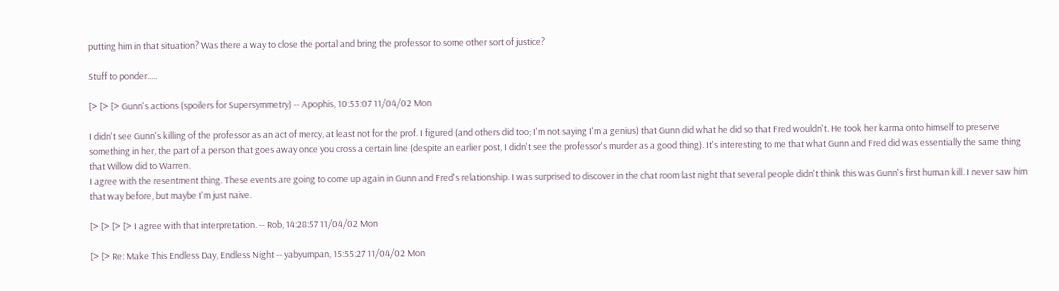putting him in that situation? Was there a way to close the portal and bring the professor to some other sort of justice?

Stuff to ponder.....

[> [> [> Gunn's actions (spoilers for Supersymmetry) -- Apophis, 10:53:07 11/04/02 Mon

I didn't see Gunn's killing of the professor as an act of mercy, at least not for the prof. I figured (and others did too; I'm not saying I'm a genius) that Gunn did what he did so that Fred wouldn't. He took her karma onto himself to preserve something in her, the part of a person that goes away once you cross a certain line (despite an earlier post, I didn't see the professor's murder as a good thing). It's interesting to me that what Gunn and Fred did was essentially the same thing that Willow did to Warren.
I agree with the resentment thing. These events are going to come up again in Gunn and Fred's relationship. I was surprised to discover in the chat room last night that several people didn't think this was Gunn's first human kill. I never saw him that way before, but maybe I'm just naive.

[> [> [> [> I agree with that interpretation. -- Rob, 14:28:57 11/04/02 Mon

[> [> Re: Make This Endless Day, Endless Night -- yabyumpan, 15:55:27 11/04/02 Mon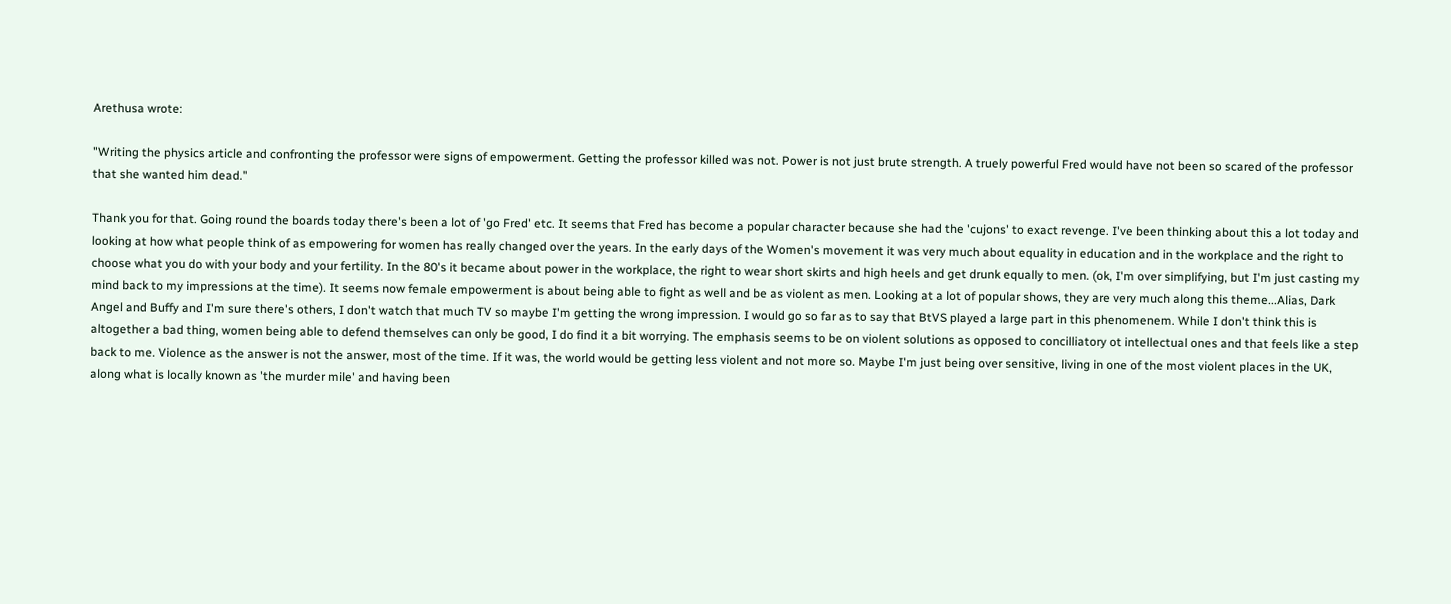Arethusa wrote:

"Writing the physics article and confronting the professor were signs of empowerment. Getting the professor killed was not. Power is not just brute strength. A truely powerful Fred would have not been so scared of the professor that she wanted him dead."

Thank you for that. Going round the boards today there's been a lot of 'go Fred' etc. It seems that Fred has become a popular character because she had the 'cujons' to exact revenge. I've been thinking about this a lot today and looking at how what people think of as empowering for women has really changed over the years. In the early days of the Women's movement it was very much about equality in education and in the workplace and the right to choose what you do with your body and your fertility. In the 80's it became about power in the workplace, the right to wear short skirts and high heels and get drunk equally to men. (ok, I'm over simplifying, but I'm just casting my mind back to my impressions at the time). It seems now female empowerment is about being able to fight as well and be as violent as men. Looking at a lot of popular shows, they are very much along this theme...Alias, Dark Angel and Buffy and I'm sure there's others, I don't watch that much TV so maybe I'm getting the wrong impression. I would go so far as to say that BtVS played a large part in this phenomenem. While I don't think this is altogether a bad thing, women being able to defend themselves can only be good, I do find it a bit worrying. The emphasis seems to be on violent solutions as opposed to concilliatory ot intellectual ones and that feels like a step back to me. Violence as the answer is not the answer, most of the time. If it was, the world would be getting less violent and not more so. Maybe I'm just being over sensitive, living in one of the most violent places in the UK, along what is locally known as 'the murder mile' and having been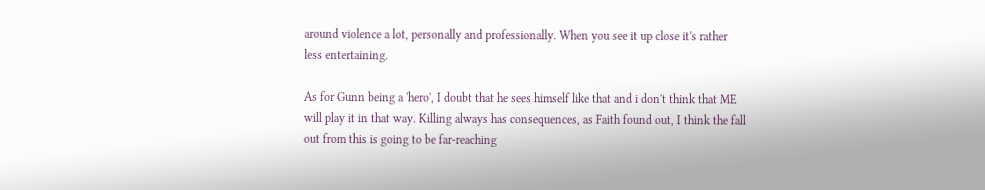around violence a lot, personally and professionally. When you see it up close it's rather less entertaining.

As for Gunn being a 'hero', I doubt that he sees himself like that and i don't think that ME will play it in that way. Killing always has consequences, as Faith found out, I think the fall out from this is going to be far-reaching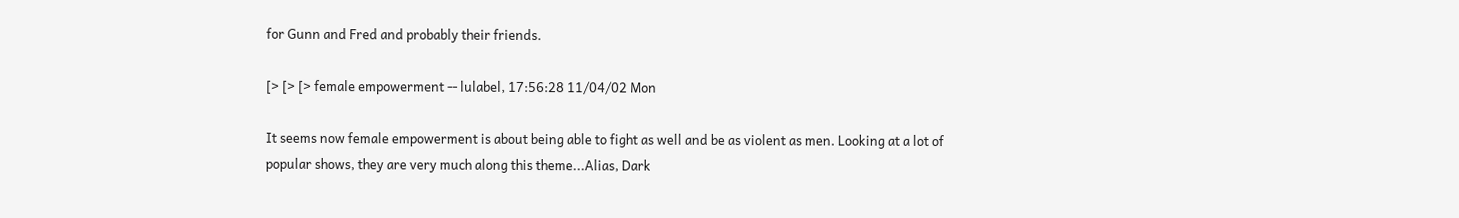for Gunn and Fred and probably their friends.

[> [> [> female empowerment -- lulabel, 17:56:28 11/04/02 Mon

It seems now female empowerment is about being able to fight as well and be as violent as men. Looking at a lot of popular shows, they are very much along this theme...Alias, Dark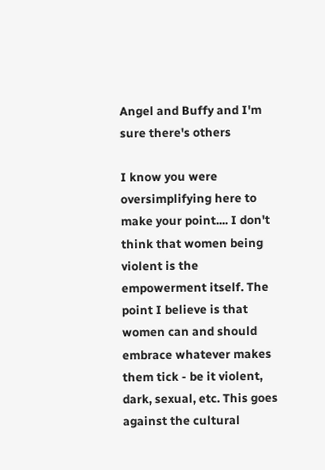Angel and Buffy and I'm sure there's others

I know you were oversimplifying here to make your point.... I don't think that women being violent is the empowerment itself. The point I believe is that women can and should embrace whatever makes them tick - be it violent, dark, sexual, etc. This goes against the cultural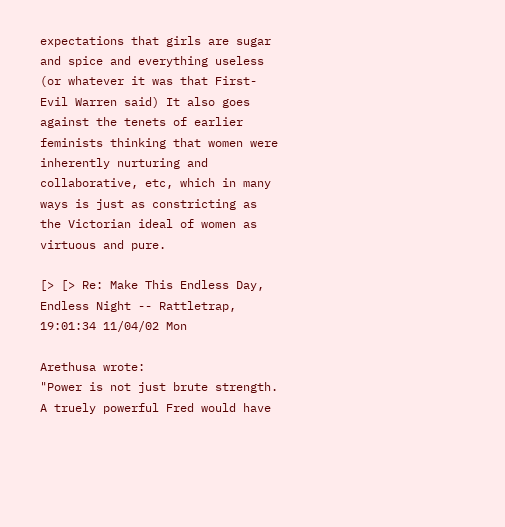expectations that girls are sugar and spice and everything useless (or whatever it was that First-Evil Warren said) It also goes against the tenets of earlier feminists thinking that women were inherently nurturing and collaborative, etc, which in many ways is just as constricting as the Victorian ideal of women as virtuous and pure.

[> [> Re: Make This Endless Day, Endless Night -- Rattletrap, 19:01:34 11/04/02 Mon

Arethusa wrote:
"Power is not just brute strength. A truely powerful Fred would have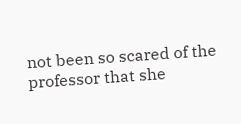not been so scared of the professor that she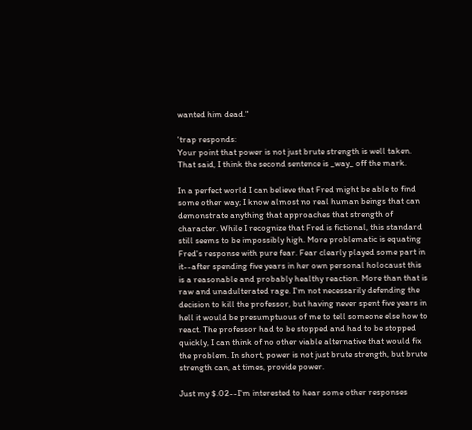wanted him dead."

'trap responds:
Your point that power is not just brute strength is well taken. That said, I think the second sentence is _way_ off the mark.

In a perfect world I can believe that Fred might be able to find some other way; I know almost no real human beings that can demonstrate anything that approaches that strength of character. While I recognize that Fred is fictional, this standard still seems to be impossibly high. More problematic is equating Fred's response with pure fear. Fear clearly played some part in it--after spending five years in her own personal holocaust this is a reasonable and probably healthy reaction. More than that is raw and unadulterated rage. I'm not necessarily defending the decision to kill the professor, but having never spent five years in hell it would be presumptuous of me to tell someone else how to react. The professor had to be stopped and had to be stopped quickly, I can think of no other viable alternative that would fix the problem. In short, power is not just brute strength, but brute strength can, at times, provide power.

Just my $.02--I'm interested to hear some other responses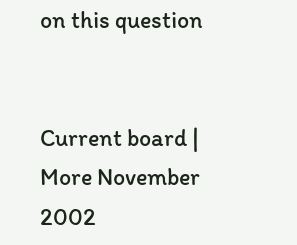on this question


Current board | More November 2002